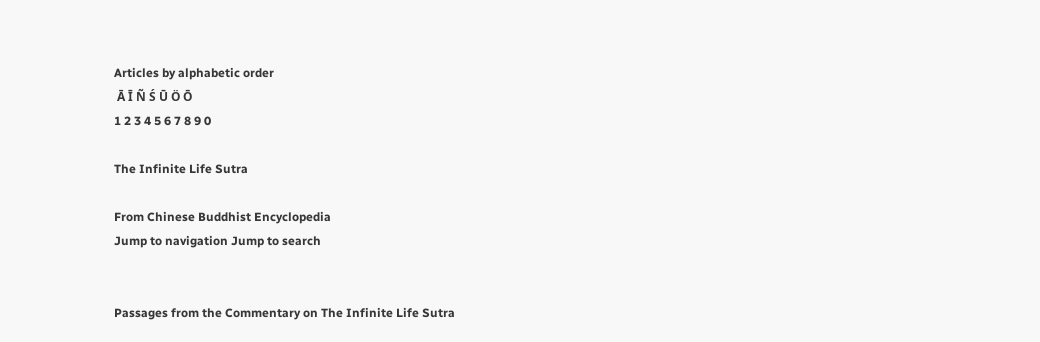Articles by alphabetic order
 Ā Ī Ñ Ś Ū Ö Ō
1 2 3 4 5 6 7 8 9 0

The Infinite Life Sutra

From Chinese Buddhist Encyclopedia
Jump to navigation Jump to search


Passages from the Commentary on The Infinite Life Sutra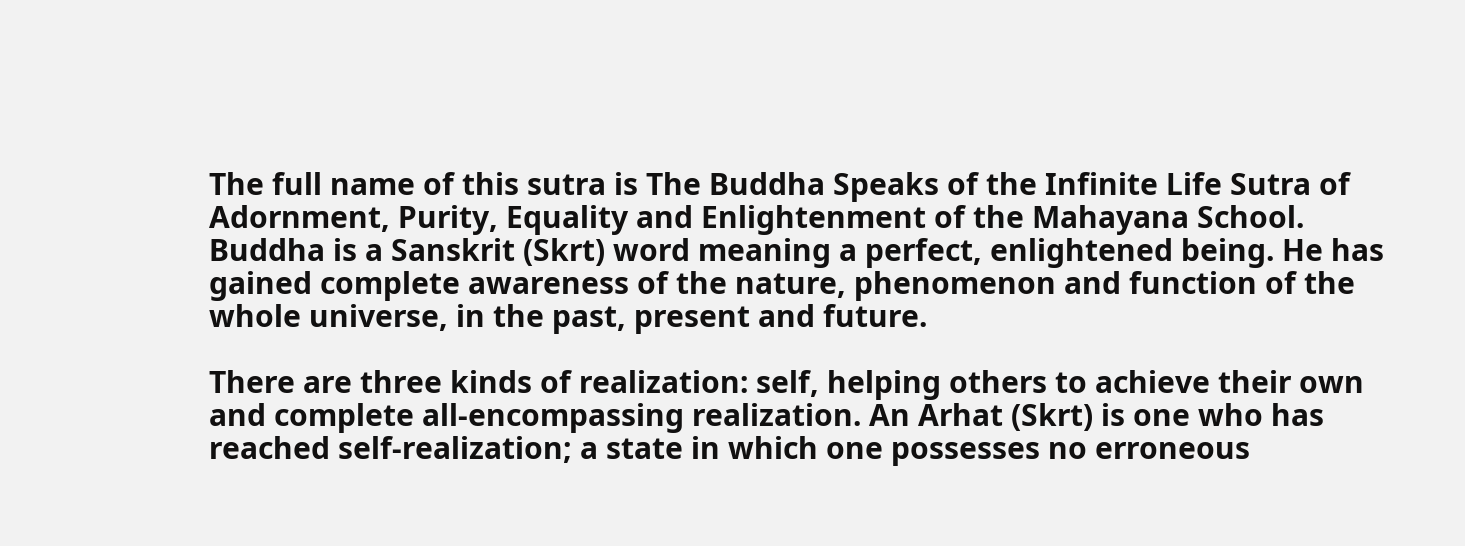The full name of this sutra is The Buddha Speaks of the Infinite Life Sutra of Adornment, Purity, Equality and Enlightenment of the Mahayana School. Buddha is a Sanskrit (Skrt) word meaning a perfect, enlightened being. He has gained complete awareness of the nature, phenomenon and function of the whole universe, in the past, present and future.

There are three kinds of realization: self, helping others to achieve their own and complete all-encompassing realization. An Arhat (Skrt) is one who has reached self-realization; a state in which one possesses no erroneous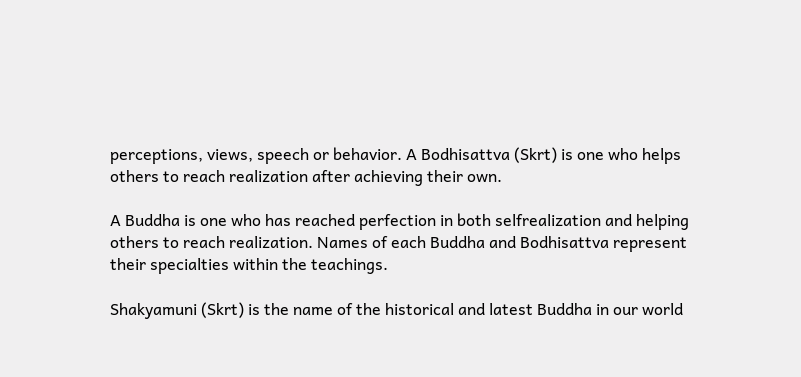perceptions, views, speech or behavior. A Bodhisattva (Skrt) is one who helps others to reach realization after achieving their own.

A Buddha is one who has reached perfection in both selfrealization and helping others to reach realization. Names of each Buddha and Bodhisattva represent their specialties within the teachings.

Shakyamuni (Skrt) is the name of the historical and latest Buddha in our world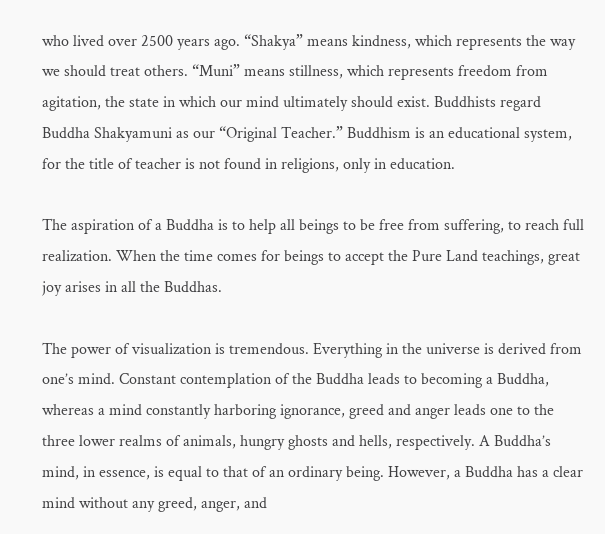who lived over 2500 years ago. “Shakya” means kindness, which represents the way we should treat others. “Muni” means stillness, which represents freedom from agitation, the state in which our mind ultimately should exist. Buddhists regard Buddha Shakyamuni as our “Original Teacher.” Buddhism is an educational system, for the title of teacher is not found in religions, only in education.

The aspiration of a Buddha is to help all beings to be free from suffering, to reach full realization. When the time comes for beings to accept the Pure Land teachings, great joy arises in all the Buddhas.

The power of visualization is tremendous. Everything in the universe is derived from one’s mind. Constant contemplation of the Buddha leads to becoming a Buddha, whereas a mind constantly harboring ignorance, greed and anger leads one to the three lower realms of animals, hungry ghosts and hells, respectively. A Buddha’s mind, in essence, is equal to that of an ordinary being. However, a Buddha has a clear mind without any greed, anger, and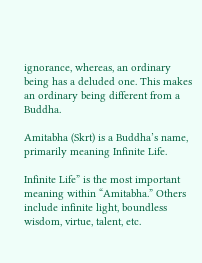ignorance, whereas, an ordinary being has a deluded one. This makes an ordinary being different from a Buddha.

Amitabha (Skrt) is a Buddha’s name, primarily meaning Infinite Life.

Infinite Life” is the most important meaning within “Amitabha.” Others include infinite light, boundless wisdom, virtue, talent, etc.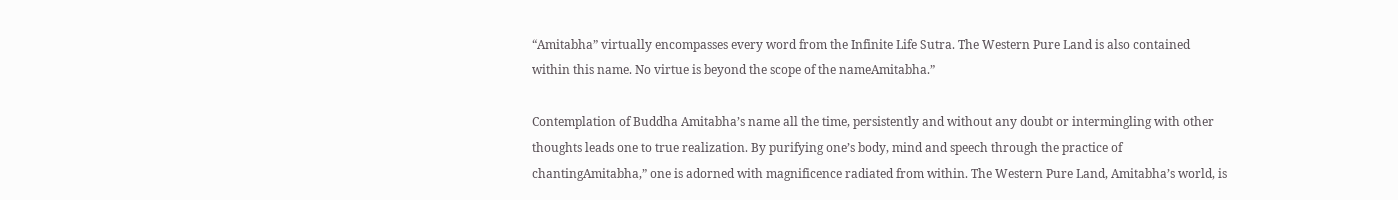“Amitabha” virtually encompasses every word from the Infinite Life Sutra. The Western Pure Land is also contained within this name. No virtue is beyond the scope of the nameAmitabha.”

Contemplation of Buddha Amitabha’s name all the time, persistently and without any doubt or intermingling with other thoughts leads one to true realization. By purifying one’s body, mind and speech through the practice of chantingAmitabha,” one is adorned with magnificence radiated from within. The Western Pure Land, Amitabha’s world, is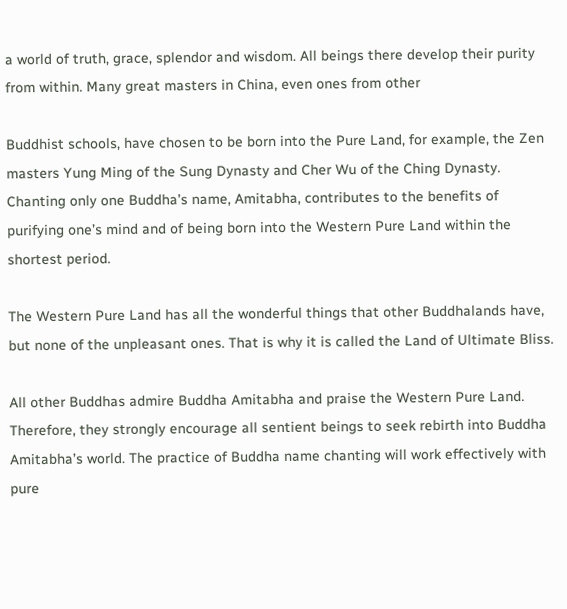a world of truth, grace, splendor and wisdom. All beings there develop their purity from within. Many great masters in China, even ones from other

Buddhist schools, have chosen to be born into the Pure Land, for example, the Zen masters Yung Ming of the Sung Dynasty and Cher Wu of the Ching Dynasty. Chanting only one Buddha’s name, Amitabha, contributes to the benefits of purifying one’s mind and of being born into the Western Pure Land within the shortest period.

The Western Pure Land has all the wonderful things that other Buddhalands have, but none of the unpleasant ones. That is why it is called the Land of Ultimate Bliss.

All other Buddhas admire Buddha Amitabha and praise the Western Pure Land. Therefore, they strongly encourage all sentient beings to seek rebirth into Buddha Amitabha’s world. The practice of Buddha name chanting will work effectively with pure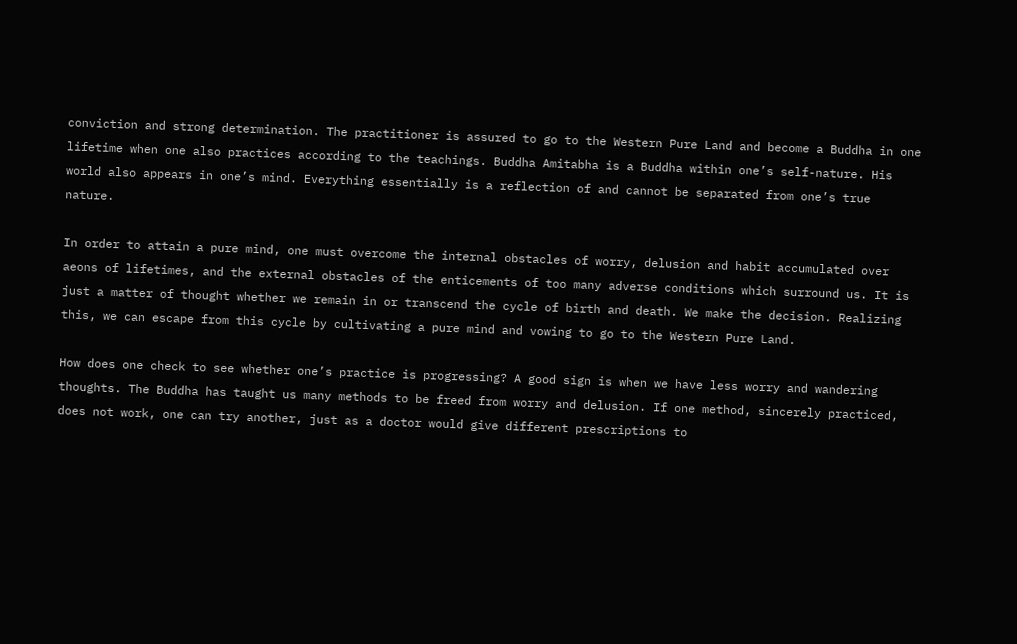conviction and strong determination. The practitioner is assured to go to the Western Pure Land and become a Buddha in one lifetime when one also practices according to the teachings. Buddha Amitabha is a Buddha within one’s self-nature. His world also appears in one’s mind. Everything essentially is a reflection of and cannot be separated from one’s true nature.

In order to attain a pure mind, one must overcome the internal obstacles of worry, delusion and habit accumulated over aeons of lifetimes, and the external obstacles of the enticements of too many adverse conditions which surround us. It is just a matter of thought whether we remain in or transcend the cycle of birth and death. We make the decision. Realizing this, we can escape from this cycle by cultivating a pure mind and vowing to go to the Western Pure Land.

How does one check to see whether one’s practice is progressing? A good sign is when we have less worry and wandering thoughts. The Buddha has taught us many methods to be freed from worry and delusion. If one method, sincerely practiced, does not work, one can try another, just as a doctor would give different prescriptions to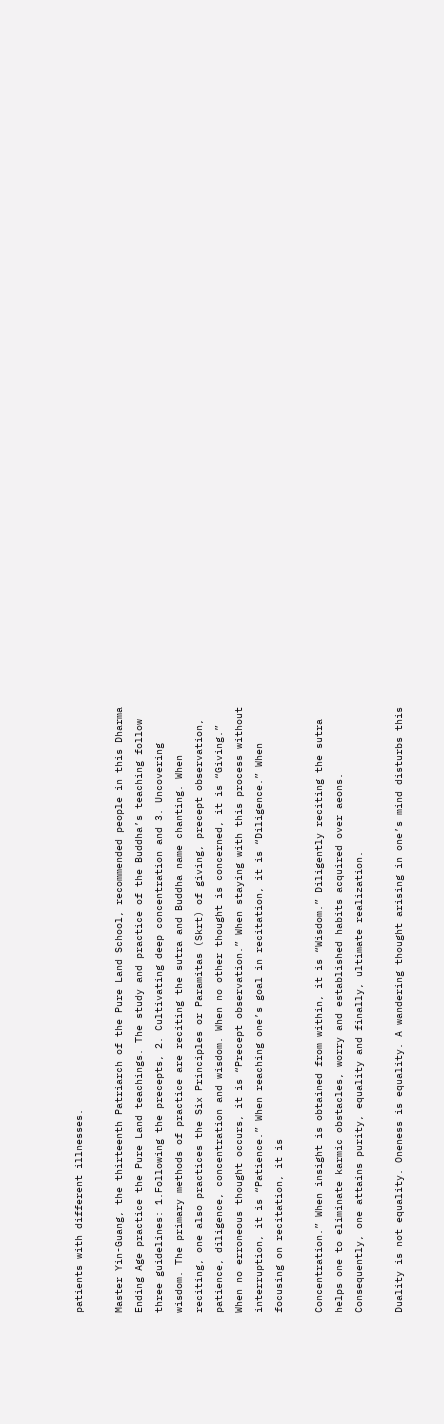patients with different illnesses.

Master Yin-Guang, the thirteenth Patriarch of the Pure Land School, recommended people in this Dharma Ending Age practice the Pure Land teachings. The study and practice of the Buddha’s teaching follow three guidelines: 1.Following the precepts, 2. Cultivating deep concentration and 3. Uncovering wisdom. The primary methods of practice are reciting the sutra and Buddha name chanting. When reciting, one also practices the Six Principles or Paramitas (Skrt) of giving, precept observation, patience, diligence, concentration and wisdom. When no other thought is concerned, it is “Giving.” When no erroneous thought occurs, it is “Precept observation.” When staying with this process without interruption, it is “Patience.” When reaching one’s goal in recitation, it is “Diligence.” When focusing on recitation, it is

Concentration.” When insight is obtained from within, it is “Wisdom.” Diligently reciting the sutra helps one to eliminate karmic obstacles, worry and established habits acquired over aeons. Consequently, one attains purity, equality and finally, ultimate realization.

Duality is not equality. Oneness is equality. A wandering thought arising in one’s mind disturbs this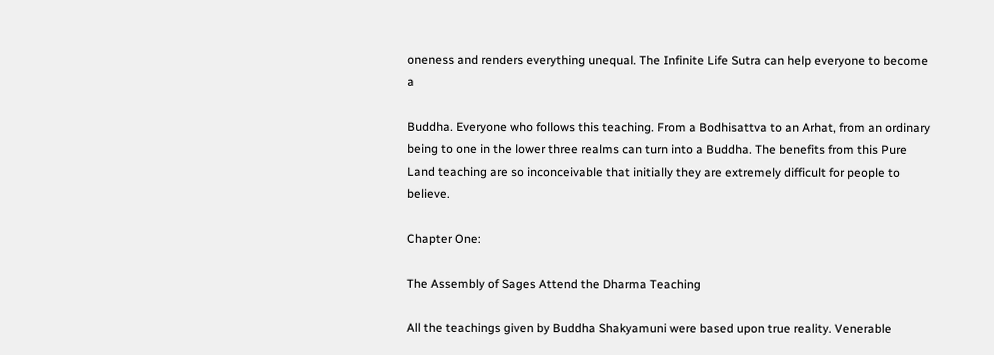oneness and renders everything unequal. The Infinite Life Sutra can help everyone to become a

Buddha. Everyone who follows this teaching. From a Bodhisattva to an Arhat, from an ordinary being to one in the lower three realms can turn into a Buddha. The benefits from this Pure Land teaching are so inconceivable that initially they are extremely difficult for people to believe.

Chapter One:

The Assembly of Sages Attend the Dharma Teaching

All the teachings given by Buddha Shakyamuni were based upon true reality. Venerable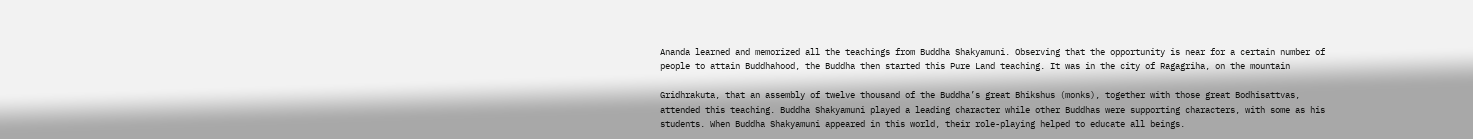Ananda learned and memorized all the teachings from Buddha Shakyamuni. Observing that the opportunity is near for a certain number of people to attain Buddhahood, the Buddha then started this Pure Land teaching. It was in the city of Ragagriha, on the mountain

Gridhrakuta, that an assembly of twelve thousand of the Buddha’s great Bhikshus (monks), together with those great Bodhisattvas, attended this teaching. Buddha Shakyamuni played a leading character while other Buddhas were supporting characters, with some as his students. When Buddha Shakyamuni appeared in this world, their role-playing helped to educate all beings.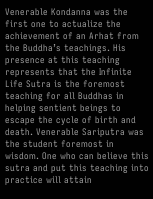Venerable Kondanna was the first one to actualize the achievement of an Arhat from the Buddha’s teachings. His presence at this teaching represents that the Infinite Life Sutra is the foremost teaching for all Buddhas in helping sentient beings to escape the cycle of birth and death. Venerable Sariputra was the student foremost in wisdom. One who can believe this sutra and put this teaching into practice will attain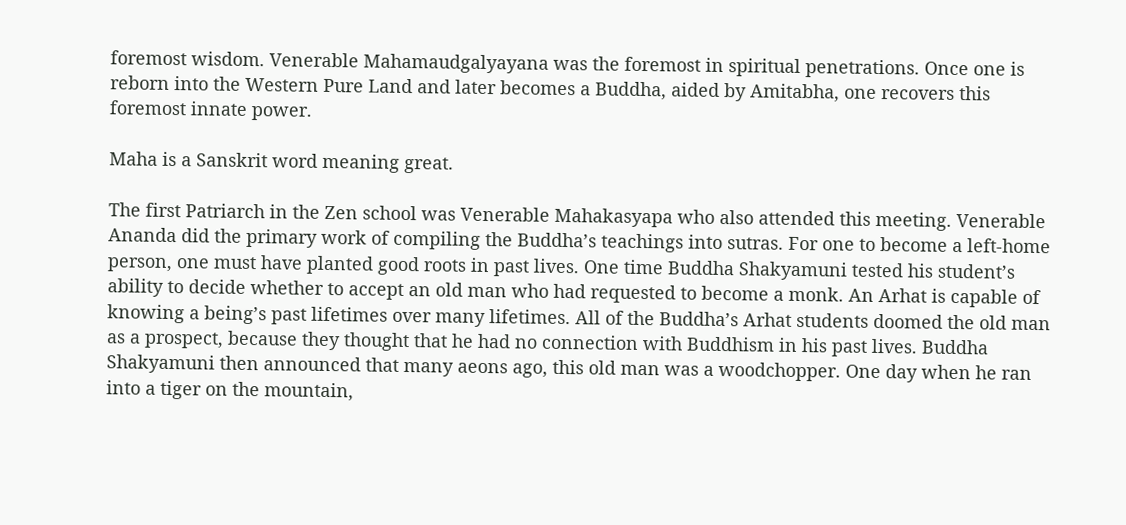foremost wisdom. Venerable Mahamaudgalyayana was the foremost in spiritual penetrations. Once one is reborn into the Western Pure Land and later becomes a Buddha, aided by Amitabha, one recovers this foremost innate power.

Maha is a Sanskrit word meaning great.

The first Patriarch in the Zen school was Venerable Mahakasyapa who also attended this meeting. Venerable Ananda did the primary work of compiling the Buddha’s teachings into sutras. For one to become a left-home person, one must have planted good roots in past lives. One time Buddha Shakyamuni tested his student’s ability to decide whether to accept an old man who had requested to become a monk. An Arhat is capable of knowing a being’s past lifetimes over many lifetimes. All of the Buddha’s Arhat students doomed the old man as a prospect, because they thought that he had no connection with Buddhism in his past lives. Buddha Shakyamuni then announced that many aeons ago, this old man was a woodchopper. One day when he ran into a tiger on the mountain,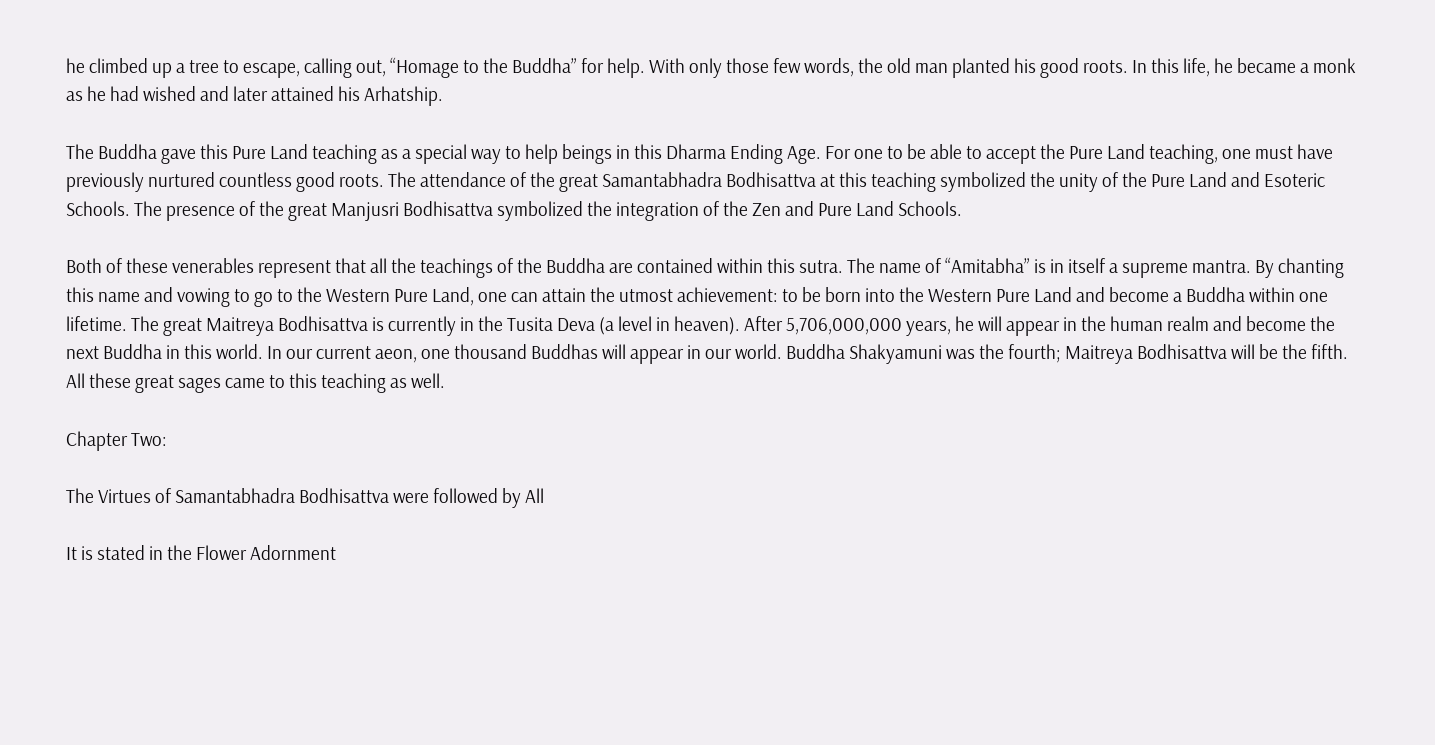he climbed up a tree to escape, calling out, “Homage to the Buddha” for help. With only those few words, the old man planted his good roots. In this life, he became a monk as he had wished and later attained his Arhatship.

The Buddha gave this Pure Land teaching as a special way to help beings in this Dharma Ending Age. For one to be able to accept the Pure Land teaching, one must have previously nurtured countless good roots. The attendance of the great Samantabhadra Bodhisattva at this teaching symbolized the unity of the Pure Land and Esoteric Schools. The presence of the great Manjusri Bodhisattva symbolized the integration of the Zen and Pure Land Schools.

Both of these venerables represent that all the teachings of the Buddha are contained within this sutra. The name of “Amitabha” is in itself a supreme mantra. By chanting this name and vowing to go to the Western Pure Land, one can attain the utmost achievement: to be born into the Western Pure Land and become a Buddha within one lifetime. The great Maitreya Bodhisattva is currently in the Tusita Deva (a level in heaven). After 5,706,000,000 years, he will appear in the human realm and become the next Buddha in this world. In our current aeon, one thousand Buddhas will appear in our world. Buddha Shakyamuni was the fourth; Maitreya Bodhisattva will be the fifth. All these great sages came to this teaching as well.

Chapter Two:

The Virtues of Samantabhadra Bodhisattva were followed by All

It is stated in the Flower Adornment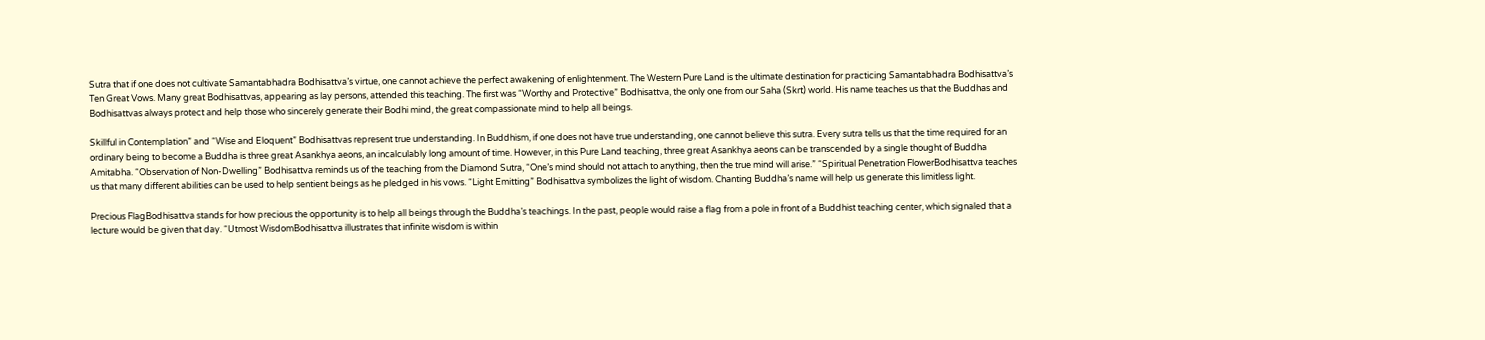Sutra that if one does not cultivate Samantabhadra Bodhisattva’s virtue, one cannot achieve the perfect awakening of enlightenment. The Western Pure Land is the ultimate destination for practicing Samantabhadra Bodhisattva’s Ten Great Vows. Many great Bodhisattvas, appearing as lay persons, attended this teaching. The first was “Worthy and Protective” Bodhisattva, the only one from our Saha (Skrt) world. His name teaches us that the Buddhas and Bodhisattvas always protect and help those who sincerely generate their Bodhi mind, the great compassionate mind to help all beings.

Skillful in Contemplation” and “Wise and Eloquent” Bodhisattvas represent true understanding. In Buddhism, if one does not have true understanding, one cannot believe this sutra. Every sutra tells us that the time required for an ordinary being to become a Buddha is three great Asankhya aeons, an incalculably long amount of time. However, in this Pure Land teaching, three great Asankhya aeons can be transcended by a single thought of Buddha Amitabha. “Observation of Non-Dwelling” Bodhisattva reminds us of the teaching from the Diamond Sutra, “One’s mind should not attach to anything, then the true mind will arise.” “Spiritual Penetration FlowerBodhisattva teaches us that many different abilities can be used to help sentient beings as he pledged in his vows. “Light Emitting” Bodhisattva symbolizes the light of wisdom. Chanting Buddha’s name will help us generate this limitless light.

Precious FlagBodhisattva stands for how precious the opportunity is to help all beings through the Buddha’s teachings. In the past, people would raise a flag from a pole in front of a Buddhist teaching center, which signaled that a lecture would be given that day. “Utmost WisdomBodhisattva illustrates that infinite wisdom is within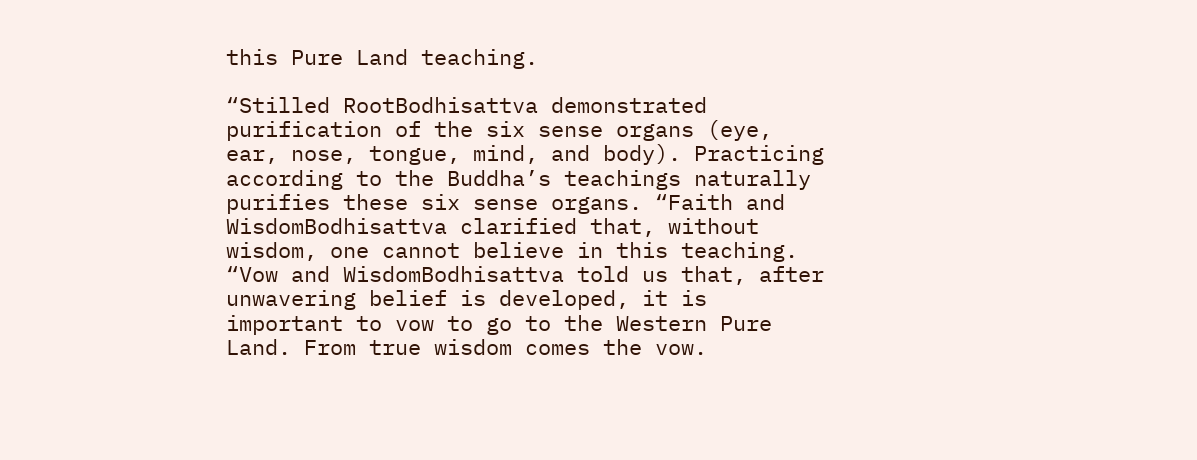this Pure Land teaching.

“Stilled RootBodhisattva demonstrated purification of the six sense organs (eye, ear, nose, tongue, mind, and body). Practicing according to the Buddha’s teachings naturally purifies these six sense organs. “Faith and WisdomBodhisattva clarified that, without wisdom, one cannot believe in this teaching. “Vow and WisdomBodhisattva told us that, after unwavering belief is developed, it is important to vow to go to the Western Pure Land. From true wisdom comes the vow.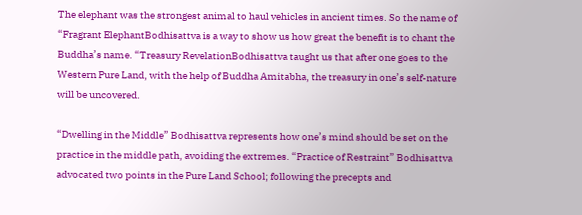The elephant was the strongest animal to haul vehicles in ancient times. So the name of “Fragrant ElephantBodhisattva is a way to show us how great the benefit is to chant the Buddha’s name. “Treasury RevelationBodhisattva taught us that after one goes to the Western Pure Land, with the help of Buddha Amitabha, the treasury in one’s self-nature will be uncovered.

“Dwelling in the Middle” Bodhisattva represents how one’s mind should be set on the practice in the middle path, avoiding the extremes. “Practice of Restraint” Bodhisattva advocated two points in the Pure Land School; following the precepts and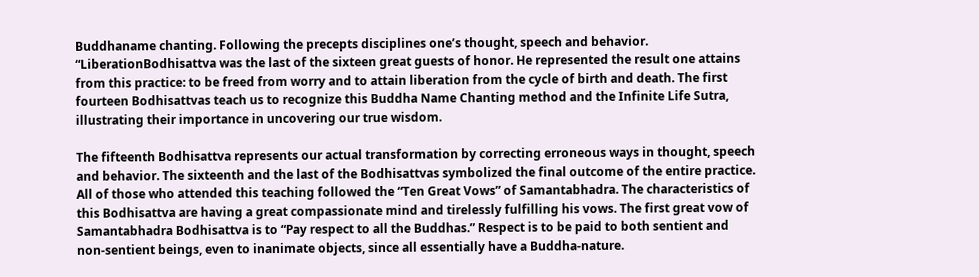Buddhaname chanting. Following the precepts disciplines one’s thought, speech and behavior. “LiberationBodhisattva was the last of the sixteen great guests of honor. He represented the result one attains from this practice: to be freed from worry and to attain liberation from the cycle of birth and death. The first fourteen Bodhisattvas teach us to recognize this Buddha Name Chanting method and the Infinite Life Sutra, illustrating their importance in uncovering our true wisdom.

The fifteenth Bodhisattva represents our actual transformation by correcting erroneous ways in thought, speech and behavior. The sixteenth and the last of the Bodhisattvas symbolized the final outcome of the entire practice. All of those who attended this teaching followed the “Ten Great Vows” of Samantabhadra. The characteristics of this Bodhisattva are having a great compassionate mind and tirelessly fulfilling his vows. The first great vow of Samantabhadra Bodhisattva is to “Pay respect to all the Buddhas.” Respect is to be paid to both sentient and non-sentient beings, even to inanimate objects, since all essentially have a Buddha-nature.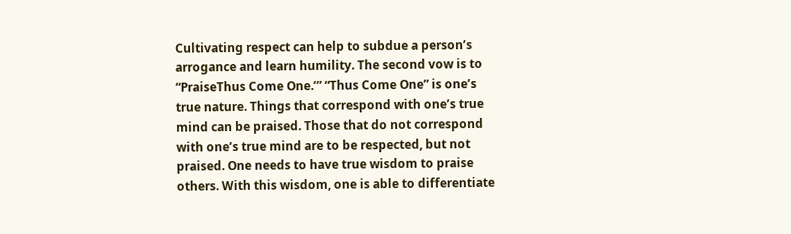Cultivating respect can help to subdue a person’s arrogance and learn humility. The second vow is to “PraiseThus Come One.’” “Thus Come One” is one’s true nature. Things that correspond with one’s true mind can be praised. Those that do not correspond with one’s true mind are to be respected, but not praised. One needs to have true wisdom to praise others. With this wisdom, one is able to differentiate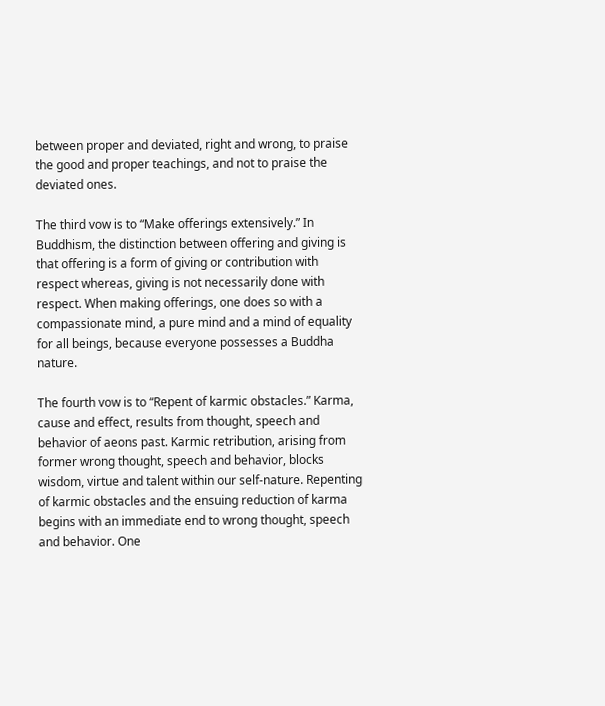between proper and deviated, right and wrong, to praise the good and proper teachings, and not to praise the deviated ones.

The third vow is to “Make offerings extensively.” In Buddhism, the distinction between offering and giving is that offering is a form of giving or contribution with respect whereas, giving is not necessarily done with respect. When making offerings, one does so with a compassionate mind, a pure mind and a mind of equality for all beings, because everyone possesses a Buddha nature.

The fourth vow is to “Repent of karmic obstacles.” Karma, cause and effect, results from thought, speech and behavior of aeons past. Karmic retribution, arising from former wrong thought, speech and behavior, blocks wisdom, virtue and talent within our self-nature. Repenting of karmic obstacles and the ensuing reduction of karma begins with an immediate end to wrong thought, speech and behavior. One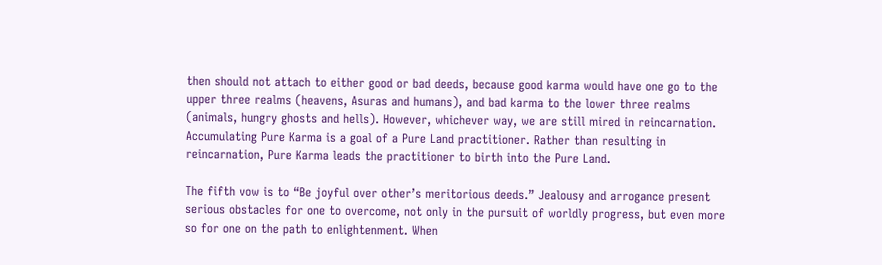then should not attach to either good or bad deeds, because good karma would have one go to the upper three realms (heavens, Asuras and humans), and bad karma to the lower three realms (animals, hungry ghosts and hells). However, whichever way, we are still mired in reincarnation. Accumulating Pure Karma is a goal of a Pure Land practitioner. Rather than resulting in reincarnation, Pure Karma leads the practitioner to birth into the Pure Land.

The fifth vow is to “Be joyful over other’s meritorious deeds.” Jealousy and arrogance present serious obstacles for one to overcome, not only in the pursuit of worldly progress, but even more so for one on the path to enlightenment. When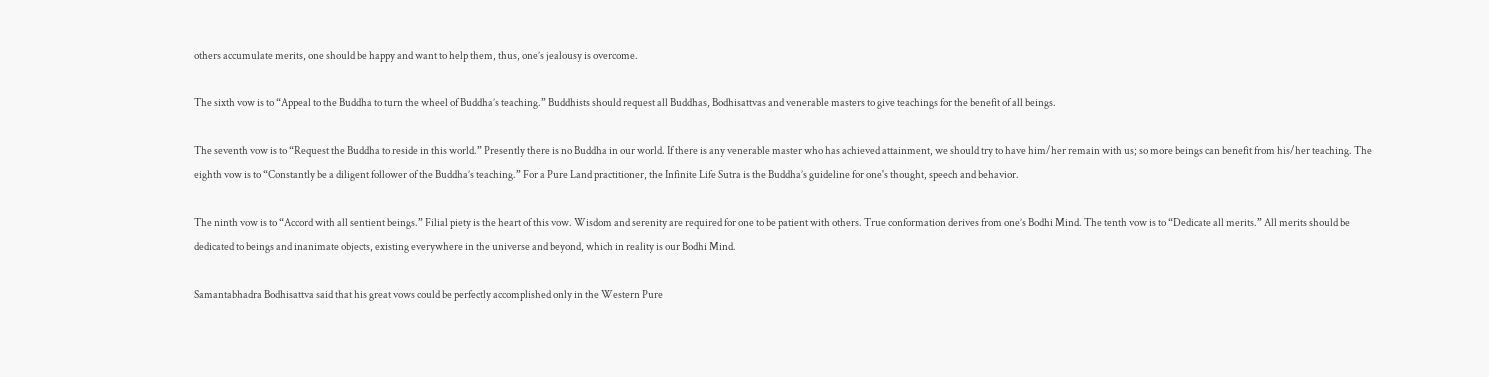others accumulate merits, one should be happy and want to help them, thus, one’s jealousy is overcome.

The sixth vow is to “Appeal to the Buddha to turn the wheel of Buddha’s teaching.” Buddhists should request all Buddhas, Bodhisattvas and venerable masters to give teachings for the benefit of all beings.

The seventh vow is to “Request the Buddha to reside in this world.” Presently there is no Buddha in our world. If there is any venerable master who has achieved attainment, we should try to have him/her remain with us; so more beings can benefit from his/her teaching. The eighth vow is to “Constantly be a diligent follower of the Buddha’s teaching.” For a Pure Land practitioner, the Infinite Life Sutra is the Buddha’s guideline for one's thought, speech and behavior.

The ninth vow is to “Accord with all sentient beings.” Filial piety is the heart of this vow. Wisdom and serenity are required for one to be patient with others. True conformation derives from one’s Bodhi Mind. The tenth vow is to “Dedicate all merits.” All merits should be dedicated to beings and inanimate objects, existing everywhere in the universe and beyond, which in reality is our Bodhi Mind.

Samantabhadra Bodhisattva said that his great vows could be perfectly accomplished only in the Western Pure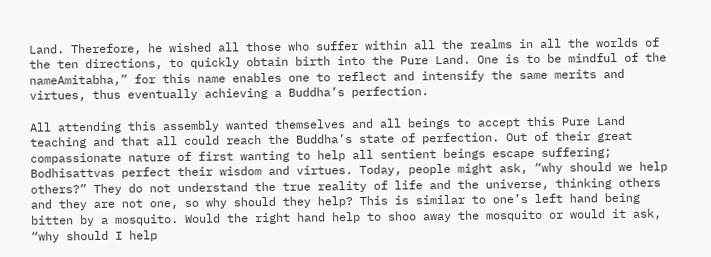Land. Therefore, he wished all those who suffer within all the realms in all the worlds of the ten directions, to quickly obtain birth into the Pure Land. One is to be mindful of the nameAmitabha,” for this name enables one to reflect and intensify the same merits and virtues, thus eventually achieving a Buddha’s perfection.

All attending this assembly wanted themselves and all beings to accept this Pure Land teaching and that all could reach the Buddha’s state of perfection. Out of their great compassionate nature of first wanting to help all sentient beings escape suffering; Bodhisattvas perfect their wisdom and virtues. Today, people might ask, “why should we help others?” They do not understand the true reality of life and the universe, thinking others and they are not one, so why should they help? This is similar to one’s left hand being bitten by a mosquito. Would the right hand help to shoo away the mosquito or would it ask, “why should I help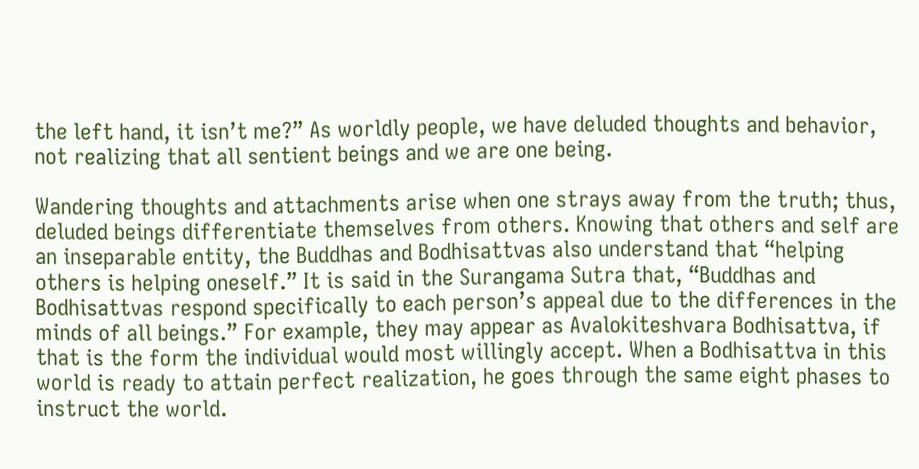the left hand, it isn’t me?” As worldly people, we have deluded thoughts and behavior, not realizing that all sentient beings and we are one being.

Wandering thoughts and attachments arise when one strays away from the truth; thus, deluded beings differentiate themselves from others. Knowing that others and self are an inseparable entity, the Buddhas and Bodhisattvas also understand that “helping others is helping oneself.” It is said in the Surangama Sutra that, “Buddhas and Bodhisattvas respond specifically to each person’s appeal due to the differences in the minds of all beings.” For example, they may appear as Avalokiteshvara Bodhisattva, if that is the form the individual would most willingly accept. When a Bodhisattva in this world is ready to attain perfect realization, he goes through the same eight phases to instruct the world.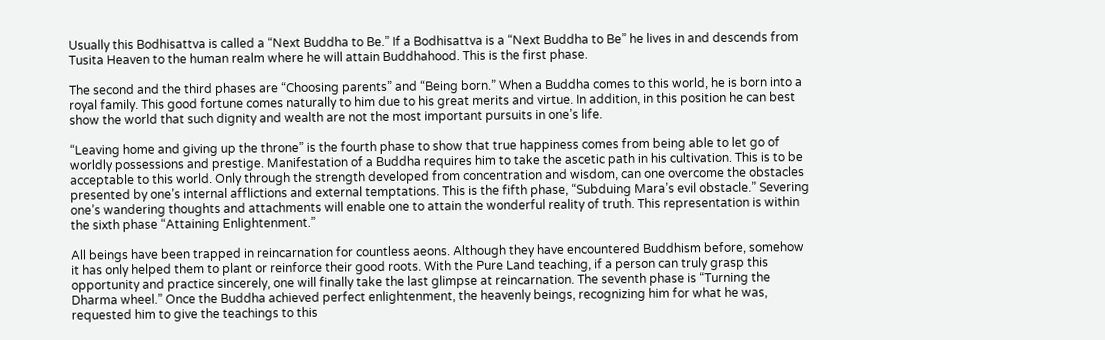Usually this Bodhisattva is called a “Next Buddha to Be.” If a Bodhisattva is a “Next Buddha to Be” he lives in and descends from Tusita Heaven to the human realm where he will attain Buddhahood. This is the first phase.

The second and the third phases are “Choosing parents” and “Being born.” When a Buddha comes to this world, he is born into a royal family. This good fortune comes naturally to him due to his great merits and virtue. In addition, in this position he can best show the world that such dignity and wealth are not the most important pursuits in one’s life.

“Leaving home and giving up the throne” is the fourth phase to show that true happiness comes from being able to let go of worldly possessions and prestige. Manifestation of a Buddha requires him to take the ascetic path in his cultivation. This is to be acceptable to this world. Only through the strength developed from concentration and wisdom, can one overcome the obstacles presented by one’s internal afflictions and external temptations. This is the fifth phase, “Subduing Mara’s evil obstacle.” Severing one’s wandering thoughts and attachments will enable one to attain the wonderful reality of truth. This representation is within the sixth phase “Attaining Enlightenment.”

All beings have been trapped in reincarnation for countless aeons. Although they have encountered Buddhism before, somehow it has only helped them to plant or reinforce their good roots. With the Pure Land teaching, if a person can truly grasp this opportunity and practice sincerely, one will finally take the last glimpse at reincarnation. The seventh phase is “Turning the Dharma wheel.” Once the Buddha achieved perfect enlightenment, the heavenly beings, recognizing him for what he was, requested him to give the teachings to this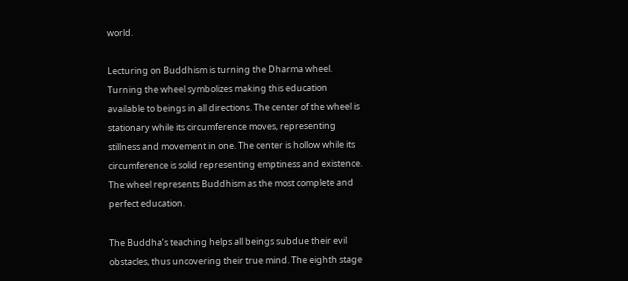world.

Lecturing on Buddhism is turning the Dharma wheel. Turning the wheel symbolizes making this education available to beings in all directions. The center of the wheel is stationary while its circumference moves, representing stillness and movement in one. The center is hollow while its circumference is solid representing emptiness and existence. The wheel represents Buddhism as the most complete and perfect education.

The Buddha’s teaching helps all beings subdue their evil obstacles, thus uncovering their true mind. The eighth stage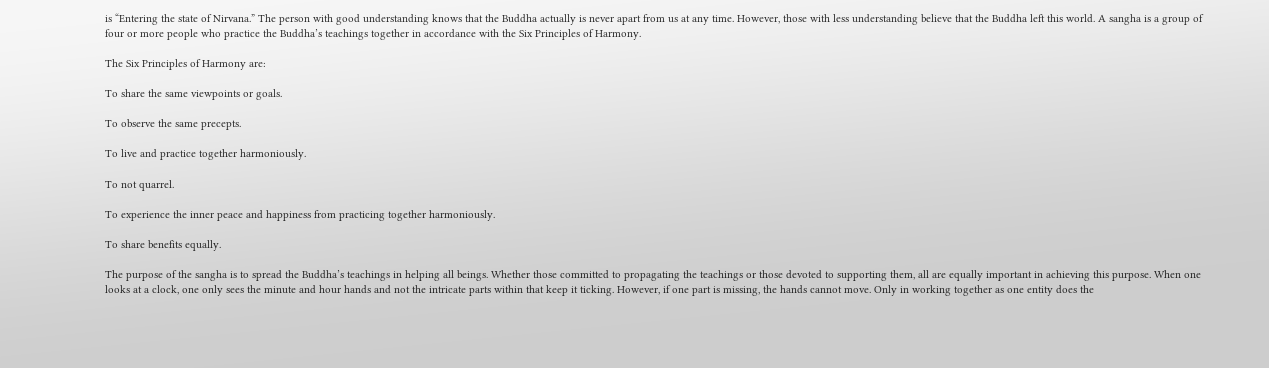is “Entering the state of Nirvana.” The person with good understanding knows that the Buddha actually is never apart from us at any time. However, those with less understanding believe that the Buddha left this world. A sangha is a group of four or more people who practice the Buddha’s teachings together in accordance with the Six Principles of Harmony.

The Six Principles of Harmony are:

To share the same viewpoints or goals.

To observe the same precepts.

To live and practice together harmoniously.

To not quarrel.

To experience the inner peace and happiness from practicing together harmoniously.

To share benefits equally.

The purpose of the sangha is to spread the Buddha’s teachings in helping all beings. Whether those committed to propagating the teachings or those devoted to supporting them, all are equally important in achieving this purpose. When one looks at a clock, one only sees the minute and hour hands and not the intricate parts within that keep it ticking. However, if one part is missing, the hands cannot move. Only in working together as one entity does the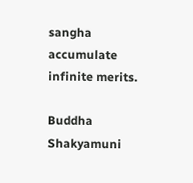sangha accumulate infinite merits.

Buddha Shakyamuni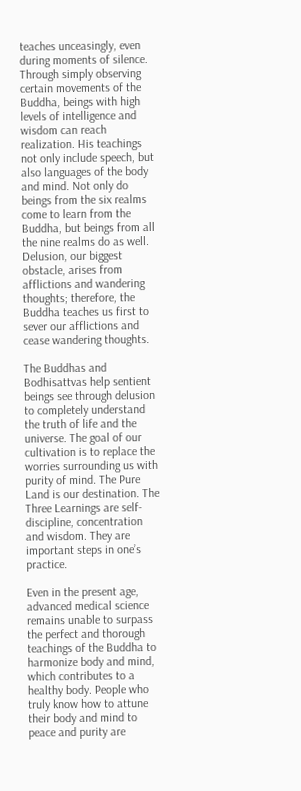teaches unceasingly, even during moments of silence. Through simply observing certain movements of the Buddha, beings with high levels of intelligence and wisdom can reach realization. His teachings not only include speech, but also languages of the body and mind. Not only do beings from the six realms come to learn from the Buddha, but beings from all the nine realms do as well. Delusion, our biggest obstacle, arises from afflictions and wandering thoughts; therefore, the Buddha teaches us first to sever our afflictions and cease wandering thoughts.

The Buddhas and Bodhisattvas help sentient beings see through delusion to completely understand the truth of life and the universe. The goal of our cultivation is to replace the worries surrounding us with purity of mind. The Pure Land is our destination. The Three Learnings are self-discipline, concentration and wisdom. They are important steps in one’s practice.

Even in the present age, advanced medical science remains unable to surpass the perfect and thorough teachings of the Buddha to harmonize body and mind, which contributes to a healthy body. People who truly know how to attune their body and mind to peace and purity are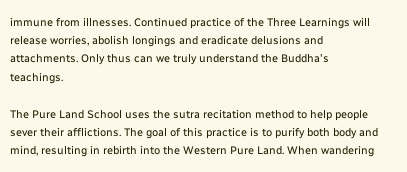immune from illnesses. Continued practice of the Three Learnings will release worries, abolish longings and eradicate delusions and attachments. Only thus can we truly understand the Buddha's teachings.

The Pure Land School uses the sutra recitation method to help people sever their afflictions. The goal of this practice is to purify both body and mind, resulting in rebirth into the Western Pure Land. When wandering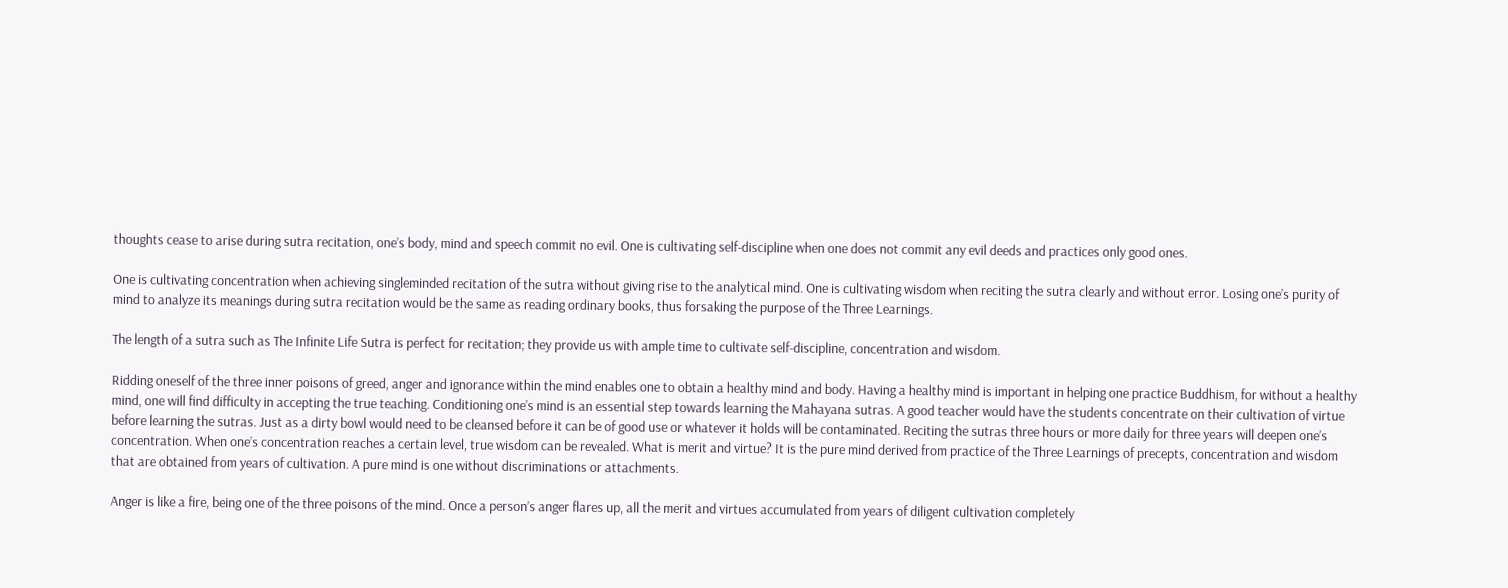thoughts cease to arise during sutra recitation, one’s body, mind and speech commit no evil. One is cultivating self-discipline when one does not commit any evil deeds and practices only good ones.

One is cultivating concentration when achieving singleminded recitation of the sutra without giving rise to the analytical mind. One is cultivating wisdom when reciting the sutra clearly and without error. Losing one’s purity of mind to analyze its meanings during sutra recitation would be the same as reading ordinary books, thus forsaking the purpose of the Three Learnings.

The length of a sutra such as The Infinite Life Sutra is perfect for recitation; they provide us with ample time to cultivate self-discipline, concentration and wisdom.

Ridding oneself of the three inner poisons of greed, anger and ignorance within the mind enables one to obtain a healthy mind and body. Having a healthy mind is important in helping one practice Buddhism, for without a healthy mind, one will find difficulty in accepting the true teaching. Conditioning one’s mind is an essential step towards learning the Mahayana sutras. A good teacher would have the students concentrate on their cultivation of virtue before learning the sutras. Just as a dirty bowl would need to be cleansed before it can be of good use or whatever it holds will be contaminated. Reciting the sutras three hours or more daily for three years will deepen one’s concentration. When one’s concentration reaches a certain level, true wisdom can be revealed. What is merit and virtue? It is the pure mind derived from practice of the Three Learnings of precepts, concentration and wisdom that are obtained from years of cultivation. A pure mind is one without discriminations or attachments.

Anger is like a fire, being one of the three poisons of the mind. Once a person’s anger flares up, all the merit and virtues accumulated from years of diligent cultivation completely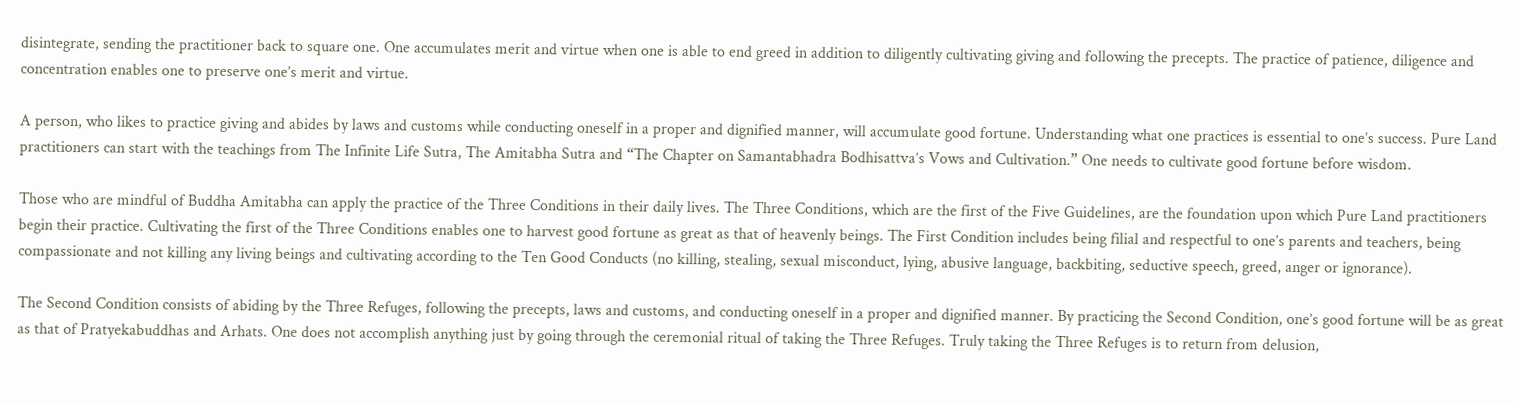disintegrate, sending the practitioner back to square one. One accumulates merit and virtue when one is able to end greed in addition to diligently cultivating giving and following the precepts. The practice of patience, diligence and concentration enables one to preserve one’s merit and virtue.

A person, who likes to practice giving and abides by laws and customs while conducting oneself in a proper and dignified manner, will accumulate good fortune. Understanding what one practices is essential to one’s success. Pure Land practitioners can start with the teachings from The Infinite Life Sutra, The Amitabha Sutra and “The Chapter on Samantabhadra Bodhisattva’s Vows and Cultivation.” One needs to cultivate good fortune before wisdom.

Those who are mindful of Buddha Amitabha can apply the practice of the Three Conditions in their daily lives. The Three Conditions, which are the first of the Five Guidelines, are the foundation upon which Pure Land practitioners begin their practice. Cultivating the first of the Three Conditions enables one to harvest good fortune as great as that of heavenly beings. The First Condition includes being filial and respectful to one’s parents and teachers, being compassionate and not killing any living beings and cultivating according to the Ten Good Conducts (no killing, stealing, sexual misconduct, lying, abusive language, backbiting, seductive speech, greed, anger or ignorance).

The Second Condition consists of abiding by the Three Refuges, following the precepts, laws and customs, and conducting oneself in a proper and dignified manner. By practicing the Second Condition, one’s good fortune will be as great as that of Pratyekabuddhas and Arhats. One does not accomplish anything just by going through the ceremonial ritual of taking the Three Refuges. Truly taking the Three Refuges is to return from delusion,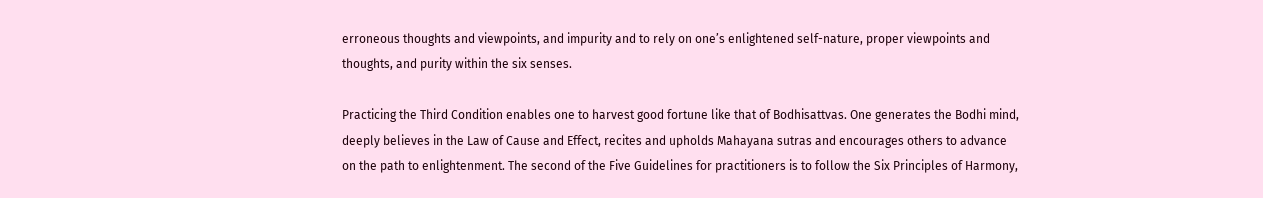erroneous thoughts and viewpoints, and impurity and to rely on one’s enlightened self-nature, proper viewpoints and thoughts, and purity within the six senses.

Practicing the Third Condition enables one to harvest good fortune like that of Bodhisattvas. One generates the Bodhi mind, deeply believes in the Law of Cause and Effect, recites and upholds Mahayana sutras and encourages others to advance on the path to enlightenment. The second of the Five Guidelines for practitioners is to follow the Six Principles of Harmony,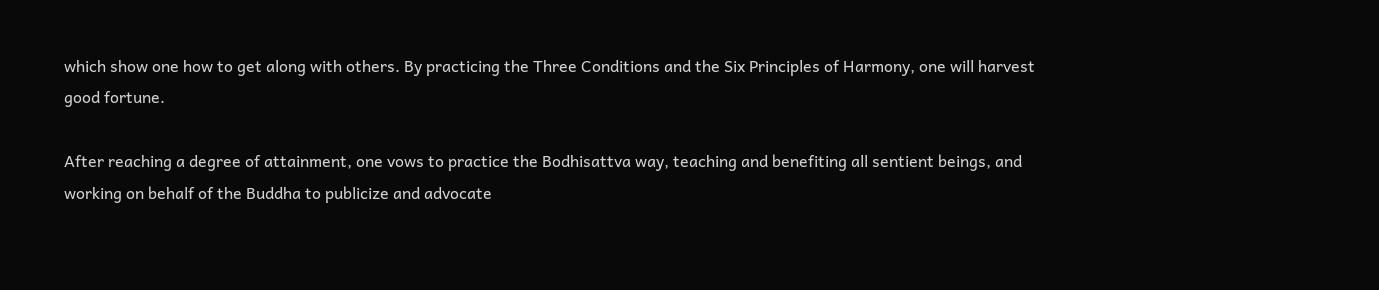which show one how to get along with others. By practicing the Three Conditions and the Six Principles of Harmony, one will harvest good fortune.

After reaching a degree of attainment, one vows to practice the Bodhisattva way, teaching and benefiting all sentient beings, and working on behalf of the Buddha to publicize and advocate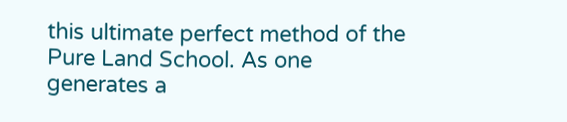this ultimate perfect method of the Pure Land School. As one generates a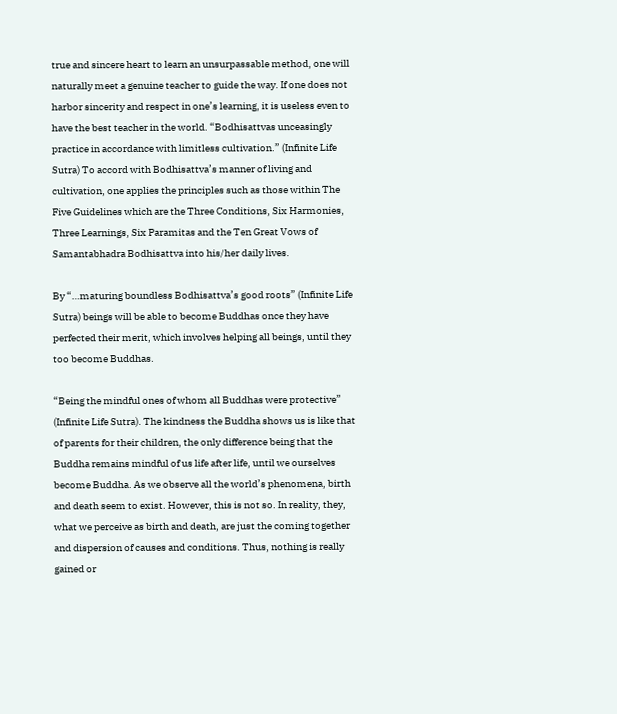true and sincere heart to learn an unsurpassable method, one will naturally meet a genuine teacher to guide the way. If one does not harbor sincerity and respect in one’s learning, it is useless even to have the best teacher in the world. “Bodhisattvas unceasingly practice in accordance with limitless cultivation.” (Infinite Life Sutra) To accord with Bodhisattva’s manner of living and cultivation, one applies the principles such as those within The Five Guidelines which are the Three Conditions, Six Harmonies, Three Learnings, Six Paramitas and the Ten Great Vows of Samantabhadra Bodhisattva into his/her daily lives.

By “…maturing boundless Bodhisattva’s good roots” (Infinite Life Sutra) beings will be able to become Buddhas once they have perfected their merit, which involves helping all beings, until they too become Buddhas.

“Being the mindful ones of whom all Buddhas were protective” (Infinite Life Sutra). The kindness the Buddha shows us is like that of parents for their children, the only difference being that the Buddha remains mindful of us life after life, until we ourselves become Buddha. As we observe all the world’s phenomena, birth and death seem to exist. However, this is not so. In reality, they, what we perceive as birth and death, are just the coming together and dispersion of causes and conditions. Thus, nothing is really gained or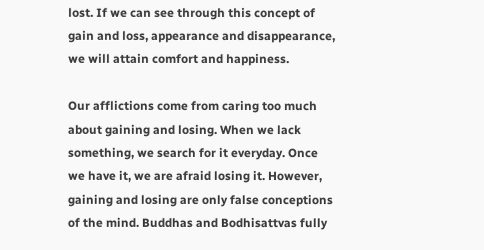lost. If we can see through this concept of gain and loss, appearance and disappearance, we will attain comfort and happiness.

Our afflictions come from caring too much about gaining and losing. When we lack something, we search for it everyday. Once we have it, we are afraid losing it. However, gaining and losing are only false conceptions of the mind. Buddhas and Bodhisattvas fully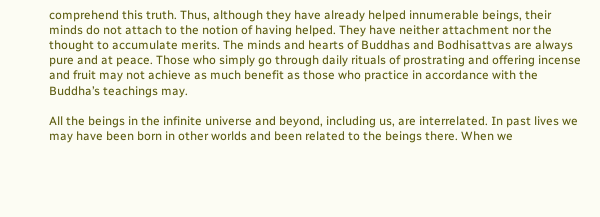comprehend this truth. Thus, although they have already helped innumerable beings, their minds do not attach to the notion of having helped. They have neither attachment nor the thought to accumulate merits. The minds and hearts of Buddhas and Bodhisattvas are always pure and at peace. Those who simply go through daily rituals of prostrating and offering incense and fruit may not achieve as much benefit as those who practice in accordance with the Buddha’s teachings may.

All the beings in the infinite universe and beyond, including us, are interrelated. In past lives we may have been born in other worlds and been related to the beings there. When we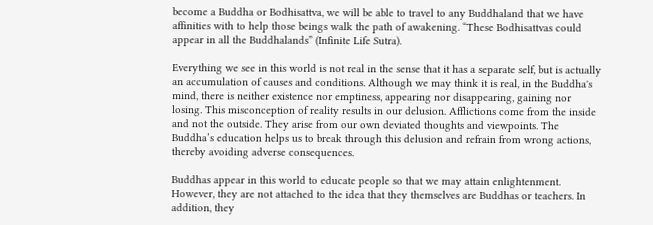become a Buddha or Bodhisattva, we will be able to travel to any Buddhaland that we have affinities with to help those beings walk the path of awakening. “These Bodhisattvas could appear in all the Buddhalands” (Infinite Life Sutra).

Everything we see in this world is not real in the sense that it has a separate self, but is actually an accumulation of causes and conditions. Although we may think it is real, in the Buddha's mind, there is neither existence nor emptiness, appearing nor disappearing, gaining nor losing. This misconception of reality results in our delusion. Afflictions come from the inside and not the outside. They arise from our own deviated thoughts and viewpoints. The Buddha’s education helps us to break through this delusion and refrain from wrong actions, thereby avoiding adverse consequences.

Buddhas appear in this world to educate people so that we may attain enlightenment. However, they are not attached to the idea that they themselves are Buddhas or teachers. In addition, they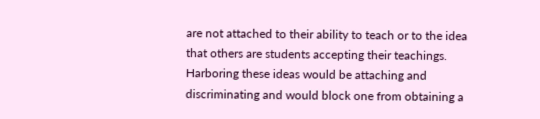are not attached to their ability to teach or to the idea that others are students accepting their teachings. Harboring these ideas would be attaching and discriminating and would block one from obtaining a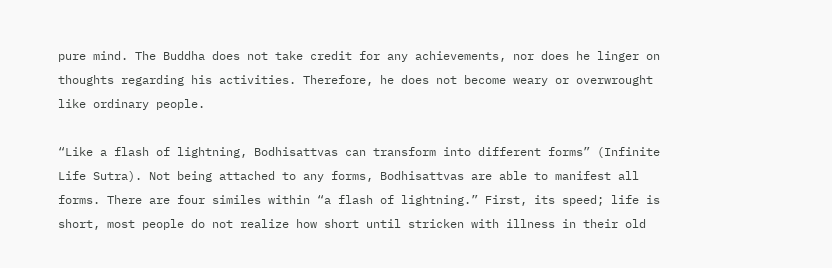pure mind. The Buddha does not take credit for any achievements, nor does he linger on thoughts regarding his activities. Therefore, he does not become weary or overwrought like ordinary people.

“Like a flash of lightning, Bodhisattvas can transform into different forms” (Infinite Life Sutra). Not being attached to any forms, Bodhisattvas are able to manifest all forms. There are four similes within “a flash of lightning.” First, its speed; life is short, most people do not realize how short until stricken with illness in their old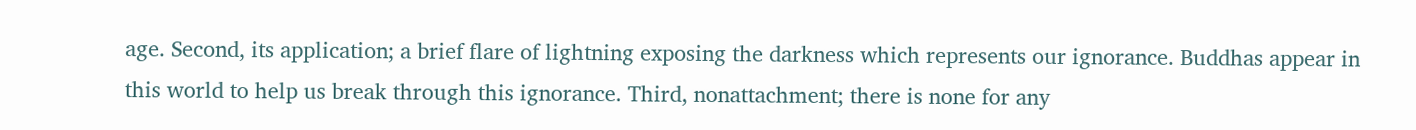age. Second, its application; a brief flare of lightning exposing the darkness which represents our ignorance. Buddhas appear in this world to help us break through this ignorance. Third, nonattachment; there is none for any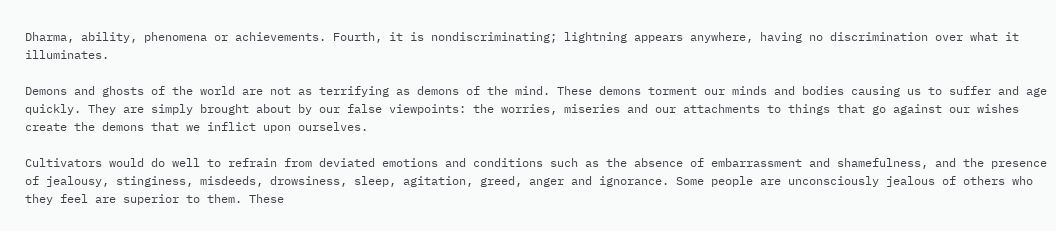Dharma, ability, phenomena or achievements. Fourth, it is nondiscriminating; lightning appears anywhere, having no discrimination over what it illuminates.

Demons and ghosts of the world are not as terrifying as demons of the mind. These demons torment our minds and bodies causing us to suffer and age quickly. They are simply brought about by our false viewpoints: the worries, miseries and our attachments to things that go against our wishes create the demons that we inflict upon ourselves.

Cultivators would do well to refrain from deviated emotions and conditions such as the absence of embarrassment and shamefulness, and the presence of jealousy, stinginess, misdeeds, drowsiness, sleep, agitation, greed, anger and ignorance. Some people are unconsciously jealous of others who they feel are superior to them. These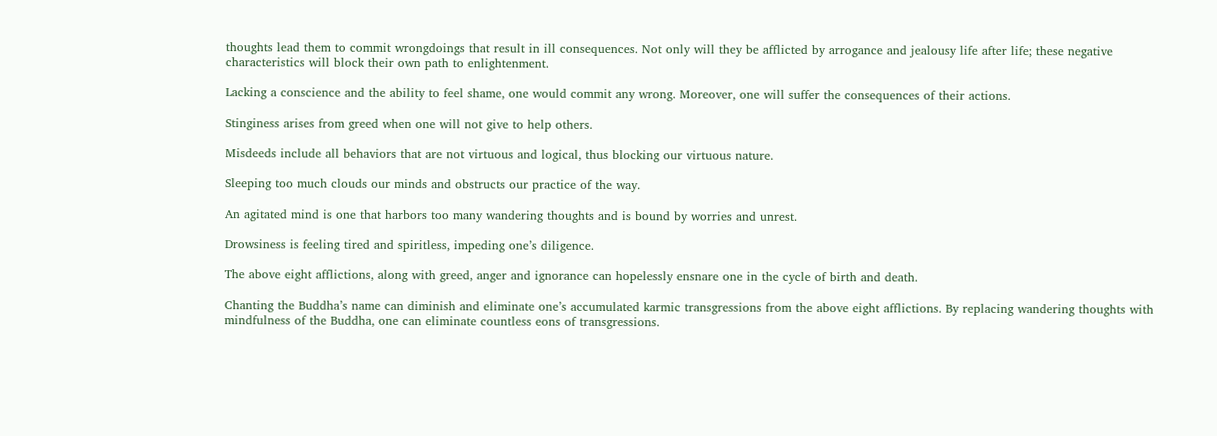thoughts lead them to commit wrongdoings that result in ill consequences. Not only will they be afflicted by arrogance and jealousy life after life; these negative characteristics will block their own path to enlightenment.

Lacking a conscience and the ability to feel shame, one would commit any wrong. Moreover, one will suffer the consequences of their actions.

Stinginess arises from greed when one will not give to help others.

Misdeeds include all behaviors that are not virtuous and logical, thus blocking our virtuous nature.

Sleeping too much clouds our minds and obstructs our practice of the way.

An agitated mind is one that harbors too many wandering thoughts and is bound by worries and unrest.

Drowsiness is feeling tired and spiritless, impeding one’s diligence.

The above eight afflictions, along with greed, anger and ignorance can hopelessly ensnare one in the cycle of birth and death.

Chanting the Buddha’s name can diminish and eliminate one’s accumulated karmic transgressions from the above eight afflictions. By replacing wandering thoughts with mindfulness of the Buddha, one can eliminate countless eons of transgressions.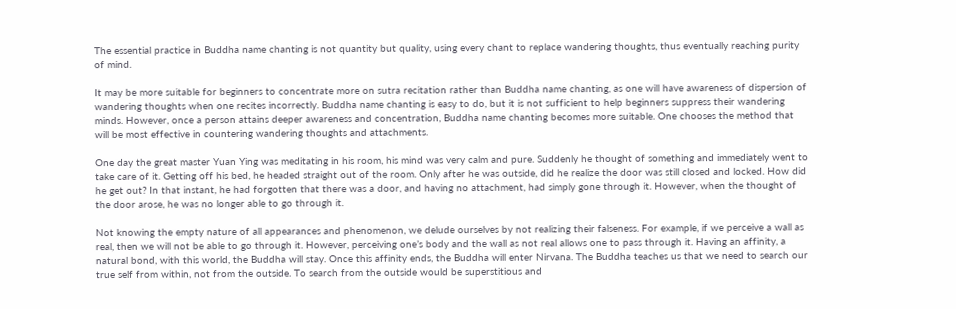The essential practice in Buddha name chanting is not quantity but quality, using every chant to replace wandering thoughts, thus eventually reaching purity of mind.

It may be more suitable for beginners to concentrate more on sutra recitation rather than Buddha name chanting, as one will have awareness of dispersion of wandering thoughts when one recites incorrectly. Buddha name chanting is easy to do, but it is not sufficient to help beginners suppress their wandering minds. However, once a person attains deeper awareness and concentration, Buddha name chanting becomes more suitable. One chooses the method that will be most effective in countering wandering thoughts and attachments.

One day the great master Yuan Ying was meditating in his room, his mind was very calm and pure. Suddenly he thought of something and immediately went to take care of it. Getting off his bed, he headed straight out of the room. Only after he was outside, did he realize the door was still closed and locked. How did he get out? In that instant, he had forgotten that there was a door, and having no attachment, had simply gone through it. However, when the thought of the door arose, he was no longer able to go through it.

Not knowing the empty nature of all appearances and phenomenon, we delude ourselves by not realizing their falseness. For example, if we perceive a wall as real, then we will not be able to go through it. However, perceiving one’s body and the wall as not real allows one to pass through it. Having an affinity, a natural bond, with this world, the Buddha will stay. Once this affinity ends, the Buddha will enter Nirvana. The Buddha teaches us that we need to search our true self from within, not from the outside. To search from the outside would be superstitious and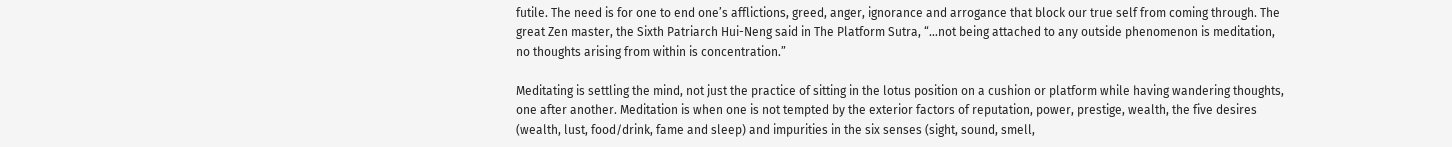futile. The need is for one to end one’s afflictions, greed, anger, ignorance and arrogance that block our true self from coming through. The great Zen master, the Sixth Patriarch Hui-Neng said in The Platform Sutra, “…not being attached to any outside phenomenon is meditation, no thoughts arising from within is concentration.”

Meditating is settling the mind, not just the practice of sitting in the lotus position on a cushion or platform while having wandering thoughts, one after another. Meditation is when one is not tempted by the exterior factors of reputation, power, prestige, wealth, the five desires (wealth, lust, food/drink, fame and sleep) and impurities in the six senses (sight, sound, smell,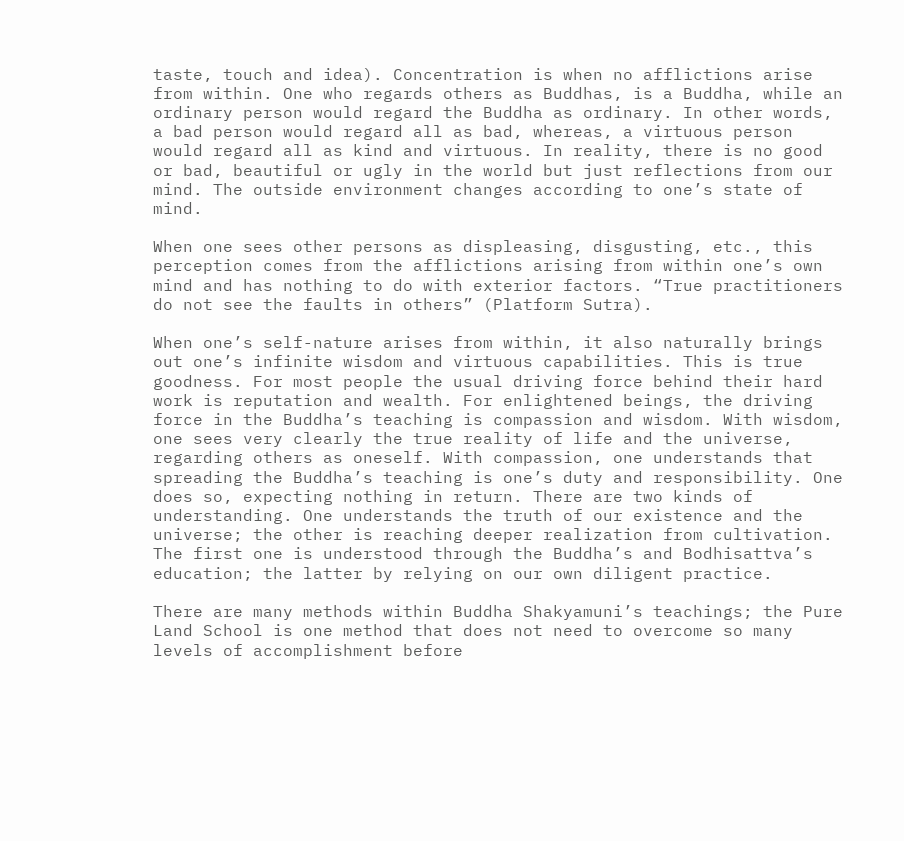taste, touch and idea). Concentration is when no afflictions arise from within. One who regards others as Buddhas, is a Buddha, while an ordinary person would regard the Buddha as ordinary. In other words, a bad person would regard all as bad, whereas, a virtuous person would regard all as kind and virtuous. In reality, there is no good or bad, beautiful or ugly in the world but just reflections from our mind. The outside environment changes according to one’s state of mind.

When one sees other persons as displeasing, disgusting, etc., this perception comes from the afflictions arising from within one’s own mind and has nothing to do with exterior factors. “True practitioners do not see the faults in others” (Platform Sutra).

When one’s self-nature arises from within, it also naturally brings out one’s infinite wisdom and virtuous capabilities. This is true goodness. For most people the usual driving force behind their hard work is reputation and wealth. For enlightened beings, the driving force in the Buddha’s teaching is compassion and wisdom. With wisdom, one sees very clearly the true reality of life and the universe, regarding others as oneself. With compassion, one understands that spreading the Buddha’s teaching is one’s duty and responsibility. One does so, expecting nothing in return. There are two kinds of understanding. One understands the truth of our existence and the universe; the other is reaching deeper realization from cultivation. The first one is understood through the Buddha’s and Bodhisattva’s education; the latter by relying on our own diligent practice.

There are many methods within Buddha Shakyamuni’s teachings; the Pure Land School is one method that does not need to overcome so many levels of accomplishment before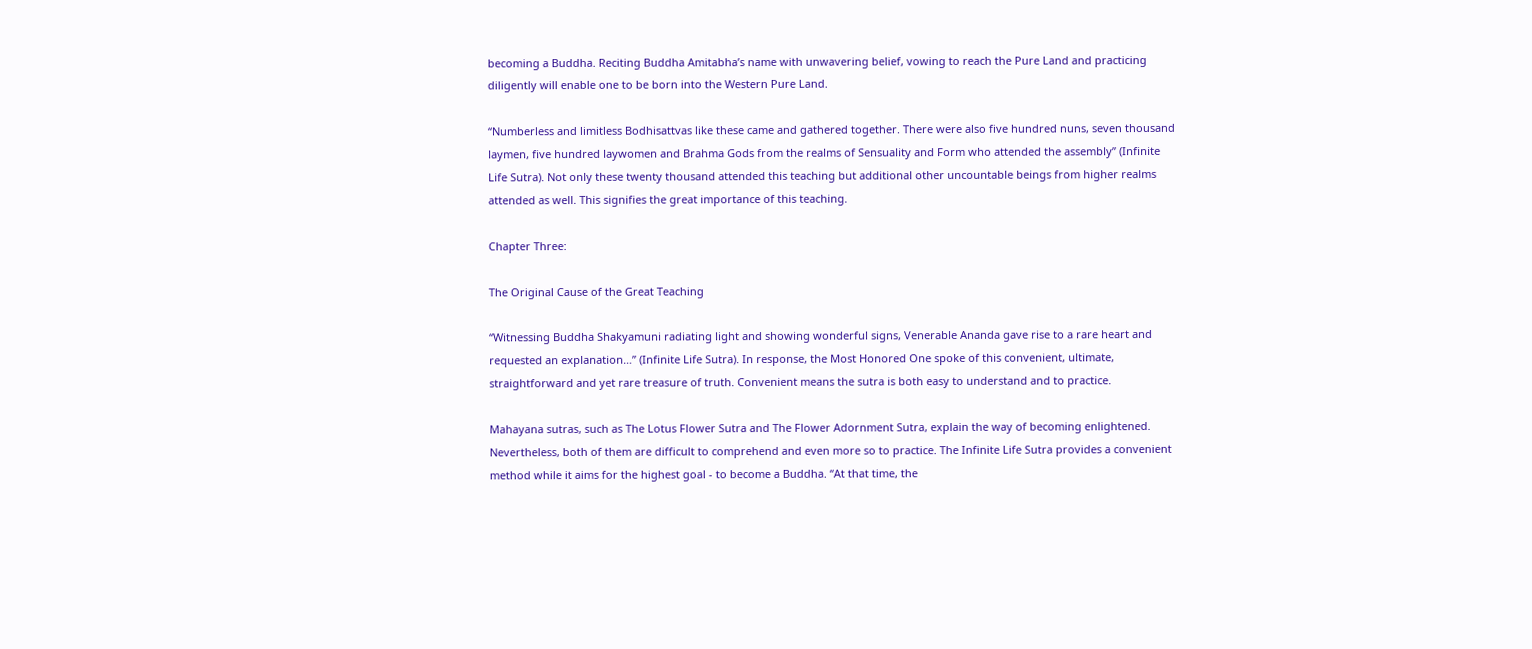becoming a Buddha. Reciting Buddha Amitabha’s name with unwavering belief, vowing to reach the Pure Land and practicing diligently will enable one to be born into the Western Pure Land.

“Numberless and limitless Bodhisattvas like these came and gathered together. There were also five hundred nuns, seven thousand laymen, five hundred laywomen and Brahma Gods from the realms of Sensuality and Form who attended the assembly” (Infinite Life Sutra). Not only these twenty thousand attended this teaching but additional other uncountable beings from higher realms attended as well. This signifies the great importance of this teaching.

Chapter Three:

The Original Cause of the Great Teaching

“Witnessing Buddha Shakyamuni radiating light and showing wonderful signs, Venerable Ananda gave rise to a rare heart and requested an explanation…” (Infinite Life Sutra). In response, the Most Honored One spoke of this convenient, ultimate, straightforward and yet rare treasure of truth. Convenient means the sutra is both easy to understand and to practice.

Mahayana sutras, such as The Lotus Flower Sutra and The Flower Adornment Sutra, explain the way of becoming enlightened. Nevertheless, both of them are difficult to comprehend and even more so to practice. The Infinite Life Sutra provides a convenient method while it aims for the highest goal - to become a Buddha. “At that time, the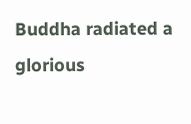Buddha radiated a glorious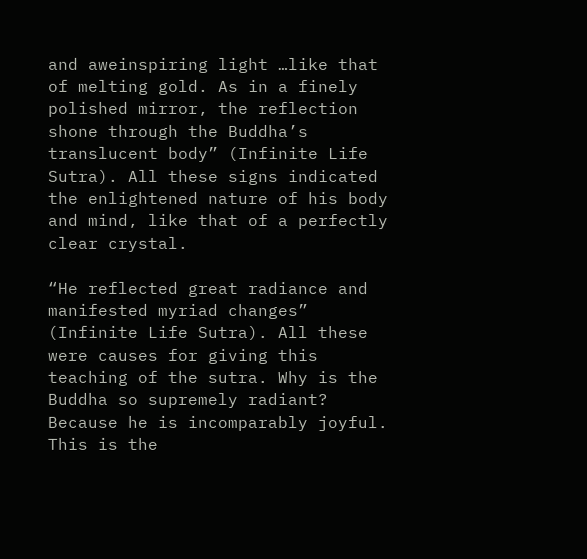and aweinspiring light …like that of melting gold. As in a finely polished mirror, the reflection shone through the Buddha’s translucent body” (Infinite Life Sutra). All these signs indicated the enlightened nature of his body and mind, like that of a perfectly clear crystal.

“He reflected great radiance and manifested myriad changes” (Infinite Life Sutra). All these were causes for giving this teaching of the sutra. Why is the Buddha so supremely radiant? Because he is incomparably joyful. This is the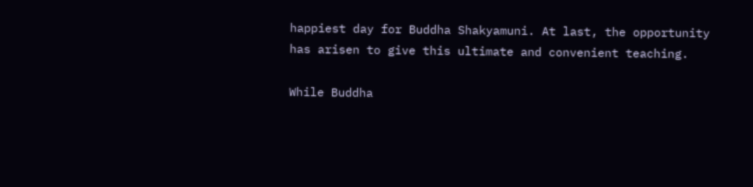happiest day for Buddha Shakyamuni. At last, the opportunity has arisen to give this ultimate and convenient teaching.

While Buddha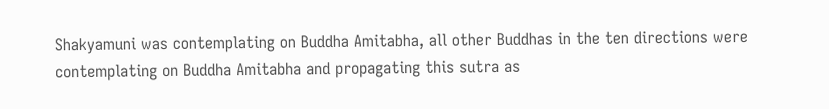Shakyamuni was contemplating on Buddha Amitabha, all other Buddhas in the ten directions were contemplating on Buddha Amitabha and propagating this sutra as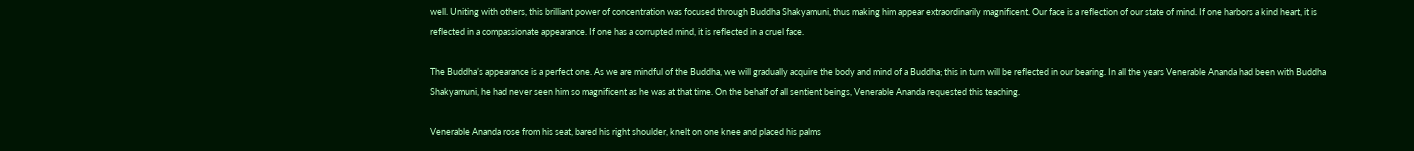well. Uniting with others, this brilliant power of concentration was focused through Buddha Shakyamuni, thus making him appear extraordinarily magnificent. Our face is a reflection of our state of mind. If one harbors a kind heart, it is reflected in a compassionate appearance. If one has a corrupted mind, it is reflected in a cruel face.

The Buddha’s appearance is a perfect one. As we are mindful of the Buddha, we will gradually acquire the body and mind of a Buddha; this in turn will be reflected in our bearing. In all the years Venerable Ananda had been with Buddha Shakyamuni, he had never seen him so magnificent as he was at that time. On the behalf of all sentient beings, Venerable Ananda requested this teaching.

Venerable Ananda rose from his seat, bared his right shoulder, knelt on one knee and placed his palms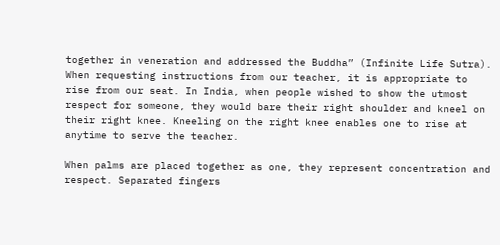together in veneration and addressed the Buddha” (Infinite Life Sutra). When requesting instructions from our teacher, it is appropriate to rise from our seat. In India, when people wished to show the utmost respect for someone, they would bare their right shoulder and kneel on their right knee. Kneeling on the right knee enables one to rise at anytime to serve the teacher.

When palms are placed together as one, they represent concentration and respect. Separated fingers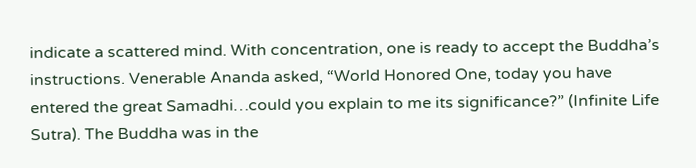indicate a scattered mind. With concentration, one is ready to accept the Buddha’s instructions. Venerable Ananda asked, “World Honored One, today you have entered the great Samadhi…could you explain to me its significance?” (Infinite Life Sutra). The Buddha was in the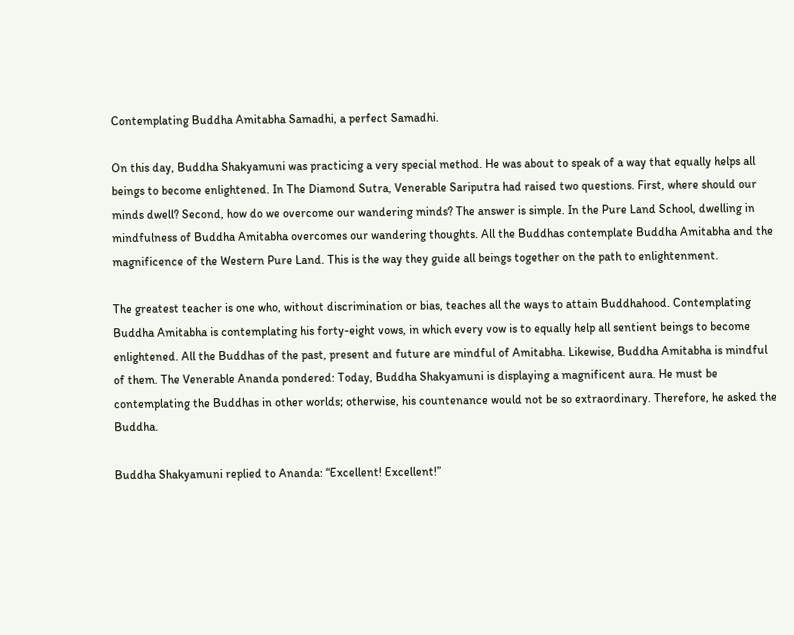Contemplating Buddha Amitabha Samadhi, a perfect Samadhi.

On this day, Buddha Shakyamuni was practicing a very special method. He was about to speak of a way that equally helps all beings to become enlightened. In The Diamond Sutra, Venerable Sariputra had raised two questions. First, where should our minds dwell? Second, how do we overcome our wandering minds? The answer is simple. In the Pure Land School, dwelling in mindfulness of Buddha Amitabha overcomes our wandering thoughts. All the Buddhas contemplate Buddha Amitabha and the magnificence of the Western Pure Land. This is the way they guide all beings together on the path to enlightenment.

The greatest teacher is one who, without discrimination or bias, teaches all the ways to attain Buddhahood. Contemplating Buddha Amitabha is contemplating his forty-eight vows, in which every vow is to equally help all sentient beings to become enlightened. All the Buddhas of the past, present and future are mindful of Amitabha. Likewise, Buddha Amitabha is mindful of them. The Venerable Ananda pondered: Today, Buddha Shakyamuni is displaying a magnificent aura. He must be contemplating the Buddhas in other worlds; otherwise, his countenance would not be so extraordinary. Therefore, he asked the Buddha.

Buddha Shakyamuni replied to Ananda: “Excellent! Excellent!”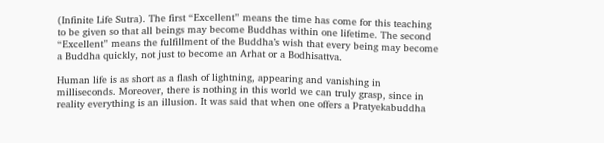(Infinite Life Sutra). The first “Excellent” means the time has come for this teaching to be given so that all beings may become Buddhas within one lifetime. The second “Excellent” means the fulfillment of the Buddha’s wish that every being may become a Buddha quickly, not just to become an Arhat or a Bodhisattva.

Human life is as short as a flash of lightning, appearing and vanishing in milliseconds. Moreover, there is nothing in this world we can truly grasp, since in reality everything is an illusion. It was said that when one offers a Pratyekabuddha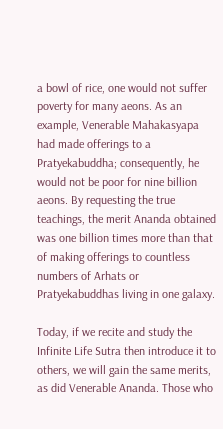a bowl of rice, one would not suffer poverty for many aeons. As an example, Venerable Mahakasyapa had made offerings to a Pratyekabuddha; consequently, he would not be poor for nine billion aeons. By requesting the true teachings, the merit Ananda obtained was one billion times more than that of making offerings to countless numbers of Arhats or Pratyekabuddhas living in one galaxy.

Today, if we recite and study the Infinite Life Sutra then introduce it to others, we will gain the same merits, as did Venerable Ananda. Those who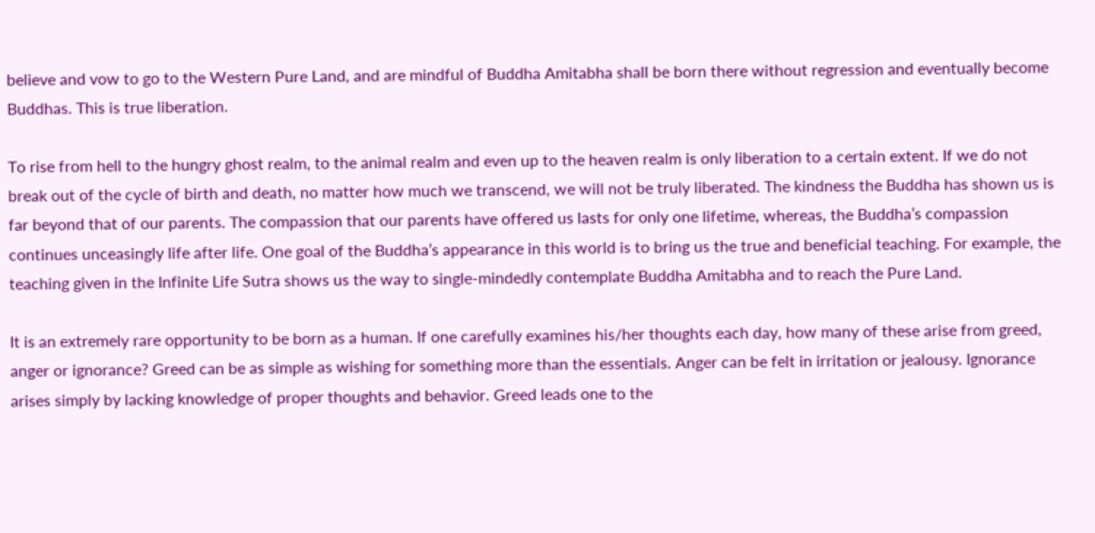believe and vow to go to the Western Pure Land, and are mindful of Buddha Amitabha shall be born there without regression and eventually become Buddhas. This is true liberation.

To rise from hell to the hungry ghost realm, to the animal realm and even up to the heaven realm is only liberation to a certain extent. If we do not break out of the cycle of birth and death, no matter how much we transcend, we will not be truly liberated. The kindness the Buddha has shown us is far beyond that of our parents. The compassion that our parents have offered us lasts for only one lifetime, whereas, the Buddha’s compassion continues unceasingly life after life. One goal of the Buddha’s appearance in this world is to bring us the true and beneficial teaching. For example, the teaching given in the Infinite Life Sutra shows us the way to single-mindedly contemplate Buddha Amitabha and to reach the Pure Land.

It is an extremely rare opportunity to be born as a human. If one carefully examines his/her thoughts each day, how many of these arise from greed, anger or ignorance? Greed can be as simple as wishing for something more than the essentials. Anger can be felt in irritation or jealousy. Ignorance arises simply by lacking knowledge of proper thoughts and behavior. Greed leads one to the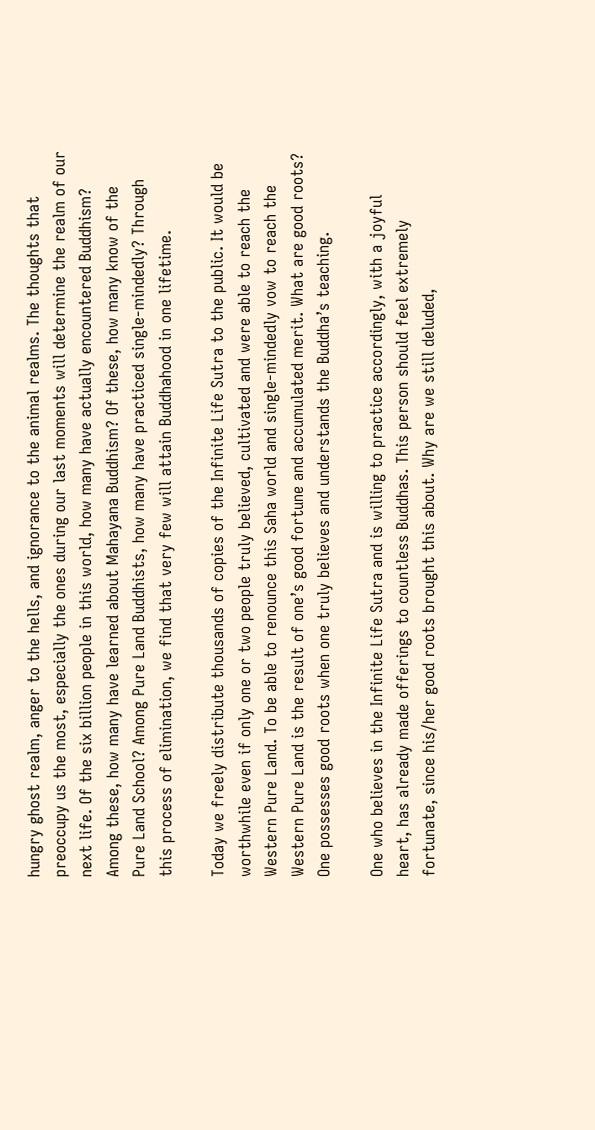hungry ghost realm, anger to the hells, and ignorance to the animal realms. The thoughts that preoccupy us the most, especially the ones during our last moments will determine the realm of our next life. Of the six billion people in this world, how many have actually encountered Buddhism? Among these, how many have learned about Mahayana Buddhism? Of these, how many know of the Pure Land School? Among Pure Land Buddhists, how many have practiced single-mindedly? Through this process of elimination, we find that very few will attain Buddhahood in one lifetime.

Today we freely distribute thousands of copies of the Infinite Life Sutra to the public. It would be worthwhile even if only one or two people truly believed, cultivated and were able to reach the Western Pure Land. To be able to renounce this Saha world and single-mindedly vow to reach the Western Pure Land is the result of one’s good fortune and accumulated merit. What are good roots? One possesses good roots when one truly believes and understands the Buddha’s teaching.

One who believes in the Infinite Life Sutra and is willing to practice accordingly, with a joyful heart, has already made offerings to countless Buddhas. This person should feel extremely fortunate, since his/her good roots brought this about. Why are we still deluded,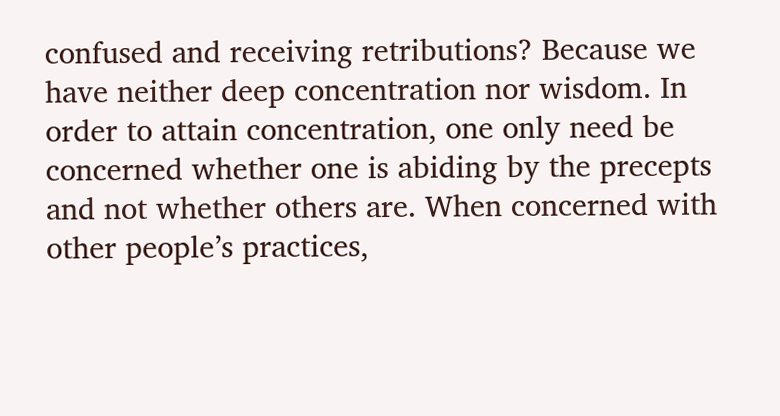confused and receiving retributions? Because we have neither deep concentration nor wisdom. In order to attain concentration, one only need be concerned whether one is abiding by the precepts and not whether others are. When concerned with other people’s practices,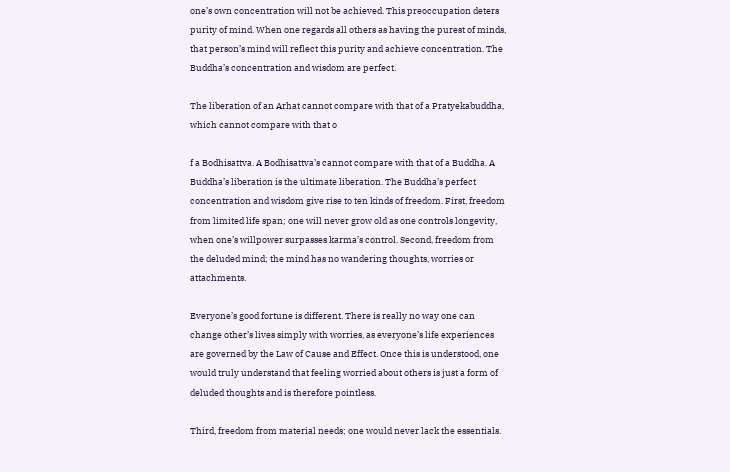one’s own concentration will not be achieved. This preoccupation deters purity of mind. When one regards all others as having the purest of minds, that person’s mind will reflect this purity and achieve concentration. The Buddha’s concentration and wisdom are perfect.

The liberation of an Arhat cannot compare with that of a Pratyekabuddha, which cannot compare with that o

f a Bodhisattva. A Bodhisattva’s cannot compare with that of a Buddha. A Buddha’s liberation is the ultimate liberation. The Buddha’s perfect concentration and wisdom give rise to ten kinds of freedom. First, freedom from limited life span; one will never grow old as one controls longevity, when one’s willpower surpasses karma’s control. Second, freedom from the deluded mind; the mind has no wandering thoughts, worries or attachments.

Everyone’s good fortune is different. There is really no way one can change other’s lives simply with worries, as everyone’s life experiences are governed by the Law of Cause and Effect. Once this is understood, one would truly understand that feeling worried about others is just a form of deluded thoughts and is therefore pointless.

Third, freedom from material needs; one would never lack the essentials.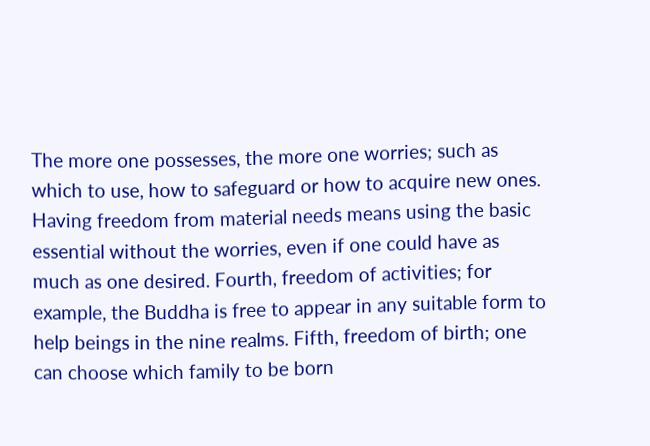The more one possesses, the more one worries; such as which to use, how to safeguard or how to acquire new ones. Having freedom from material needs means using the basic essential without the worries, even if one could have as much as one desired. Fourth, freedom of activities; for example, the Buddha is free to appear in any suitable form to help beings in the nine realms. Fifth, freedom of birth; one can choose which family to be born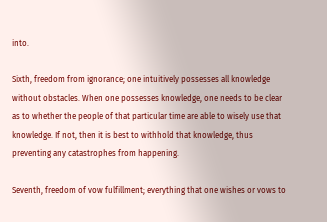into.

Sixth, freedom from ignorance; one intuitively possesses all knowledge without obstacles. When one possesses knowledge, one needs to be clear as to whether the people of that particular time are able to wisely use that knowledge. If not, then it is best to withhold that knowledge, thus preventing any catastrophes from happening.

Seventh, freedom of vow fulfillment; everything that one wishes or vows to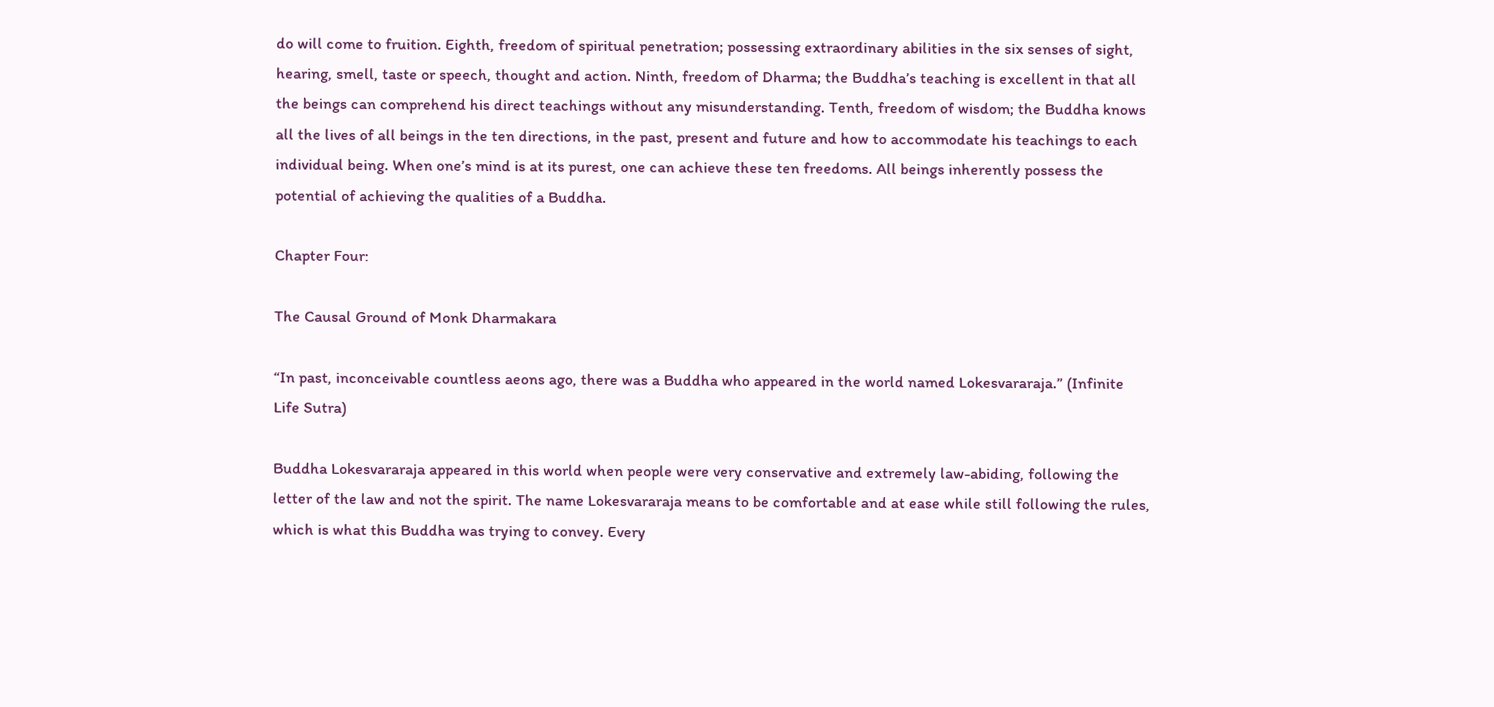do will come to fruition. Eighth, freedom of spiritual penetration; possessing extraordinary abilities in the six senses of sight, hearing, smell, taste or speech, thought and action. Ninth, freedom of Dharma; the Buddha’s teaching is excellent in that all the beings can comprehend his direct teachings without any misunderstanding. Tenth, freedom of wisdom; the Buddha knows all the lives of all beings in the ten directions, in the past, present and future and how to accommodate his teachings to each individual being. When one’s mind is at its purest, one can achieve these ten freedoms. All beings inherently possess the potential of achieving the qualities of a Buddha.

Chapter Four:

The Causal Ground of Monk Dharmakara

“In past, inconceivable countless aeons ago, there was a Buddha who appeared in the world named Lokesvararaja.” (Infinite Life Sutra)

Buddha Lokesvararaja appeared in this world when people were very conservative and extremely law-abiding, following the letter of the law and not the spirit. The name Lokesvararaja means to be comfortable and at ease while still following the rules, which is what this Buddha was trying to convey. Every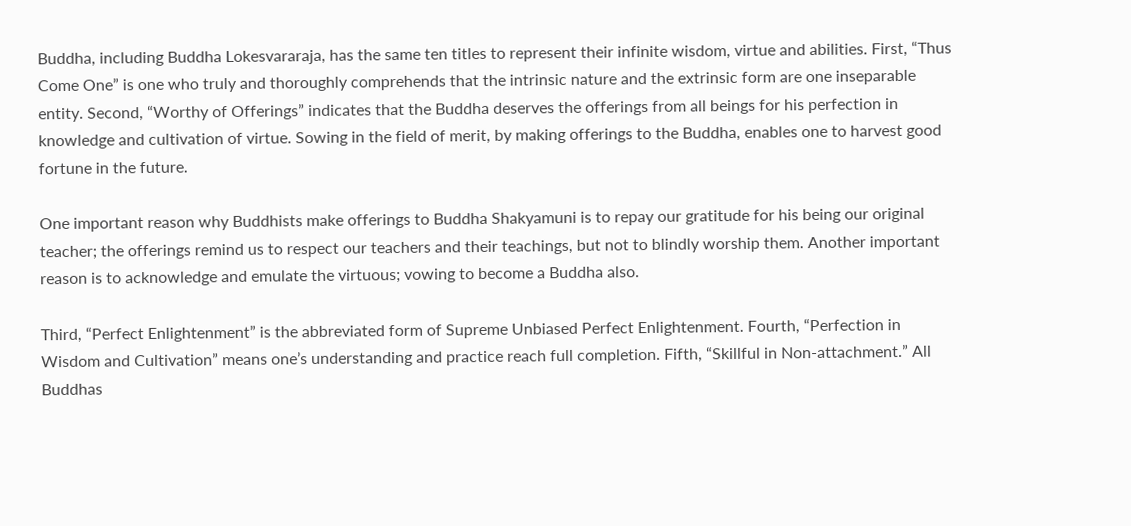Buddha, including Buddha Lokesvararaja, has the same ten titles to represent their infinite wisdom, virtue and abilities. First, “Thus Come One” is one who truly and thoroughly comprehends that the intrinsic nature and the extrinsic form are one inseparable entity. Second, “Worthy of Offerings” indicates that the Buddha deserves the offerings from all beings for his perfection in knowledge and cultivation of virtue. Sowing in the field of merit, by making offerings to the Buddha, enables one to harvest good fortune in the future.

One important reason why Buddhists make offerings to Buddha Shakyamuni is to repay our gratitude for his being our original teacher; the offerings remind us to respect our teachers and their teachings, but not to blindly worship them. Another important reason is to acknowledge and emulate the virtuous; vowing to become a Buddha also.

Third, “Perfect Enlightenment” is the abbreviated form of Supreme Unbiased Perfect Enlightenment. Fourth, “Perfection in Wisdom and Cultivation” means one’s understanding and practice reach full completion. Fifth, “Skillful in Non-attachment.” All Buddhas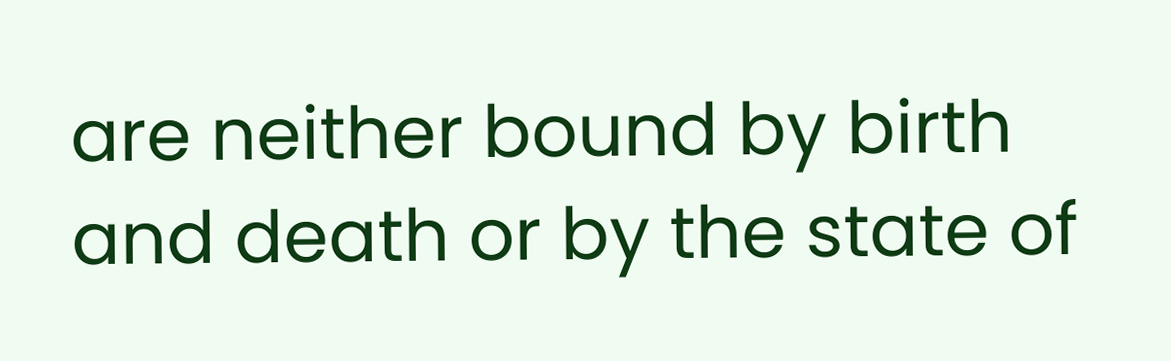are neither bound by birth and death or by the state of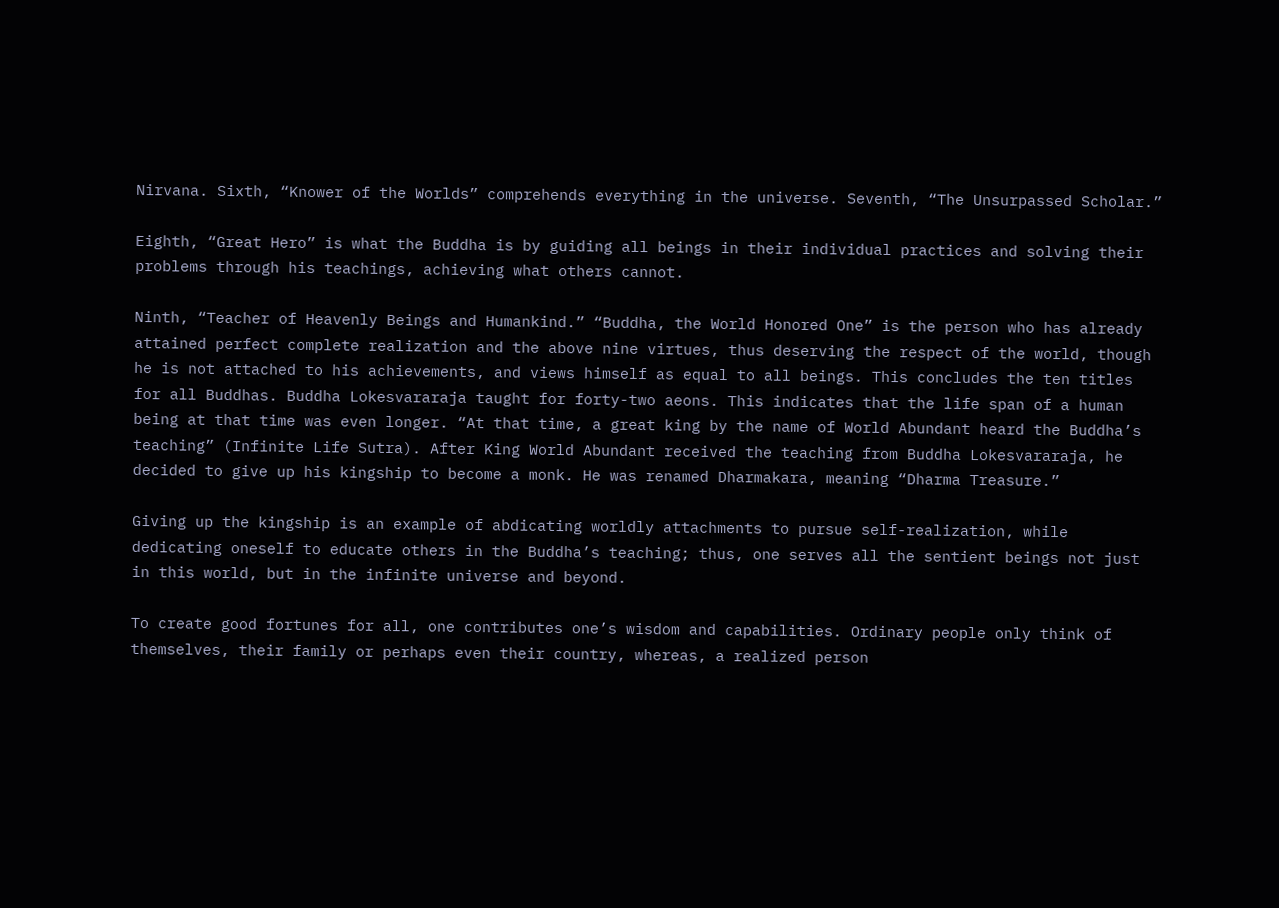Nirvana. Sixth, “Knower of the Worlds” comprehends everything in the universe. Seventh, “The Unsurpassed Scholar.”

Eighth, “Great Hero” is what the Buddha is by guiding all beings in their individual practices and solving their problems through his teachings, achieving what others cannot.

Ninth, “Teacher of Heavenly Beings and Humankind.” “Buddha, the World Honored One” is the person who has already attained perfect complete realization and the above nine virtues, thus deserving the respect of the world, though he is not attached to his achievements, and views himself as equal to all beings. This concludes the ten titles for all Buddhas. Buddha Lokesvararaja taught for forty-two aeons. This indicates that the life span of a human being at that time was even longer. “At that time, a great king by the name of World Abundant heard the Buddha’s teaching” (Infinite Life Sutra). After King World Abundant received the teaching from Buddha Lokesvararaja, he decided to give up his kingship to become a monk. He was renamed Dharmakara, meaning “Dharma Treasure.”

Giving up the kingship is an example of abdicating worldly attachments to pursue self-realization, while dedicating oneself to educate others in the Buddha’s teaching; thus, one serves all the sentient beings not just in this world, but in the infinite universe and beyond.

To create good fortunes for all, one contributes one’s wisdom and capabilities. Ordinary people only think of themselves, their family or perhaps even their country, whereas, a realized person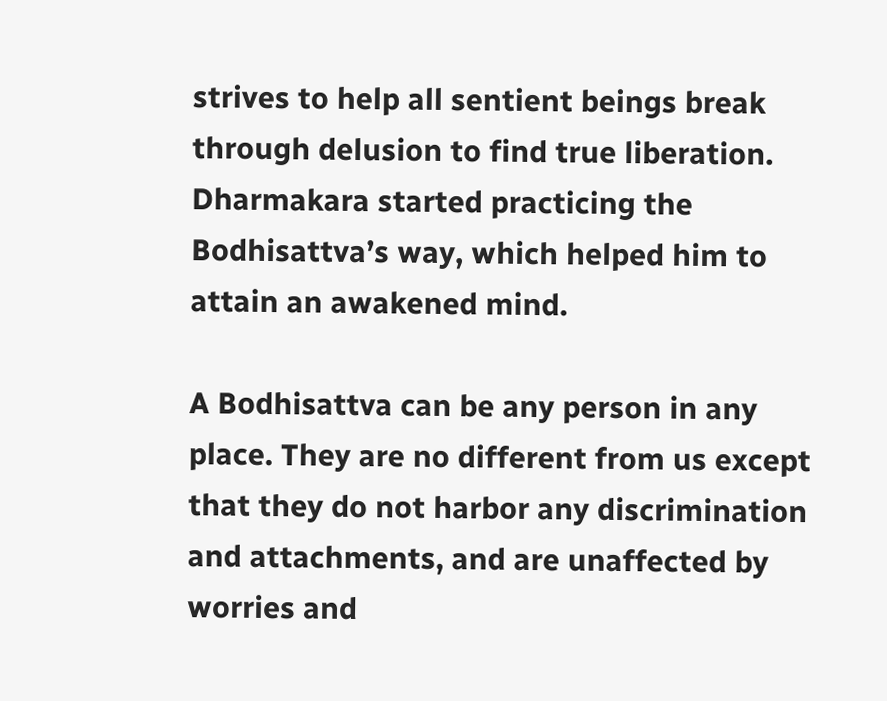strives to help all sentient beings break through delusion to find true liberation. Dharmakara started practicing the Bodhisattva’s way, which helped him to attain an awakened mind.

A Bodhisattva can be any person in any place. They are no different from us except that they do not harbor any discrimination and attachments, and are unaffected by worries and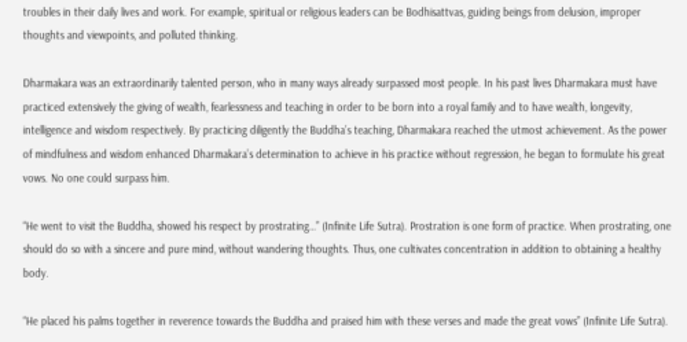troubles in their daily lives and work. For example, spiritual or religious leaders can be Bodhisattvas, guiding beings from delusion, improper thoughts and viewpoints, and polluted thinking.

Dharmakara was an extraordinarily talented person, who in many ways already surpassed most people. In his past lives Dharmakara must have practiced extensively the giving of wealth, fearlessness and teaching in order to be born into a royal family and to have wealth, longevity, intelligence and wisdom respectively. By practicing diligently the Buddha’s teaching, Dharmakara reached the utmost achievement. As the power of mindfulness and wisdom enhanced Dharmakara’s determination to achieve in his practice without regression, he began to formulate his great vows. No one could surpass him.

“He went to visit the Buddha, showed his respect by prostrating…” (Infinite Life Sutra). Prostration is one form of practice. When prostrating, one should do so with a sincere and pure mind, without wandering thoughts. Thus, one cultivates concentration in addition to obtaining a healthy body.

“He placed his palms together in reverence towards the Buddha and praised him with these verses and made the great vows” (Infinite Life Sutra).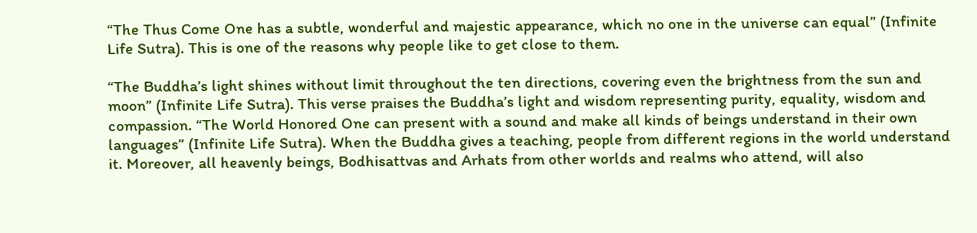“The Thus Come One has a subtle, wonderful and majestic appearance, which no one in the universe can equal” (Infinite Life Sutra). This is one of the reasons why people like to get close to them.

“The Buddha’s light shines without limit throughout the ten directions, covering even the brightness from the sun and moon” (Infinite Life Sutra). This verse praises the Buddha’s light and wisdom representing purity, equality, wisdom and compassion. “The World Honored One can present with a sound and make all kinds of beings understand in their own languages” (Infinite Life Sutra). When the Buddha gives a teaching, people from different regions in the world understand it. Moreover, all heavenly beings, Bodhisattvas and Arhats from other worlds and realms who attend, will also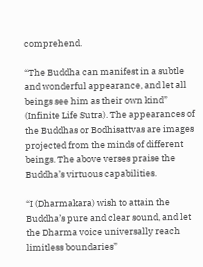comprehend.

“The Buddha can manifest in a subtle and wonderful appearance, and let all beings see him as their own kind” (Infinite Life Sutra). The appearances of the Buddhas or Bodhisattvas are images projected from the minds of different beings. The above verses praise the Buddha’s virtuous capabilities.

“I (Dharmakara) wish to attain the Buddha’s pure and clear sound, and let the Dharma voice universally reach limitless boundaries”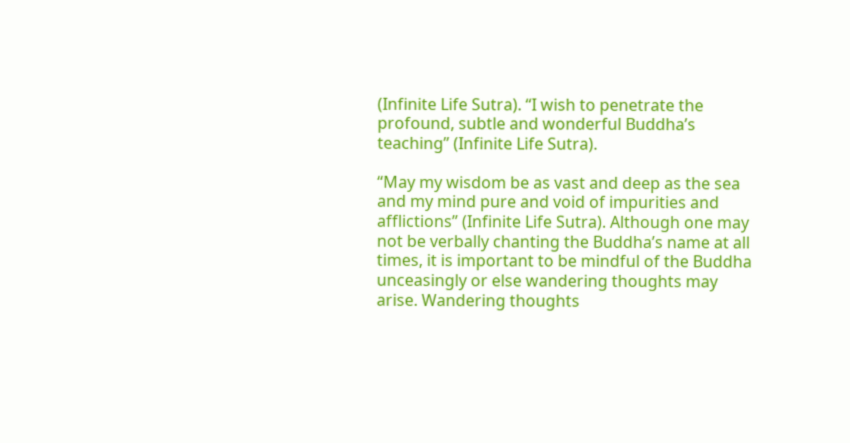(Infinite Life Sutra). “I wish to penetrate the profound, subtle and wonderful Buddha’s teaching” (Infinite Life Sutra).

“May my wisdom be as vast and deep as the sea and my mind pure and void of impurities and afflictions” (Infinite Life Sutra). Although one may not be verbally chanting the Buddha’s name at all times, it is important to be mindful of the Buddha unceasingly or else wandering thoughts may arise. Wandering thoughts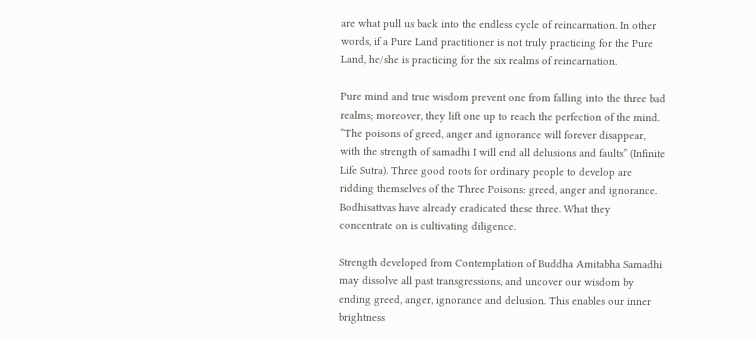are what pull us back into the endless cycle of reincarnation. In other words, if a Pure Land practitioner is not truly practicing for the Pure Land, he/she is practicing for the six realms of reincarnation.

Pure mind and true wisdom prevent one from falling into the three bad realms; moreover, they lift one up to reach the perfection of the mind. “The poisons of greed, anger and ignorance will forever disappear, with the strength of samadhi I will end all delusions and faults” (Infinite Life Sutra). Three good roots for ordinary people to develop are ridding themselves of the Three Poisons: greed, anger and ignorance. Bodhisattvas have already eradicated these three. What they concentrate on is cultivating diligence.

Strength developed from Contemplation of Buddha Amitabha Samadhi may dissolve all past transgressions, and uncover our wisdom by ending greed, anger, ignorance and delusion. This enables our inner brightness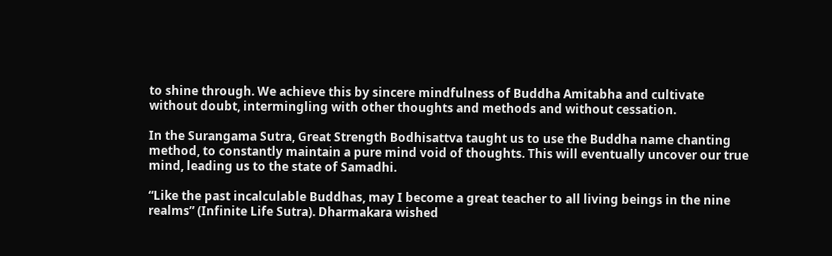to shine through. We achieve this by sincere mindfulness of Buddha Amitabha and cultivate without doubt, intermingling with other thoughts and methods and without cessation.

In the Surangama Sutra, Great Strength Bodhisattva taught us to use the Buddha name chanting method, to constantly maintain a pure mind void of thoughts. This will eventually uncover our true mind, leading us to the state of Samadhi.

“Like the past incalculable Buddhas, may I become a great teacher to all living beings in the nine realms” (Infinite Life Sutra). Dharmakara wished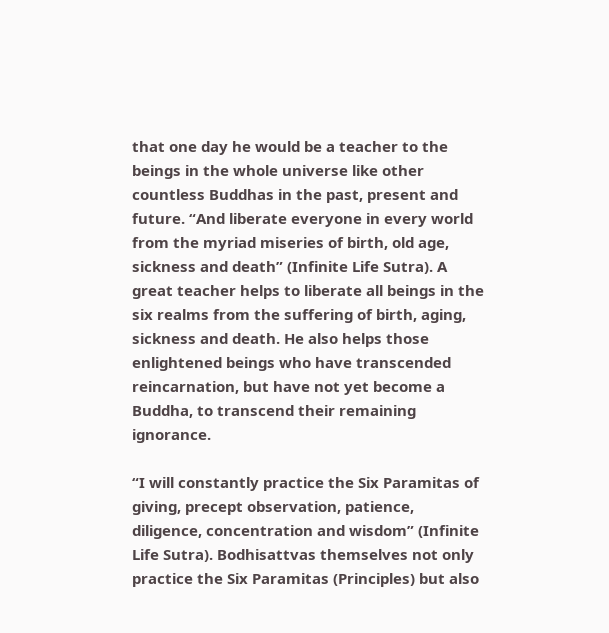that one day he would be a teacher to the beings in the whole universe like other countless Buddhas in the past, present and future. “And liberate everyone in every world from the myriad miseries of birth, old age, sickness and death” (Infinite Life Sutra). A great teacher helps to liberate all beings in the six realms from the suffering of birth, aging, sickness and death. He also helps those enlightened beings who have transcended reincarnation, but have not yet become a Buddha, to transcend their remaining ignorance.

“I will constantly practice the Six Paramitas of giving, precept observation, patience, diligence, concentration and wisdom” (Infinite Life Sutra). Bodhisattvas themselves not only practice the Six Paramitas (Principles) but also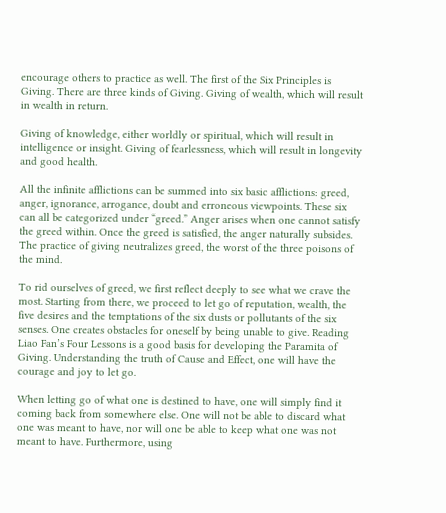encourage others to practice as well. The first of the Six Principles is Giving. There are three kinds of Giving. Giving of wealth, which will result in wealth in return.

Giving of knowledge, either worldly or spiritual, which will result in intelligence or insight. Giving of fearlessness, which will result in longevity and good health.

All the infinite afflictions can be summed into six basic afflictions: greed, anger, ignorance, arrogance, doubt and erroneous viewpoints. These six can all be categorized under “greed.” Anger arises when one cannot satisfy the greed within. Once the greed is satisfied, the anger naturally subsides. The practice of giving neutralizes greed, the worst of the three poisons of the mind.

To rid ourselves of greed, we first reflect deeply to see what we crave the most. Starting from there, we proceed to let go of reputation, wealth, the five desires and the temptations of the six dusts or pollutants of the six senses. One creates obstacles for oneself by being unable to give. Reading Liao Fan’s Four Lessons is a good basis for developing the Paramita of Giving. Understanding the truth of Cause and Effect, one will have the courage and joy to let go.

When letting go of what one is destined to have, one will simply find it coming back from somewhere else. One will not be able to discard what one was meant to have, nor will one be able to keep what one was not meant to have. Furthermore, using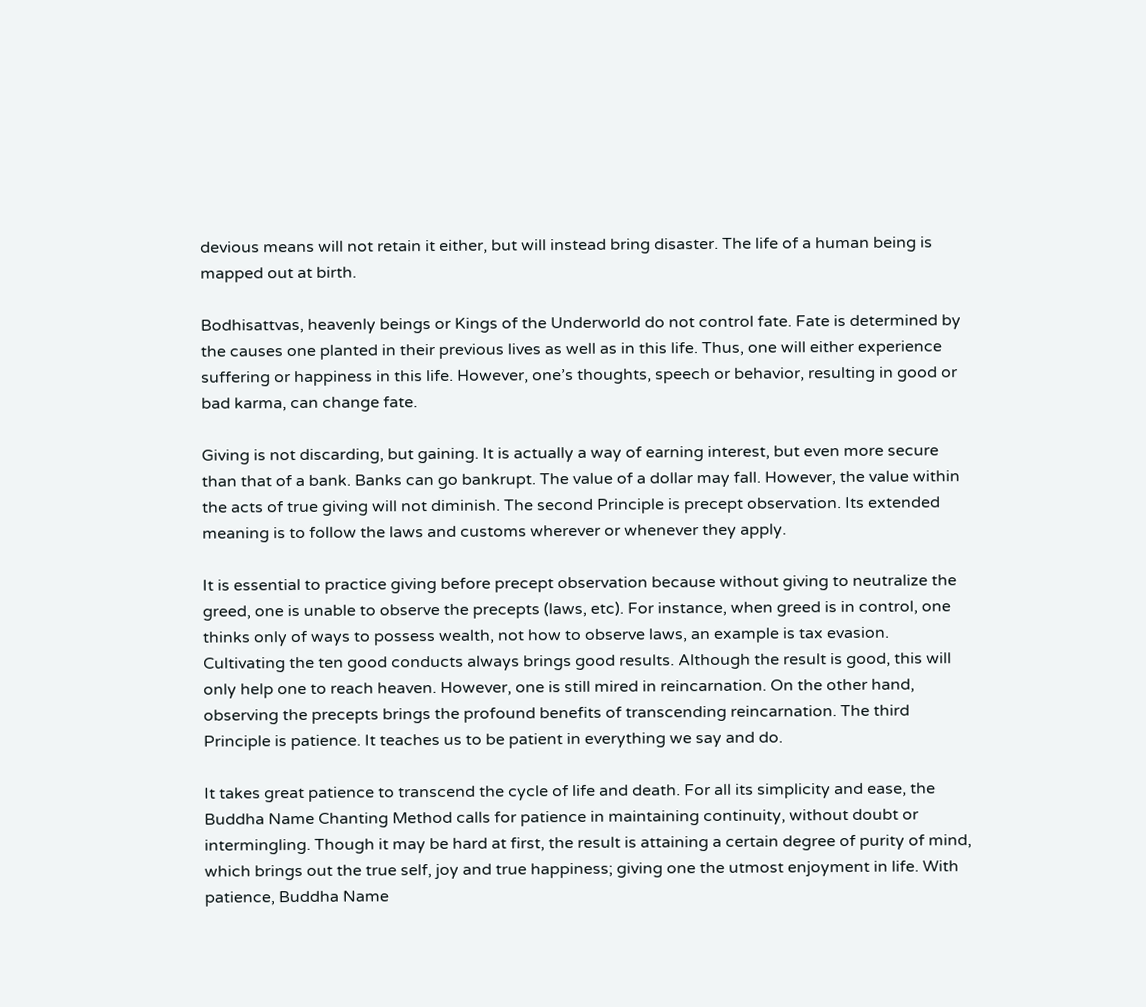devious means will not retain it either, but will instead bring disaster. The life of a human being is mapped out at birth.

Bodhisattvas, heavenly beings or Kings of the Underworld do not control fate. Fate is determined by the causes one planted in their previous lives as well as in this life. Thus, one will either experience suffering or happiness in this life. However, one’s thoughts, speech or behavior, resulting in good or bad karma, can change fate.

Giving is not discarding, but gaining. It is actually a way of earning interest, but even more secure than that of a bank. Banks can go bankrupt. The value of a dollar may fall. However, the value within the acts of true giving will not diminish. The second Principle is precept observation. Its extended meaning is to follow the laws and customs wherever or whenever they apply.

It is essential to practice giving before precept observation because without giving to neutralize the greed, one is unable to observe the precepts (laws, etc). For instance, when greed is in control, one thinks only of ways to possess wealth, not how to observe laws, an example is tax evasion. Cultivating the ten good conducts always brings good results. Although the result is good, this will only help one to reach heaven. However, one is still mired in reincarnation. On the other hand, observing the precepts brings the profound benefits of transcending reincarnation. The third Principle is patience. It teaches us to be patient in everything we say and do.

It takes great patience to transcend the cycle of life and death. For all its simplicity and ease, the Buddha Name Chanting Method calls for patience in maintaining continuity, without doubt or intermingling. Though it may be hard at first, the result is attaining a certain degree of purity of mind, which brings out the true self, joy and true happiness; giving one the utmost enjoyment in life. With patience, Buddha Name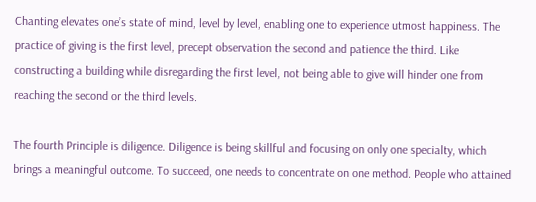Chanting elevates one’s state of mind, level by level, enabling one to experience utmost happiness. The practice of giving is the first level, precept observation the second and patience the third. Like constructing a building while disregarding the first level, not being able to give will hinder one from reaching the second or the third levels.

The fourth Principle is diligence. Diligence is being skillful and focusing on only one specialty, which brings a meaningful outcome. To succeed, one needs to concentrate on one method. People who attained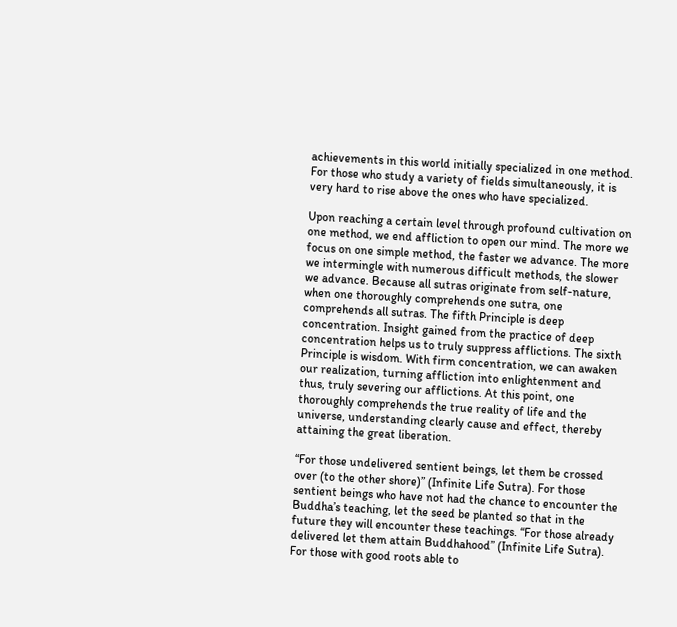achievements in this world initially specialized in one method. For those who study a variety of fields simultaneously, it is very hard to rise above the ones who have specialized.

Upon reaching a certain level through profound cultivation on one method, we end affliction to open our mind. The more we focus on one simple method, the faster we advance. The more we intermingle with numerous difficult methods, the slower we advance. Because all sutras originate from self-nature, when one thoroughly comprehends one sutra, one comprehends all sutras. The fifth Principle is deep concentration. Insight gained from the practice of deep concentration helps us to truly suppress afflictions. The sixth Principle is wisdom. With firm concentration, we can awaken our realization, turning affliction into enlightenment and thus, truly severing our afflictions. At this point, one thoroughly comprehends the true reality of life and the universe, understanding clearly cause and effect, thereby attaining the great liberation.

“For those undelivered sentient beings, let them be crossed over (to the other shore)” (Infinite Life Sutra). For those sentient beings who have not had the chance to encounter the Buddha’s teaching, let the seed be planted so that in the future they will encounter these teachings. “For those already delivered let them attain Buddhahood” (Infinite Life Sutra). For those with good roots able to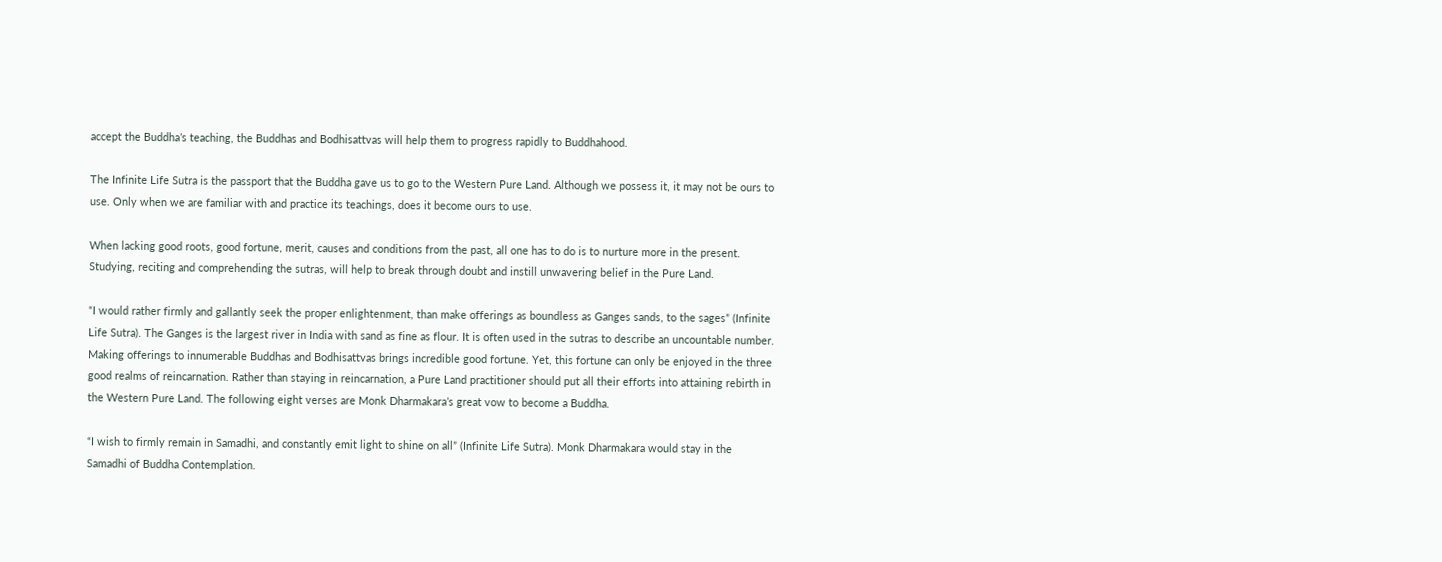accept the Buddha’s teaching, the Buddhas and Bodhisattvas will help them to progress rapidly to Buddhahood.

The Infinite Life Sutra is the passport that the Buddha gave us to go to the Western Pure Land. Although we possess it, it may not be ours to use. Only when we are familiar with and practice its teachings, does it become ours to use.

When lacking good roots, good fortune, merit, causes and conditions from the past, all one has to do is to nurture more in the present. Studying, reciting and comprehending the sutras, will help to break through doubt and instill unwavering belief in the Pure Land.

“I would rather firmly and gallantly seek the proper enlightenment, than make offerings as boundless as Ganges sands, to the sages” (Infinite Life Sutra). The Ganges is the largest river in India with sand as fine as flour. It is often used in the sutras to describe an uncountable number. Making offerings to innumerable Buddhas and Bodhisattvas brings incredible good fortune. Yet, this fortune can only be enjoyed in the three good realms of reincarnation. Rather than staying in reincarnation, a Pure Land practitioner should put all their efforts into attaining rebirth in the Western Pure Land. The following eight verses are Monk Dharmakara’s great vow to become a Buddha.

“I wish to firmly remain in Samadhi, and constantly emit light to shine on all” (Infinite Life Sutra). Monk Dharmakara would stay in the Samadhi of Buddha Contemplation.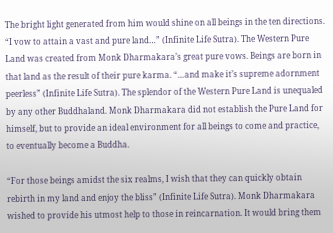The bright light generated from him would shine on all beings in the ten directions. “I vow to attain a vast and pure land…” (Infinite Life Sutra). The Western Pure Land was created from Monk Dharmakara’s great pure vows. Beings are born in that land as the result of their pure karma. “…and make it’s supreme adornment peerless” (Infinite Life Sutra). The splendor of the Western Pure Land is unequaled by any other Buddhaland. Monk Dharmakara did not establish the Pure Land for himself, but to provide an ideal environment for all beings to come and practice, to eventually become a Buddha.

“For those beings amidst the six realms, I wish that they can quickly obtain rebirth in my land and enjoy the bliss” (Infinite Life Sutra). Monk Dharmakara wished to provide his utmost help to those in reincarnation. It would bring them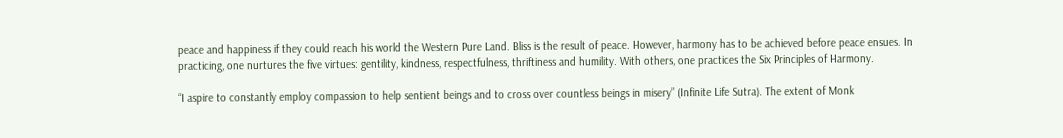peace and happiness if they could reach his world the Western Pure Land. Bliss is the result of peace. However, harmony has to be achieved before peace ensues. In practicing, one nurtures the five virtues: gentility, kindness, respectfulness, thriftiness and humility. With others, one practices the Six Principles of Harmony.

“I aspire to constantly employ compassion to help sentient beings and to cross over countless beings in misery” (Infinite Life Sutra). The extent of Monk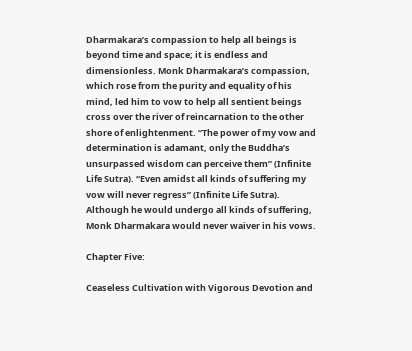Dharmakara’s compassion to help all beings is beyond time and space; it is endless and dimensionless. Monk Dharmakara’s compassion, which rose from the purity and equality of his mind, led him to vow to help all sentient beings cross over the river of reincarnation to the other shore of enlightenment. “The power of my vow and determination is adamant, only the Buddha’s unsurpassed wisdom can perceive them” (Infinite Life Sutra). “Even amidst all kinds of suffering my vow will never regress” (Infinite Life Sutra). Although he would undergo all kinds of suffering, Monk Dharmakara would never waiver in his vows.

Chapter Five:

Ceaseless Cultivation with Vigorous Devotion and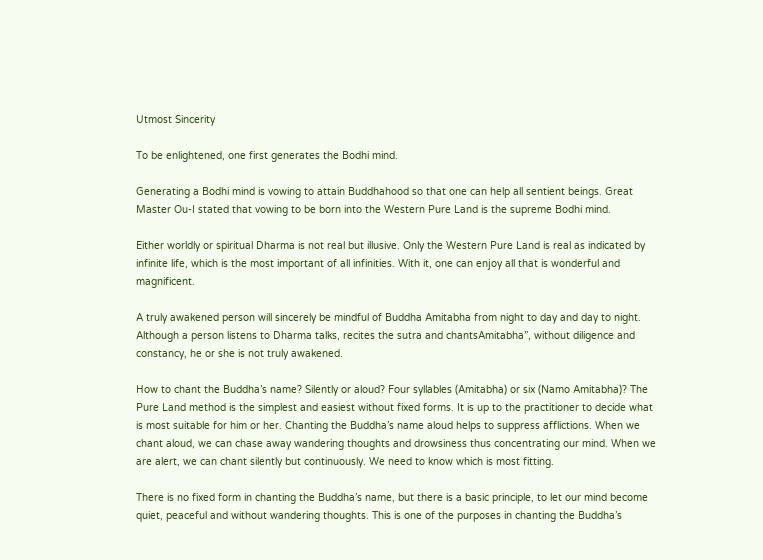Utmost Sincerity

To be enlightened, one first generates the Bodhi mind.

Generating a Bodhi mind is vowing to attain Buddhahood so that one can help all sentient beings. Great Master Ou-I stated that vowing to be born into the Western Pure Land is the supreme Bodhi mind.

Either worldly or spiritual Dharma is not real but illusive. Only the Western Pure Land is real as indicated by infinite life, which is the most important of all infinities. With it, one can enjoy all that is wonderful and magnificent.

A truly awakened person will sincerely be mindful of Buddha Amitabha from night to day and day to night. Although a person listens to Dharma talks, recites the sutra and chantsAmitabha”, without diligence and constancy, he or she is not truly awakened.

How to chant the Buddha’s name? Silently or aloud? Four syllables (Amitabha) or six (Namo Amitabha)? The Pure Land method is the simplest and easiest without fixed forms. It is up to the practitioner to decide what is most suitable for him or her. Chanting the Buddha’s name aloud helps to suppress afflictions. When we chant aloud, we can chase away wandering thoughts and drowsiness thus concentrating our mind. When we are alert, we can chant silently but continuously. We need to know which is most fitting.

There is no fixed form in chanting the Buddha’s name, but there is a basic principle, to let our mind become quiet, peaceful and without wandering thoughts. This is one of the purposes in chanting the Buddha’s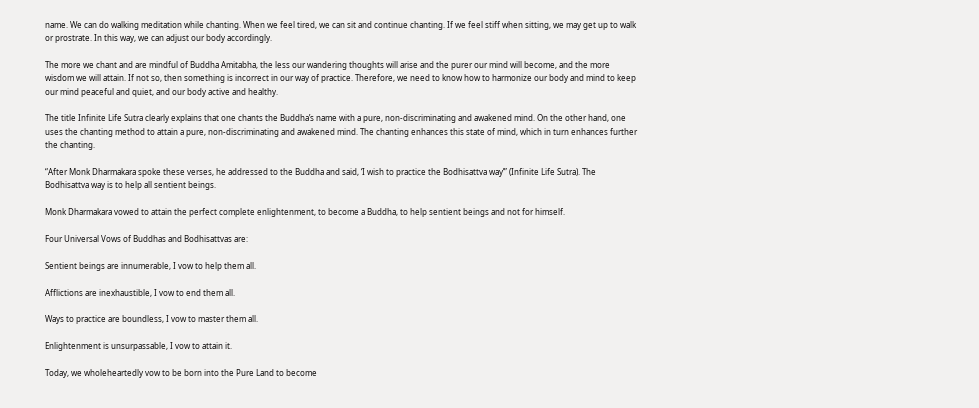name. We can do walking meditation while chanting. When we feel tired, we can sit and continue chanting. If we feel stiff when sitting, we may get up to walk or prostrate. In this way, we can adjust our body accordingly.

The more we chant and are mindful of Buddha Amitabha, the less our wandering thoughts will arise and the purer our mind will become, and the more wisdom we will attain. If not so, then something is incorrect in our way of practice. Therefore, we need to know how to harmonize our body and mind to keep our mind peaceful and quiet, and our body active and healthy.

The title Infinite Life Sutra clearly explains that one chants the Buddha’s name with a pure, non-discriminating and awakened mind. On the other hand, one uses the chanting method to attain a pure, non-discriminating and awakened mind. The chanting enhances this state of mind, which in turn enhances further the chanting.

“After Monk Dharmakara spoke these verses, he addressed to the Buddha and said, ‘I wish to practice the Bodhisattva way’” (Infinite Life Sutra). The Bodhisattva way is to help all sentient beings.

Monk Dharmakara vowed to attain the perfect complete enlightenment, to become a Buddha, to help sentient beings and not for himself.

Four Universal Vows of Buddhas and Bodhisattvas are:

Sentient beings are innumerable, I vow to help them all.

Afflictions are inexhaustible, I vow to end them all.

Ways to practice are boundless, I vow to master them all.

Enlightenment is unsurpassable, I vow to attain it.

Today, we wholeheartedly vow to be born into the Pure Land to become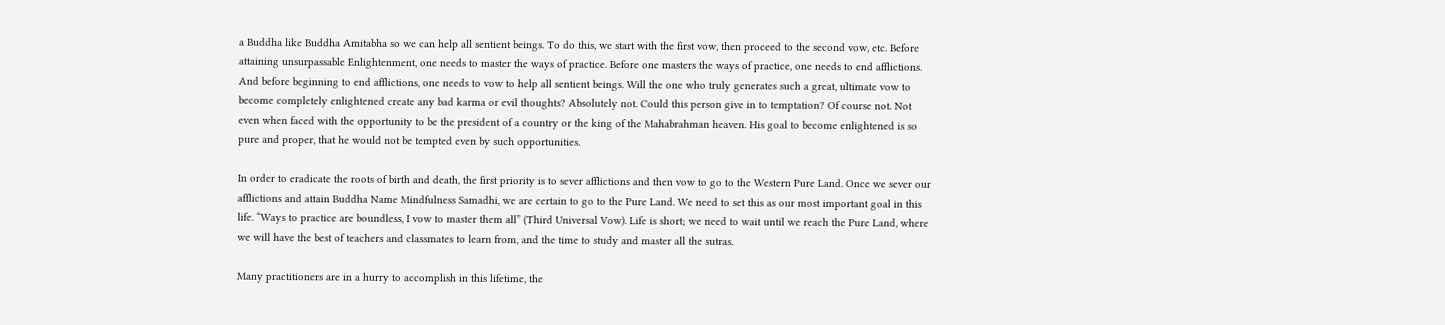a Buddha like Buddha Amitabha so we can help all sentient beings. To do this, we start with the first vow, then proceed to the second vow, etc. Before attaining unsurpassable Enlightenment, one needs to master the ways of practice. Before one masters the ways of practice, one needs to end afflictions. And before beginning to end afflictions, one needs to vow to help all sentient beings. Will the one who truly generates such a great, ultimate vow to become completely enlightened create any bad karma or evil thoughts? Absolutely not. Could this person give in to temptation? Of course not. Not even when faced with the opportunity to be the president of a country or the king of the Mahabrahman heaven. His goal to become enlightened is so pure and proper, that he would not be tempted even by such opportunities.

In order to eradicate the roots of birth and death, the first priority is to sever afflictions and then vow to go to the Western Pure Land. Once we sever our afflictions and attain Buddha Name Mindfulness Samadhi, we are certain to go to the Pure Land. We need to set this as our most important goal in this life. “Ways to practice are boundless, I vow to master them all” (Third Universal Vow). Life is short; we need to wait until we reach the Pure Land, where we will have the best of teachers and classmates to learn from, and the time to study and master all the sutras.

Many practitioners are in a hurry to accomplish in this lifetime, the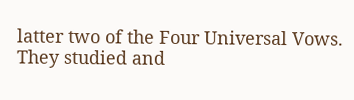latter two of the Four Universal Vows. They studied and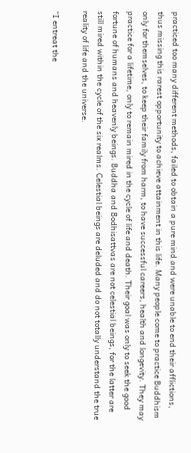practiced too many different methods, failed to obtain a pure mind and were unable to end their afflictions, thus missing this rarest opportunity to achieve attainment in this life. Many people come to practice Buddhism only for themselves, to keep their family from harm, to have successful careers, health and longevity. They may practice for a lifetime, only to remain mired in the cycle of life and death. Their goal was only to seek the good fortune of humans and heavenly beings. Buddha and Bodhisattvas are not celestial beings, for the latter are still mired within the cycle of the six realms. Celestial beings are deluded and do not totally understand the true reality of life and the universe.

“I entreat the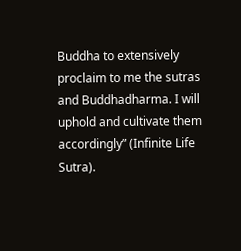Buddha to extensively proclaim to me the sutras and Buddhadharma. I will uphold and cultivate them accordingly” (Infinite Life Sutra).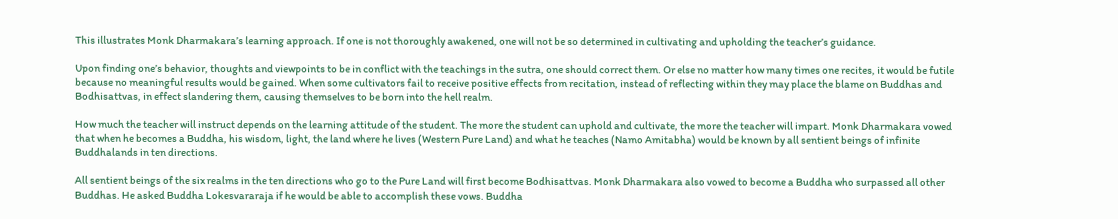This illustrates Monk Dharmakara’s learning approach. If one is not thoroughly awakened, one will not be so determined in cultivating and upholding the teacher’s guidance.

Upon finding one’s behavior, thoughts and viewpoints to be in conflict with the teachings in the sutra, one should correct them. Or else no matter how many times one recites, it would be futile because no meaningful results would be gained. When some cultivators fail to receive positive effects from recitation, instead of reflecting within they may place the blame on Buddhas and Bodhisattvas, in effect slandering them, causing themselves to be born into the hell realm.

How much the teacher will instruct depends on the learning attitude of the student. The more the student can uphold and cultivate, the more the teacher will impart. Monk Dharmakara vowed that when he becomes a Buddha, his wisdom, light, the land where he lives (Western Pure Land) and what he teaches (Namo Amitabha) would be known by all sentient beings of infinite Buddhalands in ten directions.

All sentient beings of the six realms in the ten directions who go to the Pure Land will first become Bodhisattvas. Monk Dharmakara also vowed to become a Buddha who surpassed all other Buddhas. He asked Buddha Lokesvararaja if he would be able to accomplish these vows. Buddha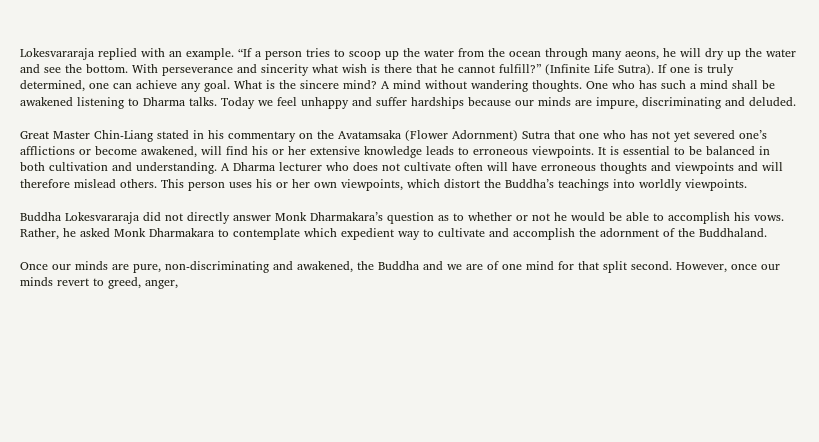Lokesvararaja replied with an example. “If a person tries to scoop up the water from the ocean through many aeons, he will dry up the water and see the bottom. With perseverance and sincerity what wish is there that he cannot fulfill?” (Infinite Life Sutra). If one is truly determined, one can achieve any goal. What is the sincere mind? A mind without wandering thoughts. One who has such a mind shall be awakened listening to Dharma talks. Today we feel unhappy and suffer hardships because our minds are impure, discriminating and deluded.

Great Master Chin-Liang stated in his commentary on the Avatamsaka (Flower Adornment) Sutra that one who has not yet severed one’s afflictions or become awakened, will find his or her extensive knowledge leads to erroneous viewpoints. It is essential to be balanced in both cultivation and understanding. A Dharma lecturer who does not cultivate often will have erroneous thoughts and viewpoints and will therefore mislead others. This person uses his or her own viewpoints, which distort the Buddha’s teachings into worldly viewpoints.

Buddha Lokesvararaja did not directly answer Monk Dharmakara’s question as to whether or not he would be able to accomplish his vows. Rather, he asked Monk Dharmakara to contemplate which expedient way to cultivate and accomplish the adornment of the Buddhaland.

Once our minds are pure, non-discriminating and awakened, the Buddha and we are of one mind for that split second. However, once our minds revert to greed, anger,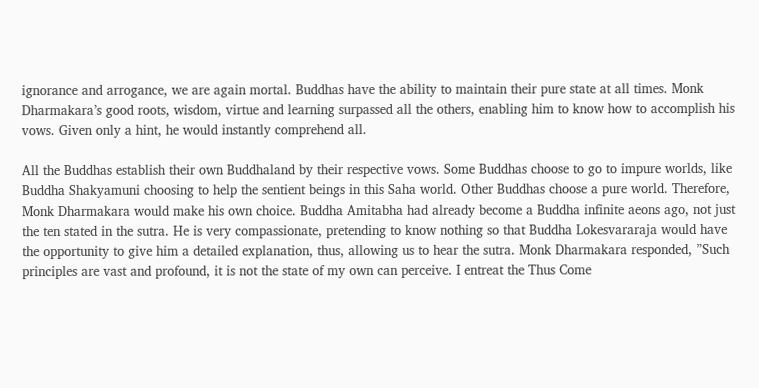ignorance and arrogance, we are again mortal. Buddhas have the ability to maintain their pure state at all times. Monk Dharmakara’s good roots, wisdom, virtue and learning surpassed all the others, enabling him to know how to accomplish his vows. Given only a hint, he would instantly comprehend all.

All the Buddhas establish their own Buddhaland by their respective vows. Some Buddhas choose to go to impure worlds, like Buddha Shakyamuni choosing to help the sentient beings in this Saha world. Other Buddhas choose a pure world. Therefore, Monk Dharmakara would make his own choice. Buddha Amitabha had already become a Buddha infinite aeons ago, not just the ten stated in the sutra. He is very compassionate, pretending to know nothing so that Buddha Lokesvararaja would have the opportunity to give him a detailed explanation, thus, allowing us to hear the sutra. Monk Dharmakara responded, ”Such principles are vast and profound, it is not the state of my own can perceive. I entreat the Thus Come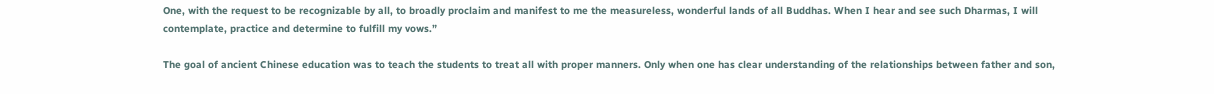One, with the request to be recognizable by all, to broadly proclaim and manifest to me the measureless, wonderful lands of all Buddhas. When I hear and see such Dharmas, I will contemplate, practice and determine to fulfill my vows.”

The goal of ancient Chinese education was to teach the students to treat all with proper manners. Only when one has clear understanding of the relationships between father and son,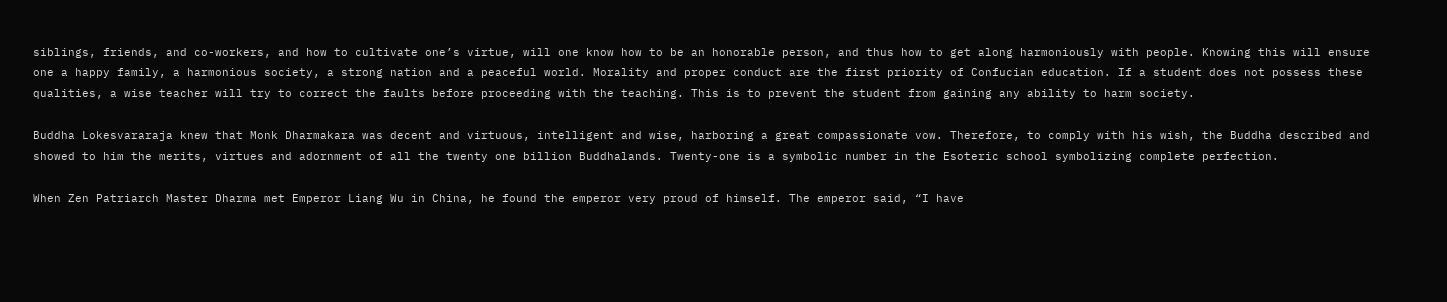siblings, friends, and co-workers, and how to cultivate one’s virtue, will one know how to be an honorable person, and thus how to get along harmoniously with people. Knowing this will ensure one a happy family, a harmonious society, a strong nation and a peaceful world. Morality and proper conduct are the first priority of Confucian education. If a student does not possess these qualities, a wise teacher will try to correct the faults before proceeding with the teaching. This is to prevent the student from gaining any ability to harm society.

Buddha Lokesvararaja knew that Monk Dharmakara was decent and virtuous, intelligent and wise, harboring a great compassionate vow. Therefore, to comply with his wish, the Buddha described and showed to him the merits, virtues and adornment of all the twenty one billion Buddhalands. Twenty-one is a symbolic number in the Esoteric school symbolizing complete perfection.

When Zen Patriarch Master Dharma met Emperor Liang Wu in China, he found the emperor very proud of himself. The emperor said, “I have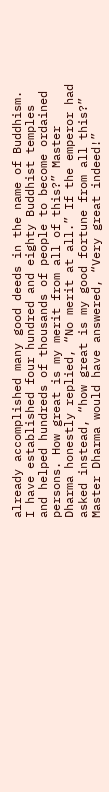already accomplished many good deeds in the name of Buddhism. I have established four hundred and eighty Buddhist temples and helped hundreds of thousands of people to become ordained persons. How great is my merit from all of this?” Master Dharma honestly replied, “No merit at all.” If the emperor had asked instead, “how great is my good fortune from all this?” Master Dharma would have answered, “Very great indeed!”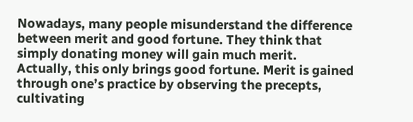Nowadays, many people misunderstand the difference between merit and good fortune. They think that simply donating money will gain much merit. Actually, this only brings good fortune. Merit is gained through one’s practice by observing the precepts, cultivating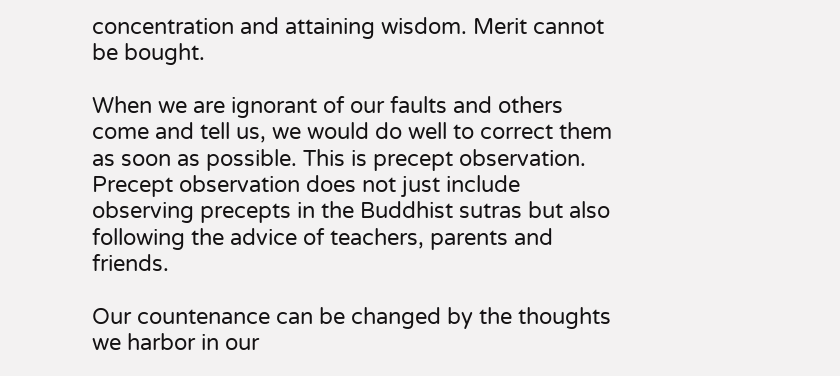concentration and attaining wisdom. Merit cannot be bought.

When we are ignorant of our faults and others come and tell us, we would do well to correct them as soon as possible. This is precept observation. Precept observation does not just include observing precepts in the Buddhist sutras but also following the advice of teachers, parents and friends.

Our countenance can be changed by the thoughts we harbor in our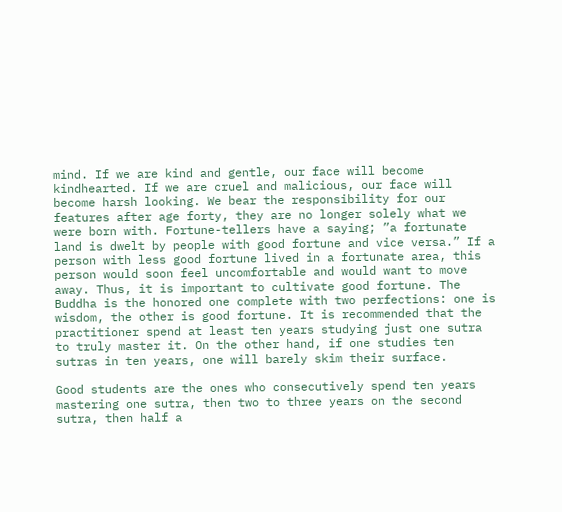mind. If we are kind and gentle, our face will become kindhearted. If we are cruel and malicious, our face will become harsh looking. We bear the responsibility for our features after age forty, they are no longer solely what we were born with. Fortune-tellers have a saying; ”a fortunate land is dwelt by people with good fortune and vice versa.” If a person with less good fortune lived in a fortunate area, this person would soon feel uncomfortable and would want to move away. Thus, it is important to cultivate good fortune. The Buddha is the honored one complete with two perfections: one is wisdom, the other is good fortune. It is recommended that the practitioner spend at least ten years studying just one sutra to truly master it. On the other hand, if one studies ten sutras in ten years, one will barely skim their surface.

Good students are the ones who consecutively spend ten years mastering one sutra, then two to three years on the second sutra, then half a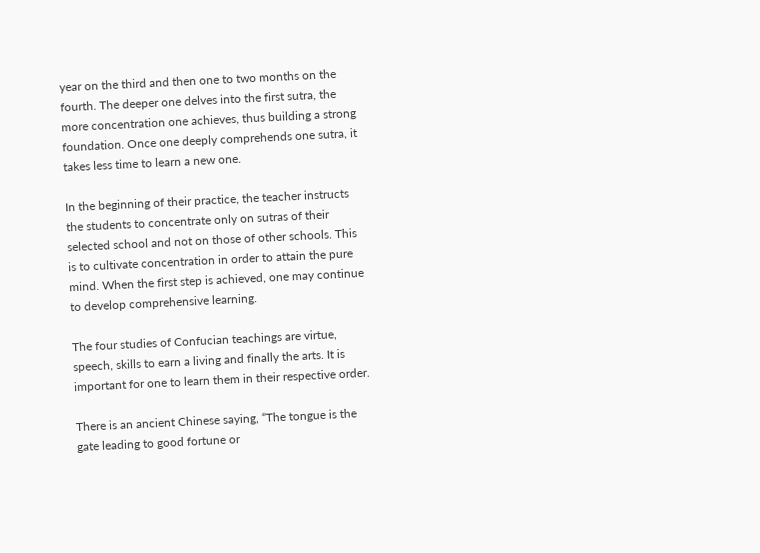year on the third and then one to two months on the fourth. The deeper one delves into the first sutra, the more concentration one achieves, thus building a strong foundation. Once one deeply comprehends one sutra, it takes less time to learn a new one.

In the beginning of their practice, the teacher instructs the students to concentrate only on sutras of their selected school and not on those of other schools. This is to cultivate concentration in order to attain the pure mind. When the first step is achieved, one may continue to develop comprehensive learning.

The four studies of Confucian teachings are virtue, speech, skills to earn a living and finally the arts. It is important for one to learn them in their respective order.

There is an ancient Chinese saying, “The tongue is the gate leading to good fortune or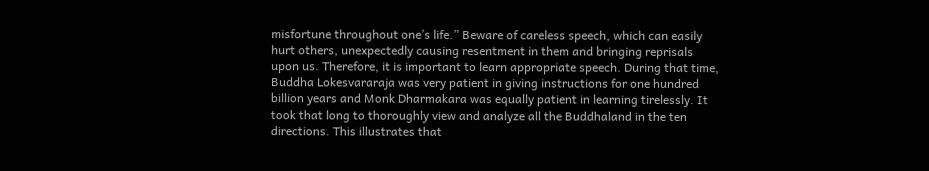misfortune throughout one’s life.” Beware of careless speech, which can easily hurt others, unexpectedly causing resentment in them and bringing reprisals upon us. Therefore, it is important to learn appropriate speech. During that time, Buddha Lokesvararaja was very patient in giving instructions for one hundred billion years and Monk Dharmakara was equally patient in learning tirelessly. It took that long to thoroughly view and analyze all the Buddhaland in the ten directions. This illustrates that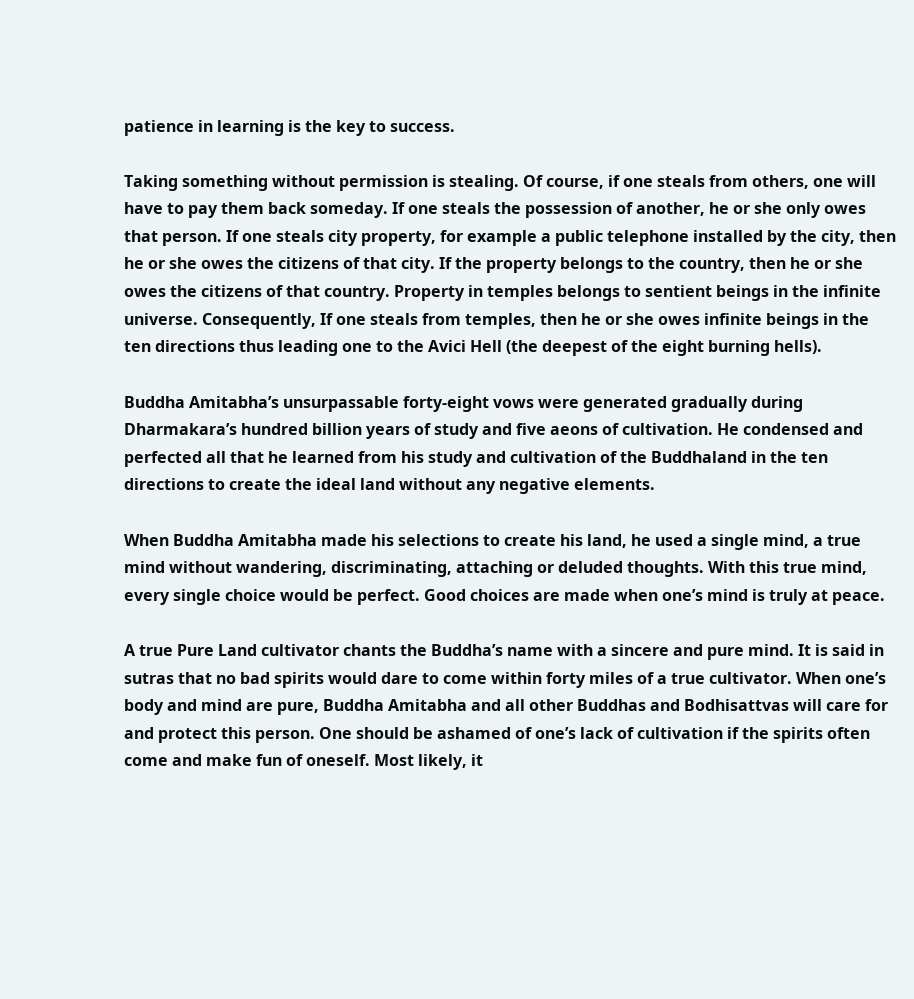patience in learning is the key to success.

Taking something without permission is stealing. Of course, if one steals from others, one will have to pay them back someday. If one steals the possession of another, he or she only owes that person. If one steals city property, for example a public telephone installed by the city, then he or she owes the citizens of that city. If the property belongs to the country, then he or she owes the citizens of that country. Property in temples belongs to sentient beings in the infinite universe. Consequently, If one steals from temples, then he or she owes infinite beings in the ten directions thus leading one to the Avici Hell (the deepest of the eight burning hells).

Buddha Amitabha’s unsurpassable forty-eight vows were generated gradually during Dharmakara’s hundred billion years of study and five aeons of cultivation. He condensed and perfected all that he learned from his study and cultivation of the Buddhaland in the ten directions to create the ideal land without any negative elements.

When Buddha Amitabha made his selections to create his land, he used a single mind, a true mind without wandering, discriminating, attaching or deluded thoughts. With this true mind, every single choice would be perfect. Good choices are made when one’s mind is truly at peace.

A true Pure Land cultivator chants the Buddha’s name with a sincere and pure mind. It is said in sutras that no bad spirits would dare to come within forty miles of a true cultivator. When one’s body and mind are pure, Buddha Amitabha and all other Buddhas and Bodhisattvas will care for and protect this person. One should be ashamed of one’s lack of cultivation if the spirits often come and make fun of oneself. Most likely, it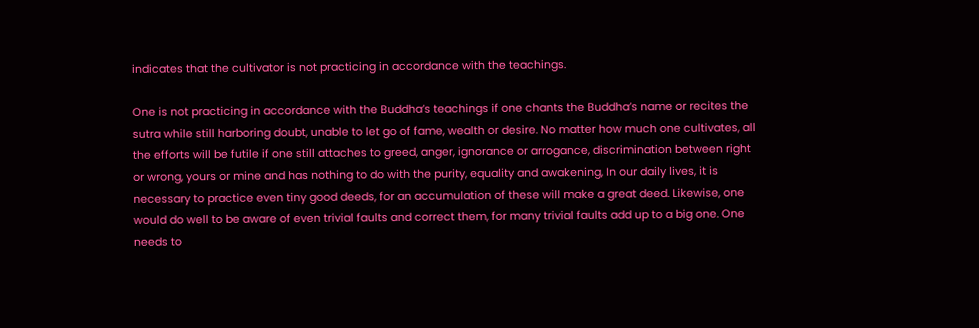indicates that the cultivator is not practicing in accordance with the teachings.

One is not practicing in accordance with the Buddha’s teachings if one chants the Buddha’s name or recites the sutra while still harboring doubt, unable to let go of fame, wealth or desire. No matter how much one cultivates, all the efforts will be futile if one still attaches to greed, anger, ignorance or arrogance, discrimination between right or wrong, yours or mine and has nothing to do with the purity, equality and awakening, In our daily lives, it is necessary to practice even tiny good deeds, for an accumulation of these will make a great deed. Likewise, one would do well to be aware of even trivial faults and correct them, for many trivial faults add up to a big one. One needs to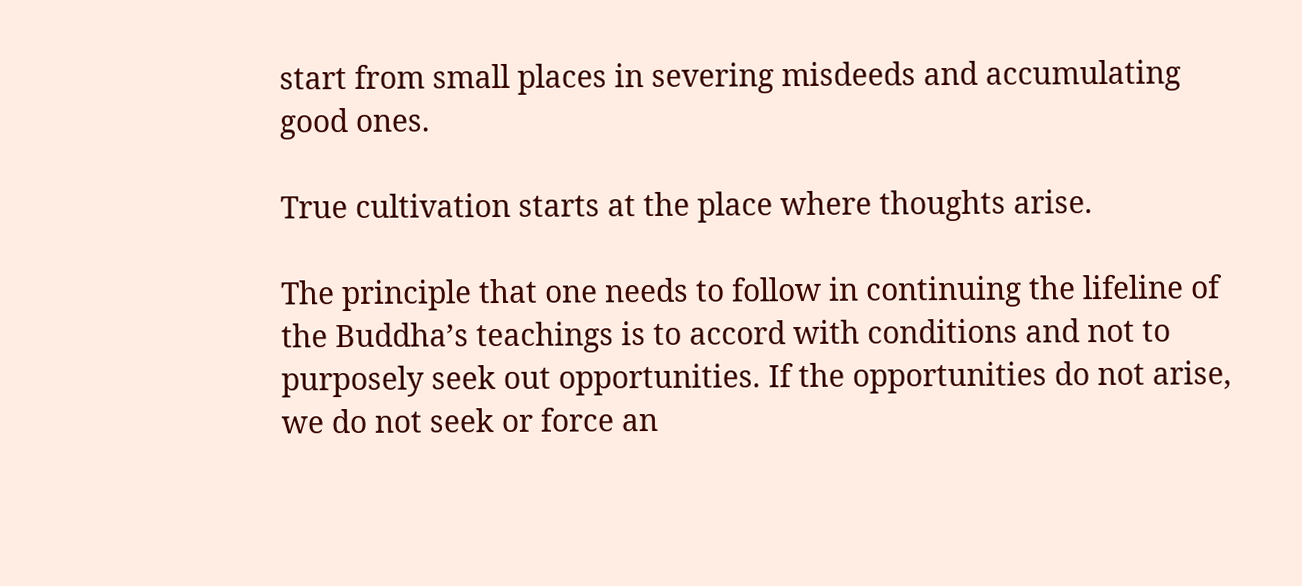start from small places in severing misdeeds and accumulating good ones.

True cultivation starts at the place where thoughts arise.

The principle that one needs to follow in continuing the lifeline of the Buddha’s teachings is to accord with conditions and not to purposely seek out opportunities. If the opportunities do not arise, we do not seek or force an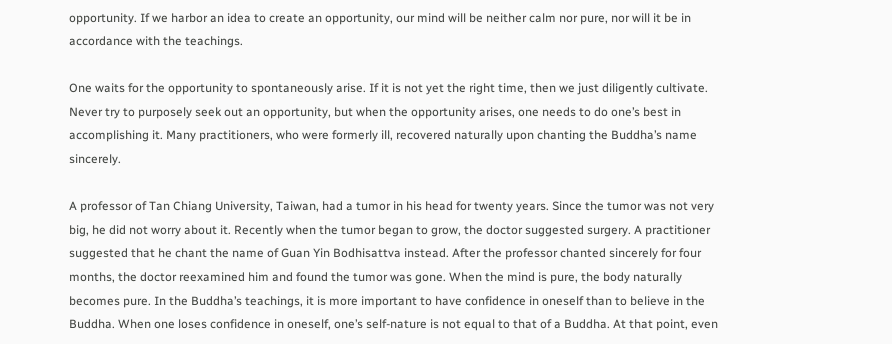opportunity. If we harbor an idea to create an opportunity, our mind will be neither calm nor pure, nor will it be in accordance with the teachings.

One waits for the opportunity to spontaneously arise. If it is not yet the right time, then we just diligently cultivate. Never try to purposely seek out an opportunity, but when the opportunity arises, one needs to do one’s best in accomplishing it. Many practitioners, who were formerly ill, recovered naturally upon chanting the Buddha’s name sincerely.

A professor of Tan Chiang University, Taiwan, had a tumor in his head for twenty years. Since the tumor was not very big, he did not worry about it. Recently when the tumor began to grow, the doctor suggested surgery. A practitioner suggested that he chant the name of Guan Yin Bodhisattva instead. After the professor chanted sincerely for four months, the doctor reexamined him and found the tumor was gone. When the mind is pure, the body naturally becomes pure. In the Buddha’s teachings, it is more important to have confidence in oneself than to believe in the Buddha. When one loses confidence in oneself, one’s self-nature is not equal to that of a Buddha. At that point, even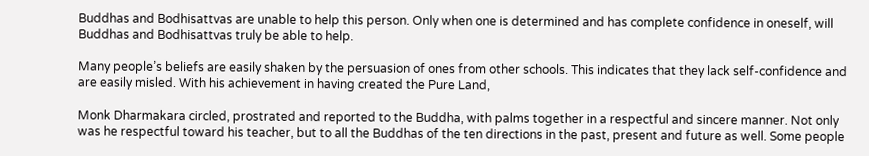Buddhas and Bodhisattvas are unable to help this person. Only when one is determined and has complete confidence in oneself, will Buddhas and Bodhisattvas truly be able to help.

Many people’s beliefs are easily shaken by the persuasion of ones from other schools. This indicates that they lack self-confidence and are easily misled. With his achievement in having created the Pure Land,

Monk Dharmakara circled, prostrated and reported to the Buddha, with palms together in a respectful and sincere manner. Not only was he respectful toward his teacher, but to all the Buddhas of the ten directions in the past, present and future as well. Some people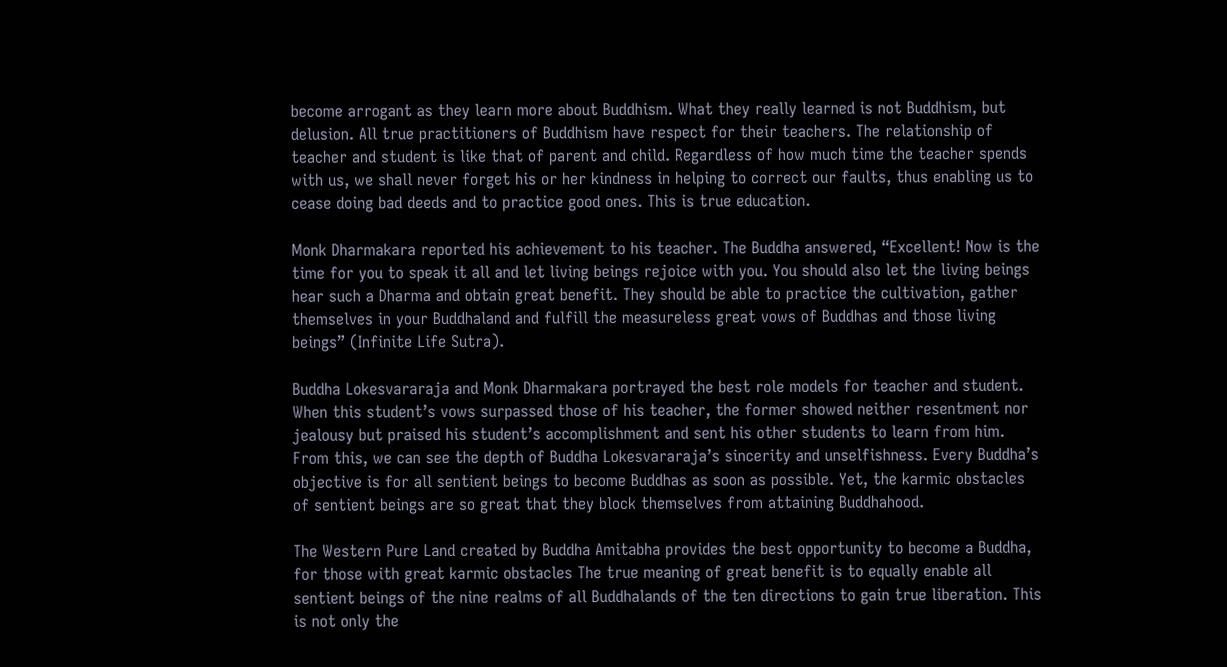become arrogant as they learn more about Buddhism. What they really learned is not Buddhism, but delusion. All true practitioners of Buddhism have respect for their teachers. The relationship of teacher and student is like that of parent and child. Regardless of how much time the teacher spends with us, we shall never forget his or her kindness in helping to correct our faults, thus enabling us to cease doing bad deeds and to practice good ones. This is true education.

Monk Dharmakara reported his achievement to his teacher. The Buddha answered, “Excellent! Now is the time for you to speak it all and let living beings rejoice with you. You should also let the living beings hear such a Dharma and obtain great benefit. They should be able to practice the cultivation, gather themselves in your Buddhaland and fulfill the measureless great vows of Buddhas and those living beings” (Infinite Life Sutra).

Buddha Lokesvararaja and Monk Dharmakara portrayed the best role models for teacher and student. When this student’s vows surpassed those of his teacher, the former showed neither resentment nor jealousy but praised his student’s accomplishment and sent his other students to learn from him. From this, we can see the depth of Buddha Lokesvararaja’s sincerity and unselfishness. Every Buddha’s objective is for all sentient beings to become Buddhas as soon as possible. Yet, the karmic obstacles of sentient beings are so great that they block themselves from attaining Buddhahood.

The Western Pure Land created by Buddha Amitabha provides the best opportunity to become a Buddha, for those with great karmic obstacles The true meaning of great benefit is to equally enable all sentient beings of the nine realms of all Buddhalands of the ten directions to gain true liberation. This is not only the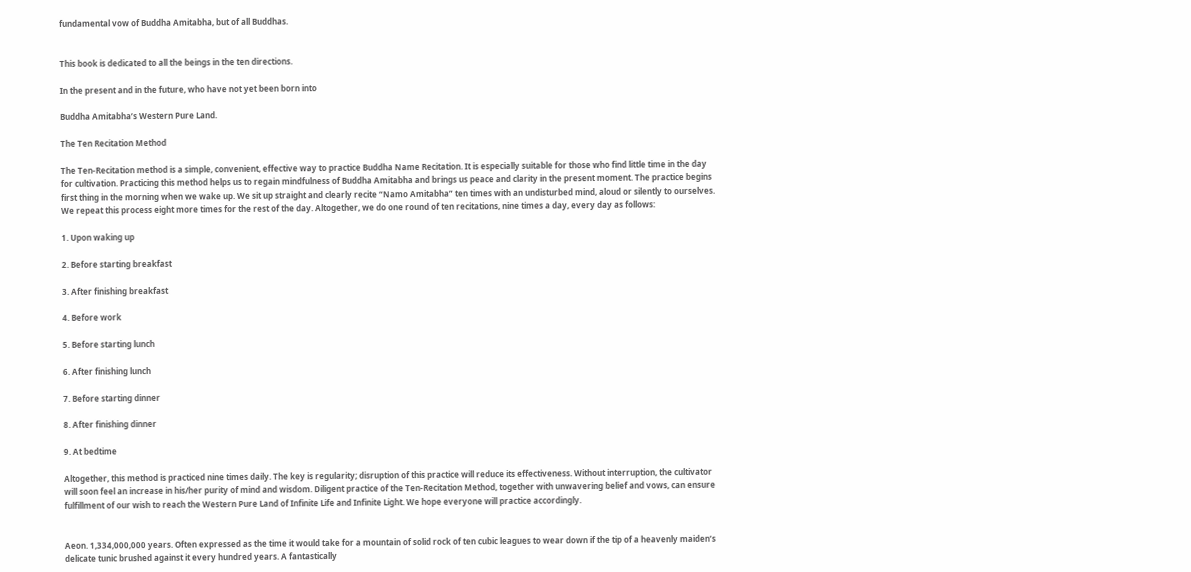fundamental vow of Buddha Amitabha, but of all Buddhas.


This book is dedicated to all the beings in the ten directions.

In the present and in the future, who have not yet been born into

Buddha Amitabha’s Western Pure Land.

The Ten Recitation Method

The Ten-Recitation method is a simple, convenient, effective way to practice Buddha Name Recitation. It is especially suitable for those who find little time in the day for cultivation. Practicing this method helps us to regain mindfulness of Buddha Amitabha and brings us peace and clarity in the present moment. The practice begins first thing in the morning when we wake up. We sit up straight and clearly recite “Namo Amitabha” ten times with an undisturbed mind, aloud or silently to ourselves. We repeat this process eight more times for the rest of the day. Altogether, we do one round of ten recitations, nine times a day, every day as follows:

1. Upon waking up

2. Before starting breakfast

3. After finishing breakfast

4. Before work

5. Before starting lunch

6. After finishing lunch

7. Before starting dinner

8. After finishing dinner

9. At bedtime

Altogether, this method is practiced nine times daily. The key is regularity; disruption of this practice will reduce its effectiveness. Without interruption, the cultivator will soon feel an increase in his/her purity of mind and wisdom. Diligent practice of the Ten-Recitation Method, together with unwavering belief and vows, can ensure fulfillment of our wish to reach the Western Pure Land of Infinite Life and Infinite Light. We hope everyone will practice accordingly.


Aeon. 1,334,000,000 years. Often expressed as the time it would take for a mountain of solid rock of ten cubic leagues to wear down if the tip of a heavenly maiden’s delicate tunic brushed against it every hundred years. A fantastically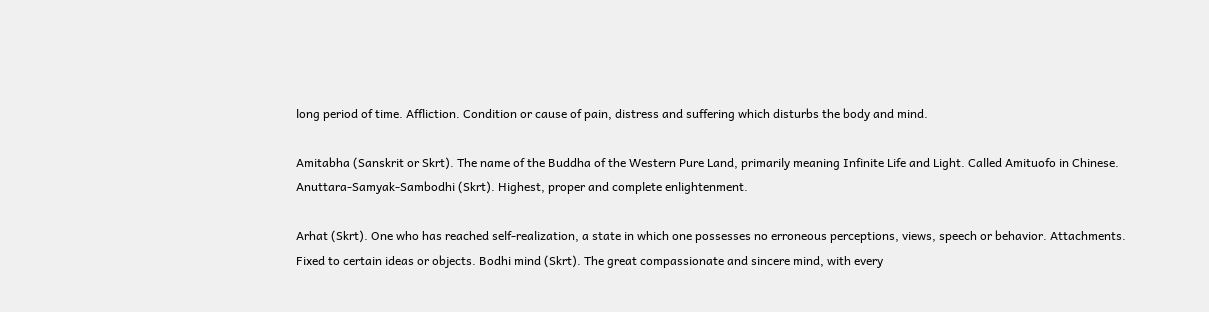long period of time. Affliction. Condition or cause of pain, distress and suffering which disturbs the body and mind.

Amitabha (Sanskrit or Skrt). The name of the Buddha of the Western Pure Land, primarily meaning Infinite Life and Light. Called Amituofo in Chinese. Anuttara-Samyak-Sambodhi (Skrt). Highest, proper and complete enlightenment.

Arhat (Skrt). One who has reached self-realization, a state in which one possesses no erroneous perceptions, views, speech or behavior. Attachments. Fixed to certain ideas or objects. Bodhi mind (Skrt). The great compassionate and sincere mind, with every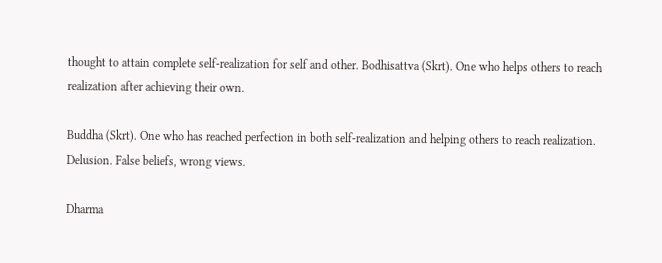thought to attain complete self-realization for self and other. Bodhisattva (Skrt). One who helps others to reach realization after achieving their own.

Buddha (Skrt). One who has reached perfection in both self-realization and helping others to reach realization. Delusion. False beliefs, wrong views.

Dharma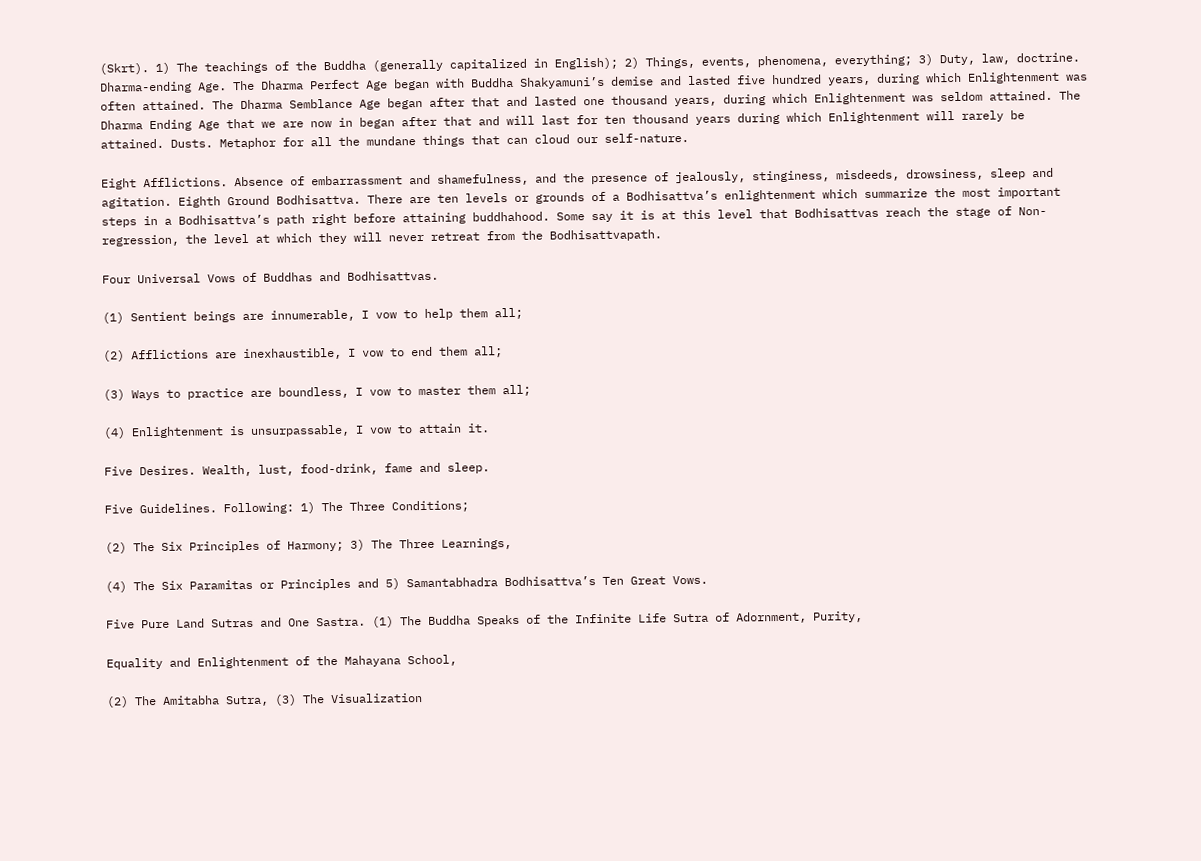(Skrt). 1) The teachings of the Buddha (generally capitalized in English); 2) Things, events, phenomena, everything; 3) Duty, law, doctrine. Dharma-ending Age. The Dharma Perfect Age began with Buddha Shakyamuni’s demise and lasted five hundred years, during which Enlightenment was often attained. The Dharma Semblance Age began after that and lasted one thousand years, during which Enlightenment was seldom attained. The Dharma Ending Age that we are now in began after that and will last for ten thousand years during which Enlightenment will rarely be attained. Dusts. Metaphor for all the mundane things that can cloud our self-nature.

Eight Afflictions. Absence of embarrassment and shamefulness, and the presence of jealously, stinginess, misdeeds, drowsiness, sleep and agitation. Eighth Ground Bodhisattva. There are ten levels or grounds of a Bodhisattva’s enlightenment which summarize the most important steps in a Bodhisattva’s path right before attaining buddhahood. Some say it is at this level that Bodhisattvas reach the stage of Non-regression, the level at which they will never retreat from the Bodhisattvapath.

Four Universal Vows of Buddhas and Bodhisattvas.

(1) Sentient beings are innumerable, I vow to help them all;

(2) Afflictions are inexhaustible, I vow to end them all;

(3) Ways to practice are boundless, I vow to master them all;

(4) Enlightenment is unsurpassable, I vow to attain it.

Five Desires. Wealth, lust, food-drink, fame and sleep.

Five Guidelines. Following: 1) The Three Conditions;

(2) The Six Principles of Harmony; 3) The Three Learnings,

(4) The Six Paramitas or Principles and 5) Samantabhadra Bodhisattva’s Ten Great Vows.

Five Pure Land Sutras and One Sastra. (1) The Buddha Speaks of the Infinite Life Sutra of Adornment, Purity,

Equality and Enlightenment of the Mahayana School,

(2) The Amitabha Sutra, (3) The Visualization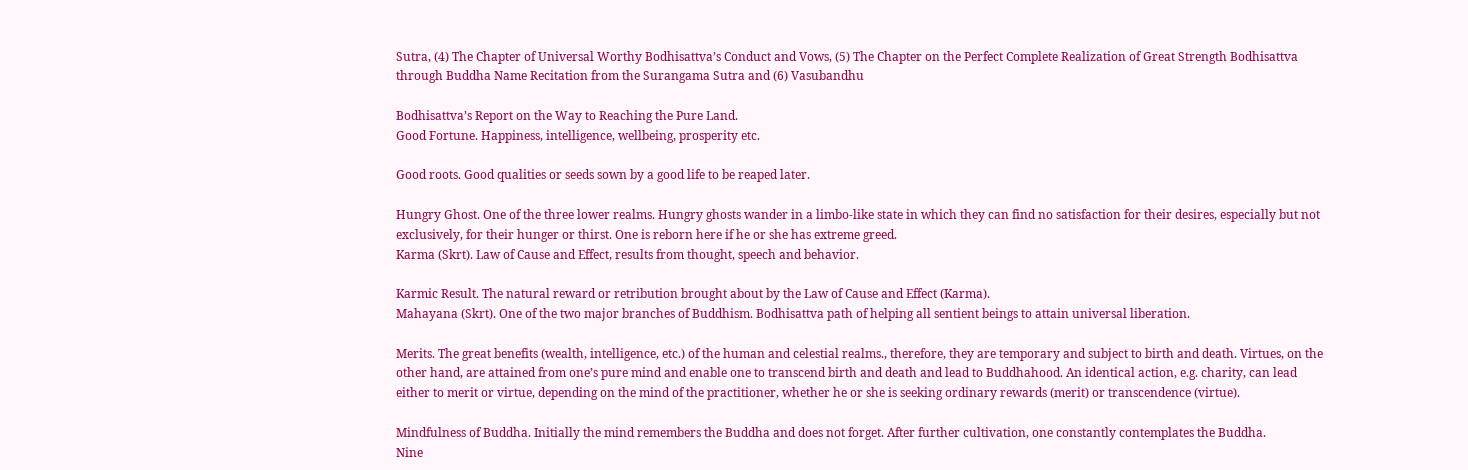Sutra, (4) The Chapter of Universal Worthy Bodhisattva’s Conduct and Vows, (5) The Chapter on the Perfect Complete Realization of Great Strength Bodhisattva through Buddha Name Recitation from the Surangama Sutra and (6) Vasubandhu

Bodhisattva’s Report on the Way to Reaching the Pure Land.
Good Fortune. Happiness, intelligence, wellbeing, prosperity etc.

Good roots. Good qualities or seeds sown by a good life to be reaped later.

Hungry Ghost. One of the three lower realms. Hungry ghosts wander in a limbo-like state in which they can find no satisfaction for their desires, especially but not exclusively, for their hunger or thirst. One is reborn here if he or she has extreme greed.
Karma (Skrt). Law of Cause and Effect, results from thought, speech and behavior.

Karmic Result. The natural reward or retribution brought about by the Law of Cause and Effect (Karma).
Mahayana (Skrt). One of the two major branches of Buddhism. Bodhisattva path of helping all sentient beings to attain universal liberation.

Merits. The great benefits (wealth, intelligence, etc.) of the human and celestial realms., therefore, they are temporary and subject to birth and death. Virtues, on the other hand, are attained from one’s pure mind and enable one to transcend birth and death and lead to Buddhahood. An identical action, e.g. charity, can lead either to merit or virtue, depending on the mind of the practitioner, whether he or she is seeking ordinary rewards (merit) or transcendence (virtue).

Mindfulness of Buddha. Initially the mind remembers the Buddha and does not forget. After further cultivation, one constantly contemplates the Buddha.
Nine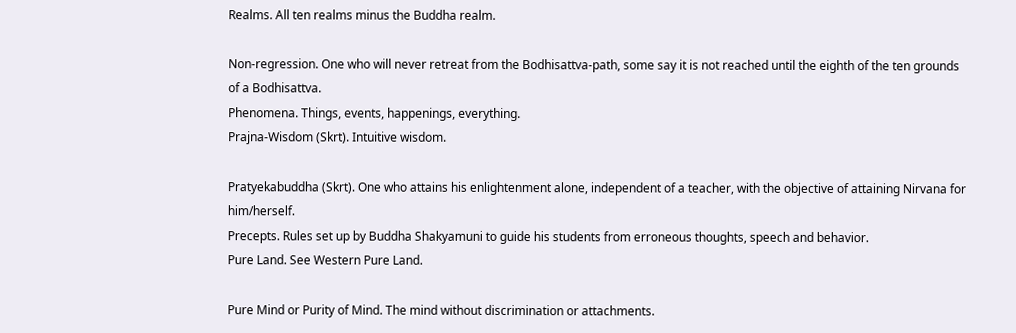Realms. All ten realms minus the Buddha realm.

Non-regression. One who will never retreat from the Bodhisattva-path, some say it is not reached until the eighth of the ten grounds of a Bodhisattva.
Phenomena. Things, events, happenings, everything.
Prajna-Wisdom (Skrt). Intuitive wisdom.

Pratyekabuddha (Skrt). One who attains his enlightenment alone, independent of a teacher, with the objective of attaining Nirvana for him/herself.
Precepts. Rules set up by Buddha Shakyamuni to guide his students from erroneous thoughts, speech and behavior.
Pure Land. See Western Pure Land.

Pure Mind or Purity of Mind. The mind without discrimination or attachments.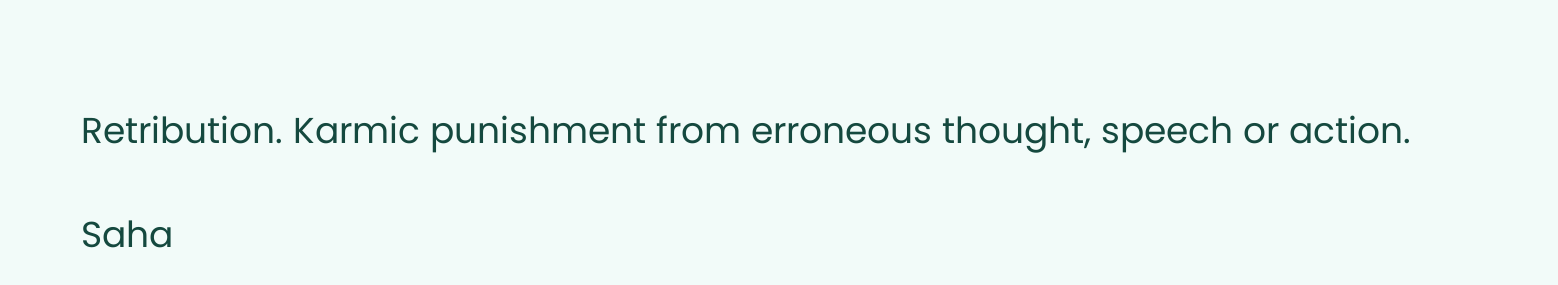Retribution. Karmic punishment from erroneous thought, speech or action.

Saha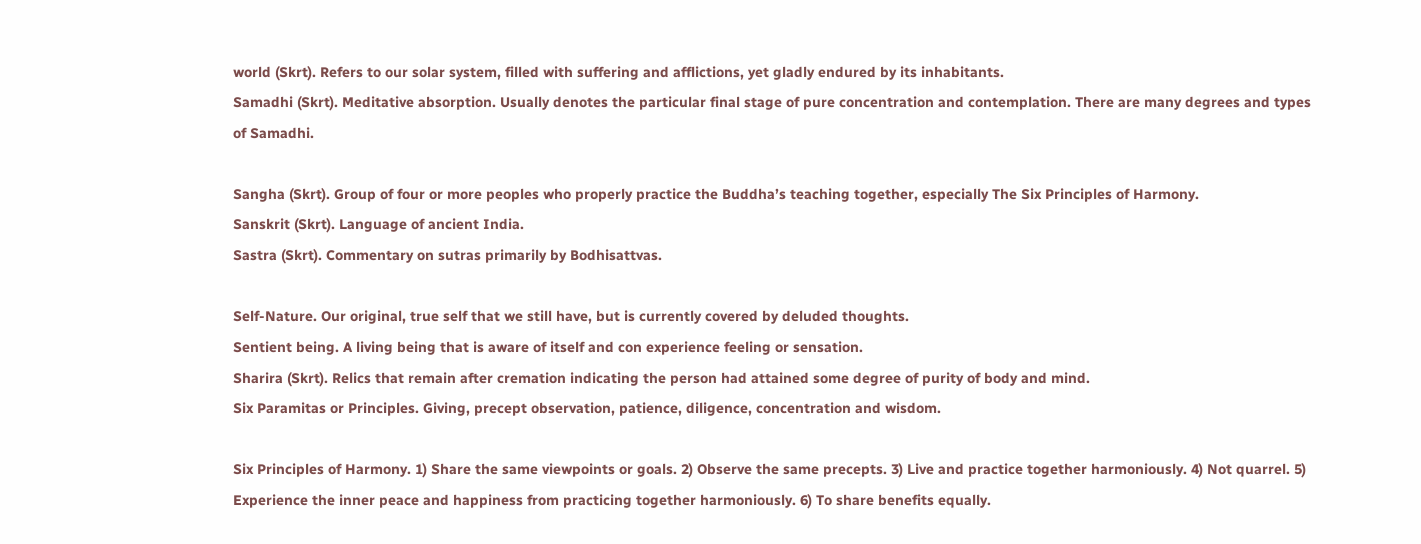world (Skrt). Refers to our solar system, filled with suffering and afflictions, yet gladly endured by its inhabitants.
Samadhi (Skrt). Meditative absorption. Usually denotes the particular final stage of pure concentration and contemplation. There are many degrees and types of Samadhi.

Sangha (Skrt). Group of four or more peoples who properly practice the Buddha’s teaching together, especially The Six Principles of Harmony.
Sanskrit (Skrt). Language of ancient India.
Sastra (Skrt). Commentary on sutras primarily by Bodhisattvas.

Self-Nature. Our original, true self that we still have, but is currently covered by deluded thoughts.
Sentient being. A living being that is aware of itself and con experience feeling or sensation.
Sharira (Skrt). Relics that remain after cremation indicating the person had attained some degree of purity of body and mind.
Six Paramitas or Principles. Giving, precept observation, patience, diligence, concentration and wisdom.

Six Principles of Harmony. 1) Share the same viewpoints or goals. 2) Observe the same precepts. 3) Live and practice together harmoniously. 4) Not quarrel. 5) Experience the inner peace and happiness from practicing together harmoniously. 6) To share benefits equally.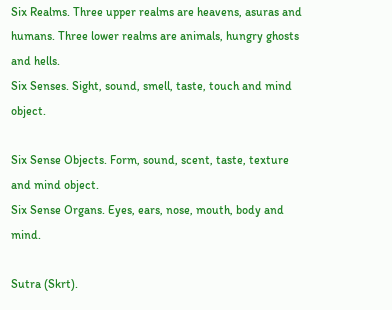Six Realms. Three upper realms are heavens, asuras and humans. Three lower realms are animals, hungry ghosts and hells.
Six Senses. Sight, sound, smell, taste, touch and mind object.

Six Sense Objects. Form, sound, scent, taste, texture and mind object.
Six Sense Organs. Eyes, ears, nose, mouth, body and mind.

Sutra (Skrt).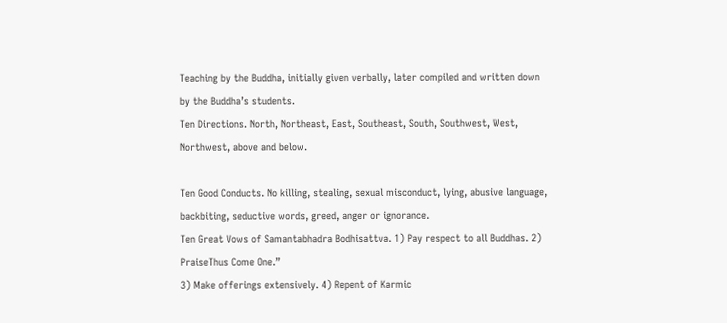Teaching by the Buddha, initially given verbally, later compiled and written down by the Buddha’s students.
Ten Directions. North, Northeast, East, Southeast, South, Southwest, West, Northwest, above and below.

Ten Good Conducts. No killing, stealing, sexual misconduct, lying, abusive language, backbiting, seductive words, greed, anger or ignorance.
Ten Great Vows of Samantabhadra Bodhisattva. 1) Pay respect to all Buddhas. 2) PraiseThus Come One.”
3) Make offerings extensively. 4) Repent of Karmic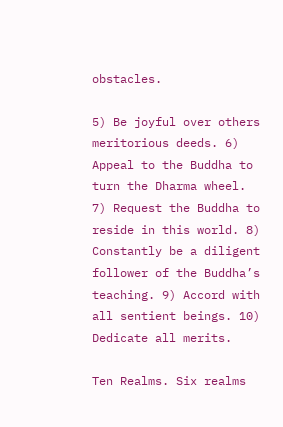obstacles.

5) Be joyful over others meritorious deeds. 6) Appeal to the Buddha to turn the Dharma wheel. 7) Request the Buddha to reside in this world. 8) Constantly be a diligent follower of the Buddha’s teaching. 9) Accord with all sentient beings. 10) Dedicate all merits.

Ten Realms. Six realms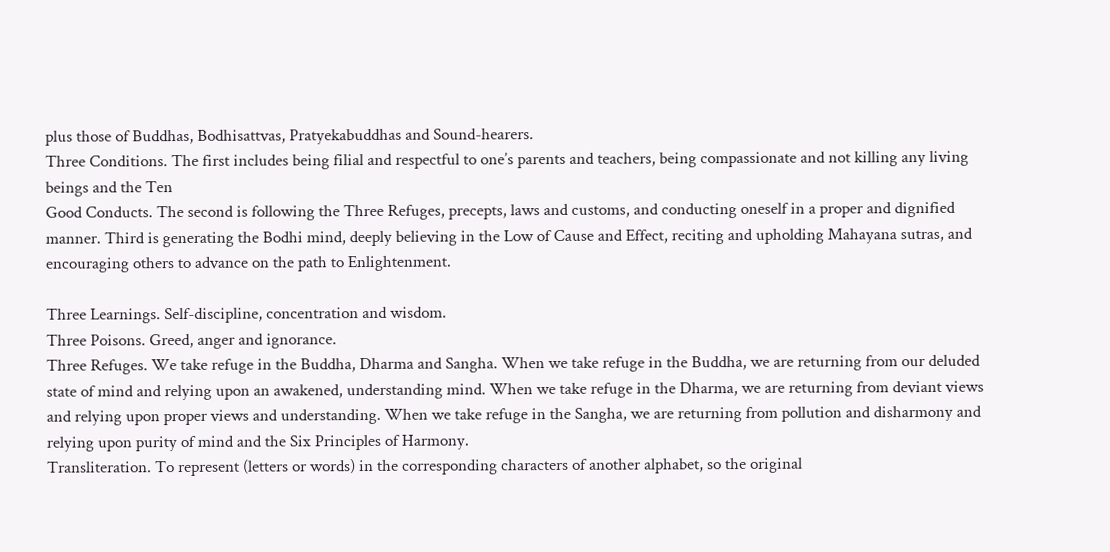plus those of Buddhas, Bodhisattvas, Pratyekabuddhas and Sound-hearers.
Three Conditions. The first includes being filial and respectful to one’s parents and teachers, being compassionate and not killing any living beings and the Ten
Good Conducts. The second is following the Three Refuges, precepts, laws and customs, and conducting oneself in a proper and dignified manner. Third is generating the Bodhi mind, deeply believing in the Low of Cause and Effect, reciting and upholding Mahayana sutras, and encouraging others to advance on the path to Enlightenment.

Three Learnings. Self-discipline, concentration and wisdom.
Three Poisons. Greed, anger and ignorance.
Three Refuges. We take refuge in the Buddha, Dharma and Sangha. When we take refuge in the Buddha, we are returning from our deluded state of mind and relying upon an awakened, understanding mind. When we take refuge in the Dharma, we are returning from deviant views and relying upon proper views and understanding. When we take refuge in the Sangha, we are returning from pollution and disharmony and relying upon purity of mind and the Six Principles of Harmony.
Transliteration. To represent (letters or words) in the corresponding characters of another alphabet, so the original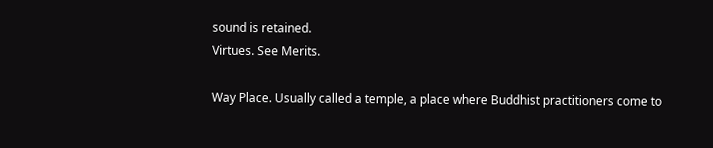sound is retained.
Virtues. See Merits.

Way Place. Usually called a temple, a place where Buddhist practitioners come to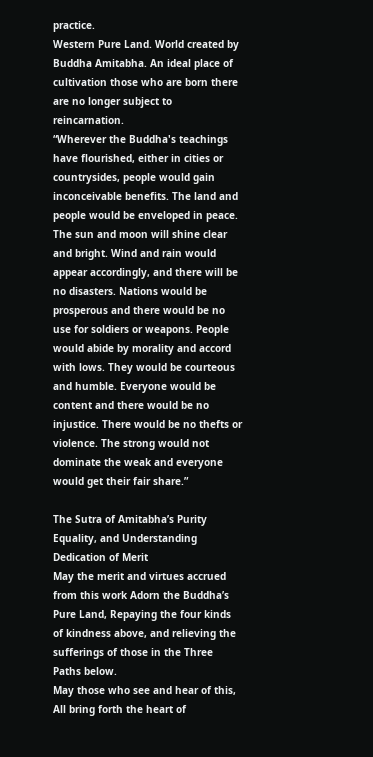practice.
Western Pure Land. World created by Buddha Amitabha. An ideal place of cultivation those who are born there are no longer subject to reincarnation.
“Wherever the Buddha's teachings have flourished, either in cities or countrysides, people would gain inconceivable benefits. The land and people would be enveloped in peace. The sun and moon will shine clear and bright. Wind and rain would appear accordingly, and there will be no disasters. Nations would be prosperous and there would be no use for soldiers or weapons. People would abide by morality and accord with lows. They would be courteous and humble. Everyone would be content and there would be no injustice. There would be no thefts or violence. The strong would not dominate the weak and everyone would get their fair share.”

The Sutra of Amitabha’s Purity Equality, and Understanding
Dedication of Merit
May the merit and virtues accrued from this work Adorn the Buddha’s Pure Land, Repaying the four kinds of kindness above, and relieving the sufferings of those in the Three Paths below.
May those who see and hear of this,
All bring forth the heart of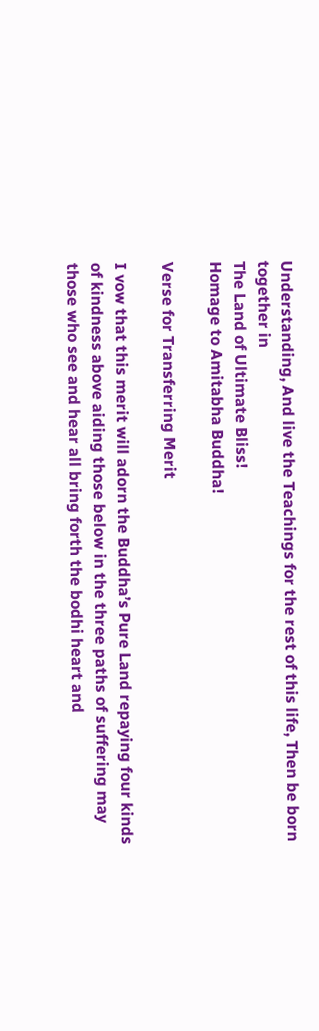Understanding, And live the Teachings for the rest of this life, Then be born together in
The Land of Ultimate Bliss!
Homage to Amitabha Buddha!

Verse for Transferring Merit

I vow that this merit will adorn the Buddha’s Pure Land repaying four kinds of kindness above aiding those below in the three paths of suffering may those who see and hear all bring forth the bodhi heart and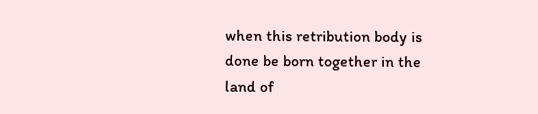when this retribution body is done be born together in the land of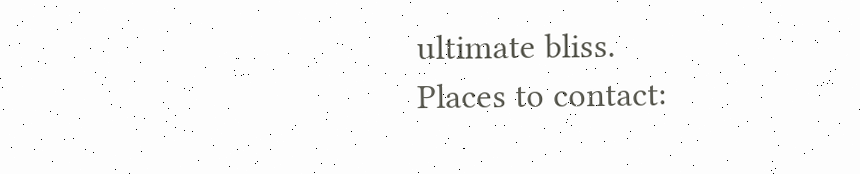ultimate bliss.
Places to contact: